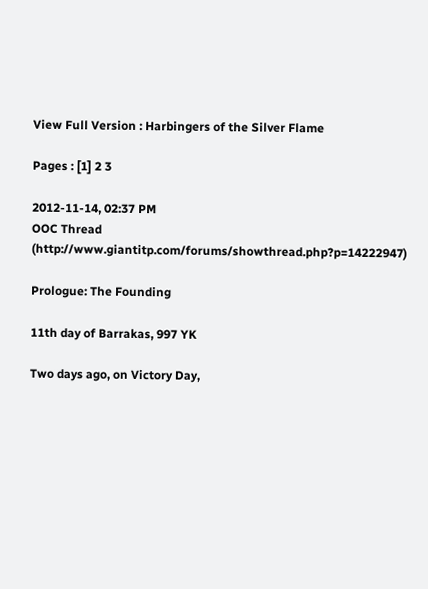View Full Version : Harbingers of the Silver Flame

Pages : [1] 2 3

2012-11-14, 02:37 PM
OOC Thread (http://www.giantitp.com/forums/showthread.php?p=14222947)

Prologue: The Founding

11th day of Barrakas, 997 YK

Two days ago, on Victory Day,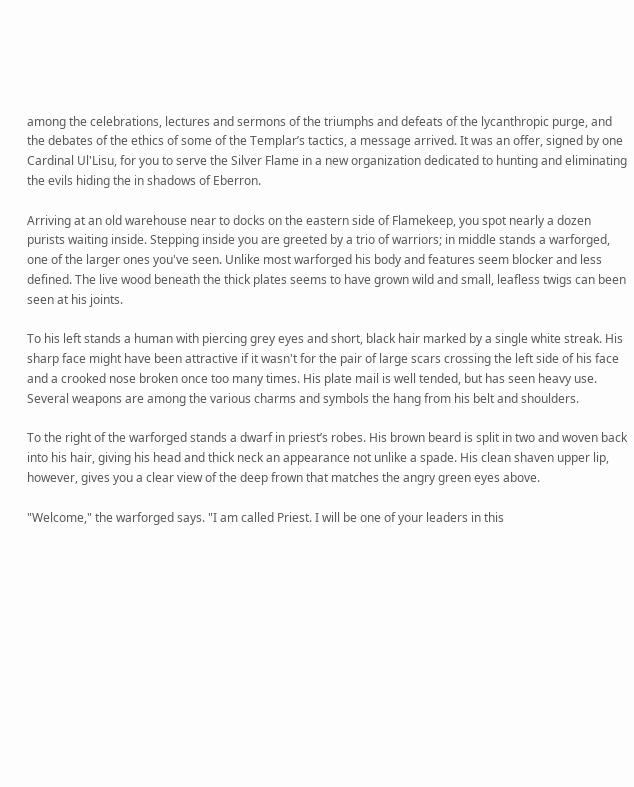among the celebrations, lectures and sermons of the triumphs and defeats of the lycanthropic purge, and the debates of the ethics of some of the Templar’s tactics, a message arrived. It was an offer, signed by one Cardinal Ul'Lisu, for you to serve the Silver Flame in a new organization dedicated to hunting and eliminating the evils hiding the in shadows of Eberron.

Arriving at an old warehouse near to docks on the eastern side of Flamekeep, you spot nearly a dozen purists waiting inside. Stepping inside you are greeted by a trio of warriors; in middle stands a warforged, one of the larger ones you've seen. Unlike most warforged his body and features seem blocker and less defined. The live wood beneath the thick plates seems to have grown wild and small, leafless twigs can been seen at his joints.

To his left stands a human with piercing grey eyes and short, black hair marked by a single white streak. His sharp face might have been attractive if it wasn't for the pair of large scars crossing the left side of his face and a crooked nose broken once too many times. His plate mail is well tended, but has seen heavy use. Several weapons are among the various charms and symbols the hang from his belt and shoulders.

To the right of the warforged stands a dwarf in priest’s robes. His brown beard is split in two and woven back into his hair, giving his head and thick neck an appearance not unlike a spade. His clean shaven upper lip, however, gives you a clear view of the deep frown that matches the angry green eyes above.

"Welcome," the warforged says. "I am called Priest. I will be one of your leaders in this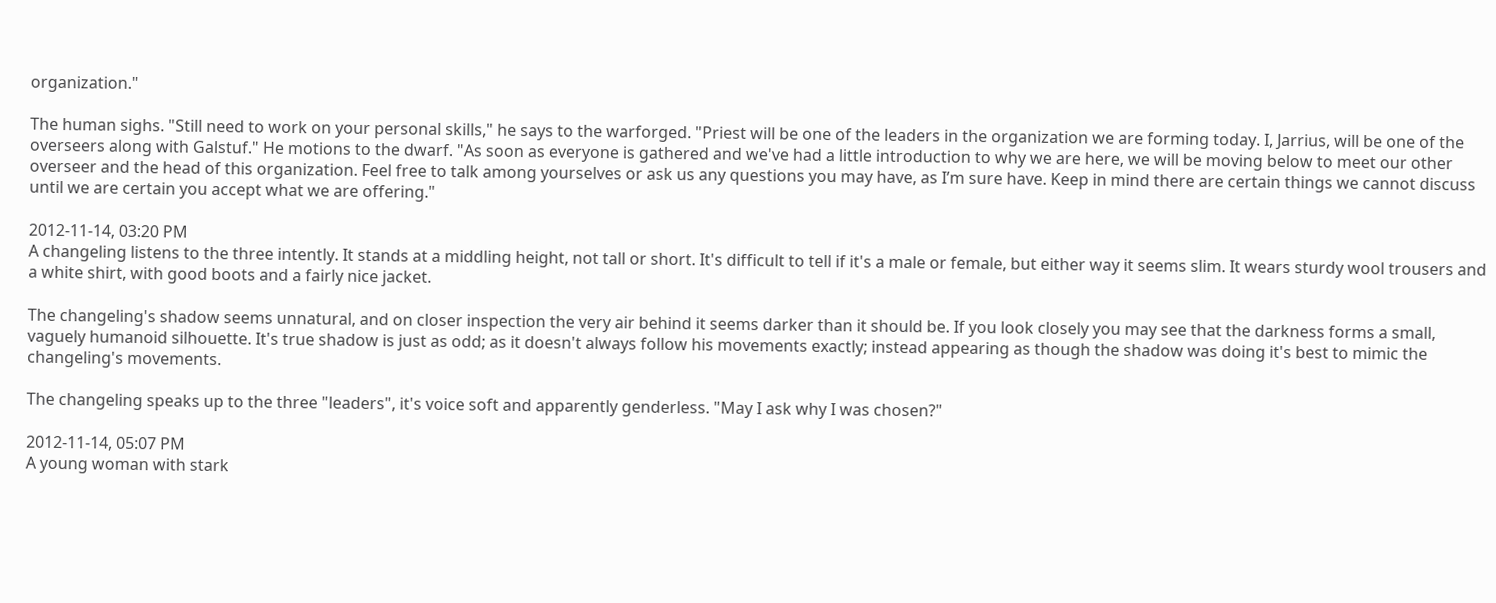organization."

The human sighs. "Still need to work on your personal skills," he says to the warforged. "Priest will be one of the leaders in the organization we are forming today. I, Jarrius, will be one of the overseers along with Galstuf." He motions to the dwarf. "As soon as everyone is gathered and we've had a little introduction to why we are here, we will be moving below to meet our other overseer and the head of this organization. Feel free to talk among yourselves or ask us any questions you may have, as I’m sure have. Keep in mind there are certain things we cannot discuss until we are certain you accept what we are offering."

2012-11-14, 03:20 PM
A changeling listens to the three intently. It stands at a middling height, not tall or short. It's difficult to tell if it's a male or female, but either way it seems slim. It wears sturdy wool trousers and a white shirt, with good boots and a fairly nice jacket.

The changeling's shadow seems unnatural, and on closer inspection the very air behind it seems darker than it should be. If you look closely you may see that the darkness forms a small, vaguely humanoid silhouette. It's true shadow is just as odd; as it doesn't always follow his movements exactly; instead appearing as though the shadow was doing it's best to mimic the changeling's movements.

The changeling speaks up to the three "leaders", it's voice soft and apparently genderless. "May I ask why I was chosen?"

2012-11-14, 05:07 PM
A young woman with stark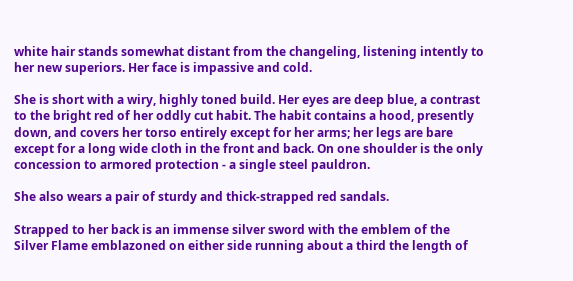white hair stands somewhat distant from the changeling, listening intently to her new superiors. Her face is impassive and cold.

She is short with a wiry, highly toned build. Her eyes are deep blue, a contrast to the bright red of her oddly cut habit. The habit contains a hood, presently down, and covers her torso entirely except for her arms; her legs are bare except for a long wide cloth in the front and back. On one shoulder is the only concession to armored protection - a single steel pauldron.

She also wears a pair of sturdy and thick-strapped red sandals.

Strapped to her back is an immense silver sword with the emblem of the Silver Flame emblazoned on either side running about a third the length of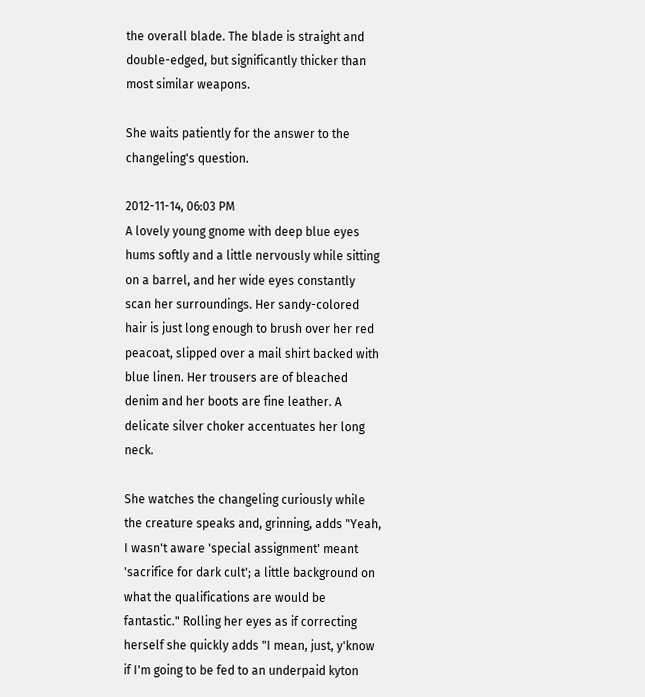the overall blade. The blade is straight and double-edged, but significantly thicker than most similar weapons.

She waits patiently for the answer to the changeling's question.

2012-11-14, 06:03 PM
A lovely young gnome with deep blue eyes hums softly and a little nervously while sitting on a barrel, and her wide eyes constantly scan her surroundings. Her sandy-colored hair is just long enough to brush over her red peacoat, slipped over a mail shirt backed with blue linen. Her trousers are of bleached denim and her boots are fine leather. A delicate silver choker accentuates her long neck.

She watches the changeling curiously while the creature speaks and, grinning, adds "Yeah, I wasn't aware 'special assignment' meant 'sacrifice for dark cult'; a little background on what the qualifications are would be fantastic." Rolling her eyes as if correcting herself she quickly adds "I mean, just, y'know if I'm going to be fed to an underpaid kyton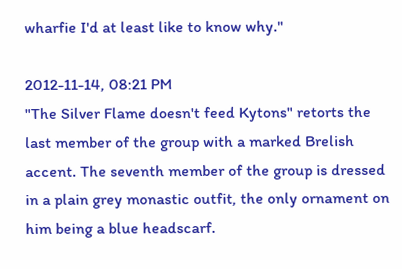wharfie I'd at least like to know why."

2012-11-14, 08:21 PM
"The Silver Flame doesn't feed Kytons" retorts the last member of the group with a marked Brelish accent. The seventh member of the group is dressed in a plain grey monastic outfit, the only ornament on him being a blue headscarf.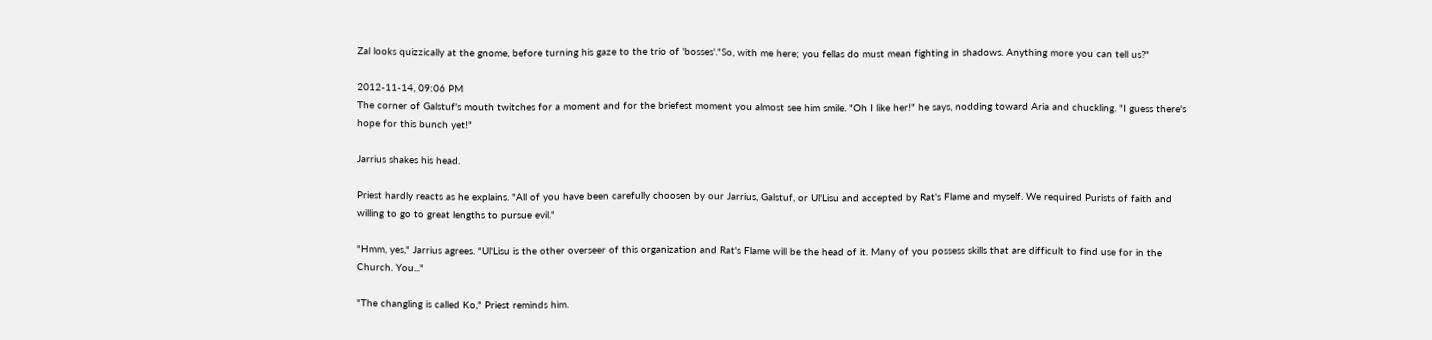Zal looks quizzically at the gnome, before turning his gaze to the trio of 'bosses'."So, with me here; you fellas do must mean fighting in shadows. Anything more you can tell us?"

2012-11-14, 09:06 PM
The corner of Galstuf's mouth twitches for a moment and for the briefest moment you almost see him smile. "Oh I like her!" he says, nodding toward Aria and chuckling. "I guess there's hope for this bunch yet!"

Jarrius shakes his head.

Priest hardly reacts as he explains. "All of you have been carefully choosen by our Jarrius, Galstuf, or Ul'Lisu and accepted by Rat's Flame and myself. We required Purists of faith and willing to go to great lengths to pursue evil."

"Hmm, yes," Jarrius agrees. "Ul'Lisu is the other overseer of this organization and Rat's Flame will be the head of it. Many of you possess skills that are difficult to find use for in the Church. You..."

"The changling is called Ko," Priest reminds him.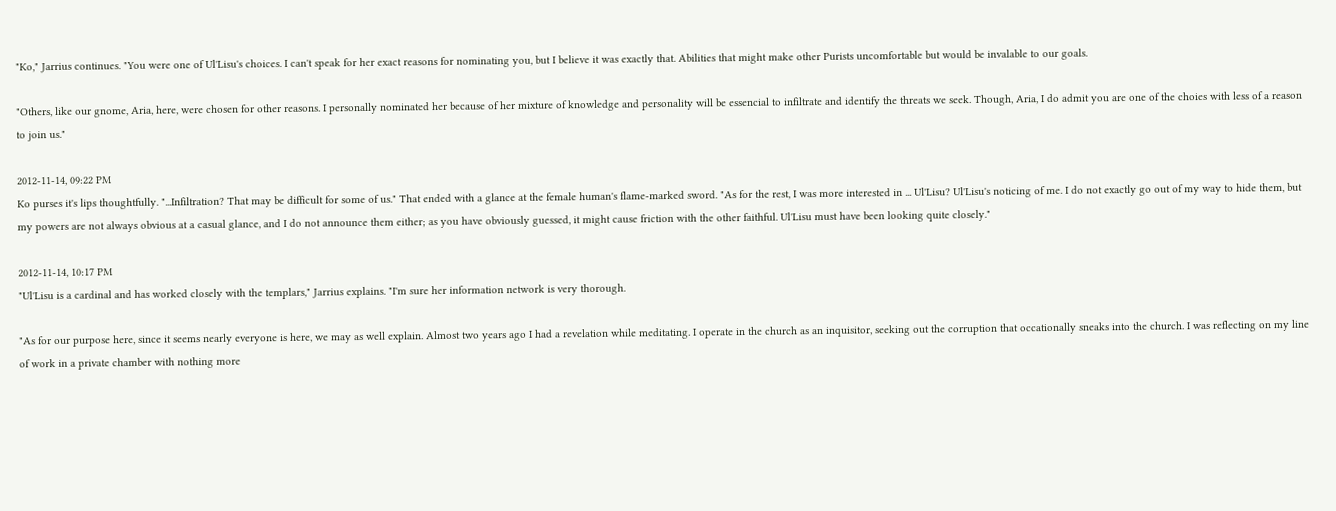"Ko," Jarrius continues. "You were one of Ul'Lisu's choices. I can't speak for her exact reasons for nominating you, but I believe it was exactly that. Abilities that might make other Purists uncomfortable but would be invalable to our goals.

"Others, like our gnome, Aria, here, were chosen for other reasons. I personally nominated her because of her mixture of knowledge and personality will be essencial to infiltrate and identify the threats we seek. Though, Aria, I do admit you are one of the choies with less of a reason to join us."

2012-11-14, 09:22 PM
Ko purses it's lips thoughtfully. "...Infiltration? That may be difficult for some of us." That ended with a glance at the female human's flame-marked sword. "As for the rest, I was more interested in ... Ul'Lisu? Ul'Lisu's noticing of me. I do not exactly go out of my way to hide them, but my powers are not always obvious at a casual glance, and I do not announce them either; as you have obviously guessed, it might cause friction with the other faithful. Ul'Lisu must have been looking quite closely."

2012-11-14, 10:17 PM
"Ul'Lisu is a cardinal and has worked closely with the templars," Jarrius explains. "I'm sure her information network is very thorough.

"As for our purpose here, since it seems nearly everyone is here, we may as well explain. Almost two years ago I had a revelation while meditating. I operate in the church as an inquisitor, seeking out the corruption that occationally sneaks into the church. I was reflecting on my line of work in a private chamber with nothing more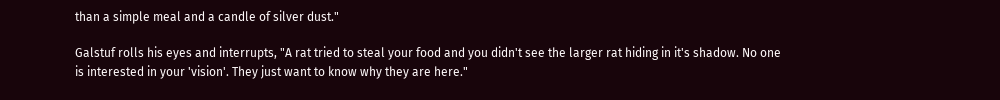than a simple meal and a candle of silver dust."

Galstuf rolls his eyes and interrupts, "A rat tried to steal your food and you didn't see the larger rat hiding in it's shadow. No one is interested in your 'vision'. They just want to know why they are here."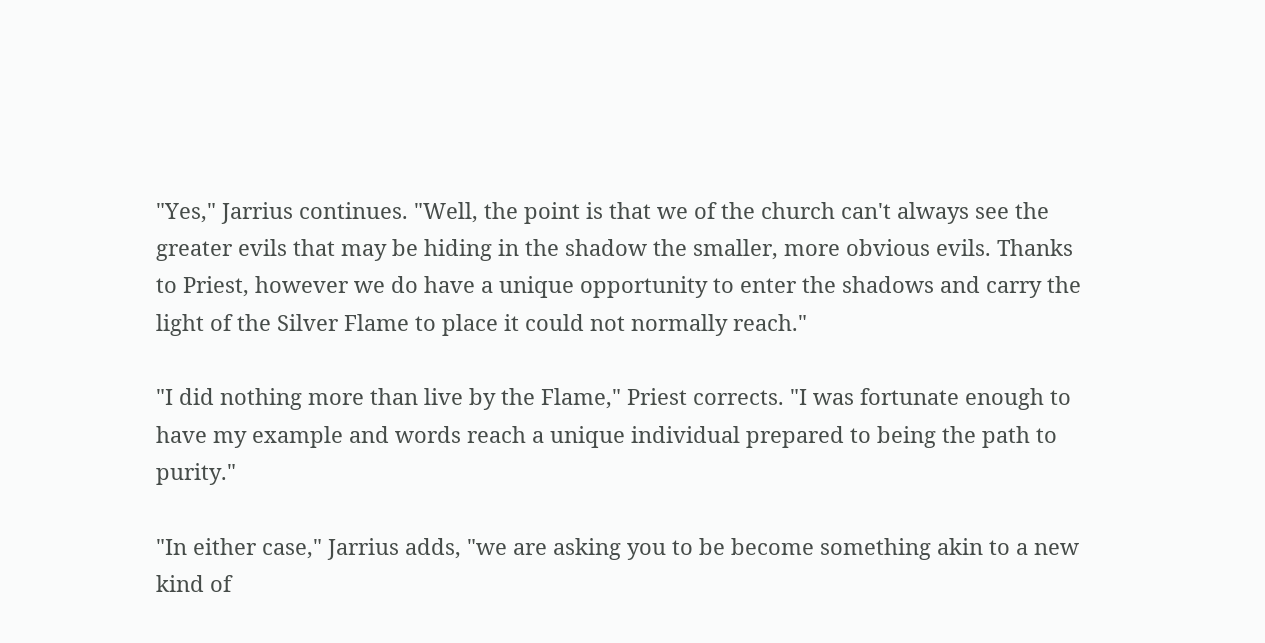"Yes," Jarrius continues. "Well, the point is that we of the church can't always see the greater evils that may be hiding in the shadow the smaller, more obvious evils. Thanks to Priest, however we do have a unique opportunity to enter the shadows and carry the light of the Silver Flame to place it could not normally reach."

"I did nothing more than live by the Flame," Priest corrects. "I was fortunate enough to have my example and words reach a unique individual prepared to being the path to purity."

"In either case," Jarrius adds, "we are asking you to be become something akin to a new kind of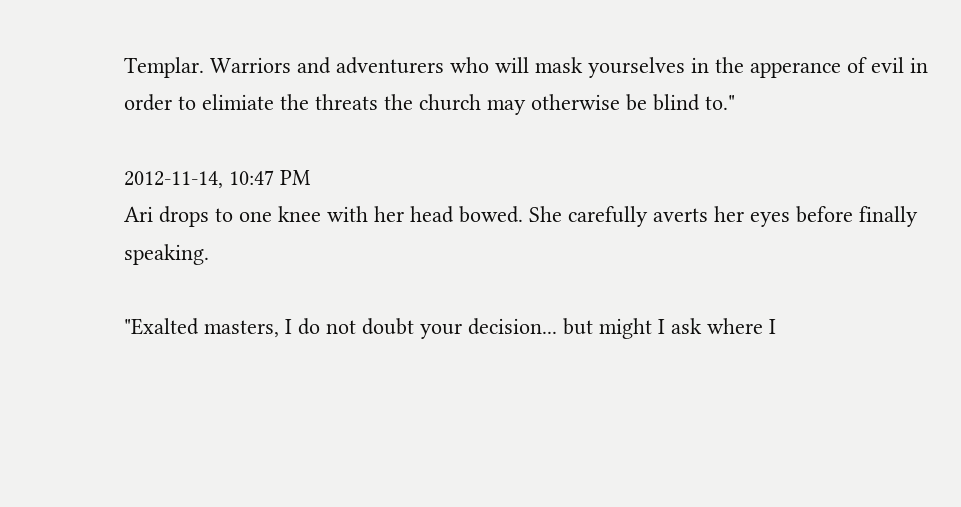Templar. Warriors and adventurers who will mask yourselves in the apperance of evil in order to elimiate the threats the church may otherwise be blind to."

2012-11-14, 10:47 PM
Ari drops to one knee with her head bowed. She carefully averts her eyes before finally speaking.

"Exalted masters, I do not doubt your decision... but might I ask where I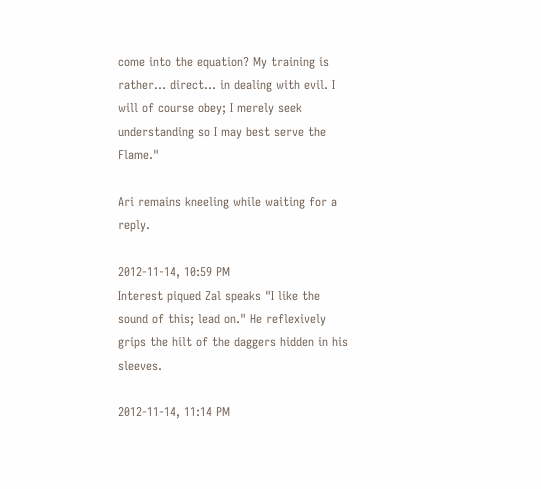come into the equation? My training is rather... direct... in dealing with evil. I will of course obey; I merely seek understanding so I may best serve the Flame."

Ari remains kneeling while waiting for a reply.

2012-11-14, 10:59 PM
Interest piqued Zal speaks "I like the sound of this; lead on." He reflexively grips the hilt of the daggers hidden in his sleeves.

2012-11-14, 11:14 PM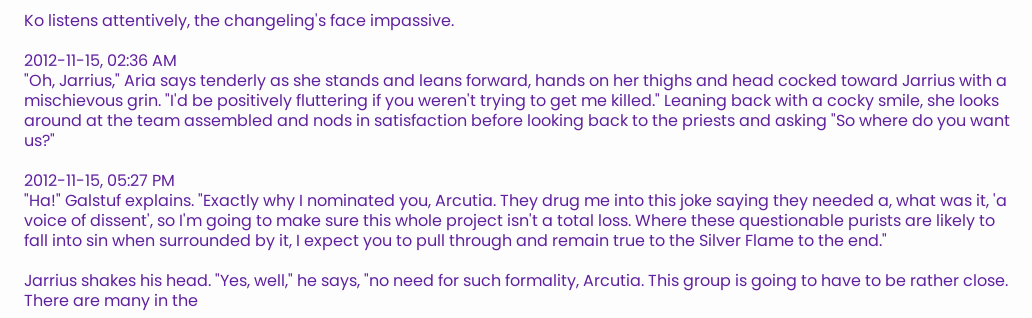Ko listens attentively, the changeling's face impassive.

2012-11-15, 02:36 AM
"Oh, Jarrius," Aria says tenderly as she stands and leans forward, hands on her thighs and head cocked toward Jarrius with a mischievous grin. "I'd be positively fluttering if you weren't trying to get me killed." Leaning back with a cocky smile, she looks around at the team assembled and nods in satisfaction before looking back to the priests and asking "So where do you want us?"

2012-11-15, 05:27 PM
"Ha!" Galstuf explains. "Exactly why I nominated you, Arcutia. They drug me into this joke saying they needed a, what was it, 'a voice of dissent', so I'm going to make sure this whole project isn't a total loss. Where these questionable purists are likely to fall into sin when surrounded by it, I expect you to pull through and remain true to the Silver Flame to the end."

Jarrius shakes his head. "Yes, well," he says, "no need for such formality, Arcutia. This group is going to have to be rather close. There are many in the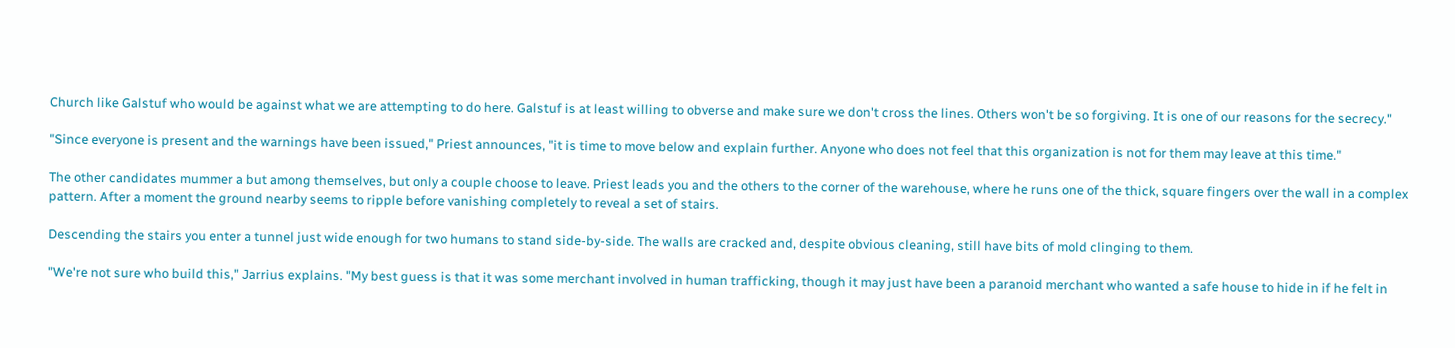Church like Galstuf who would be against what we are attempting to do here. Galstuf is at least willing to obverse and make sure we don't cross the lines. Others won't be so forgiving. It is one of our reasons for the secrecy."

"Since everyone is present and the warnings have been issued," Priest announces, "it is time to move below and explain further. Anyone who does not feel that this organization is not for them may leave at this time."

The other candidates mummer a but among themselves, but only a couple choose to leave. Priest leads you and the others to the corner of the warehouse, where he runs one of the thick, square fingers over the wall in a complex pattern. After a moment the ground nearby seems to ripple before vanishing completely to reveal a set of stairs.

Descending the stairs you enter a tunnel just wide enough for two humans to stand side-by-side. The walls are cracked and, despite obvious cleaning, still have bits of mold clinging to them.

"We're not sure who build this," Jarrius explains. "My best guess is that it was some merchant involved in human trafficking, though it may just have been a paranoid merchant who wanted a safe house to hide in if he felt in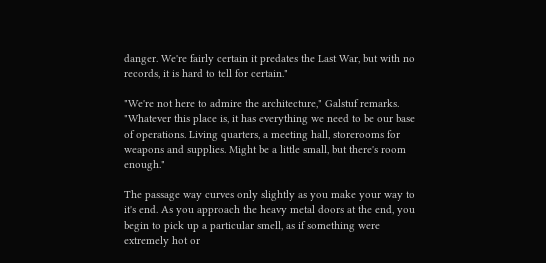danger. We're fairly certain it predates the Last War, but with no records, it is hard to tell for certain."

"We're not here to admire the architecture," Galstuf remarks. "Whatever this place is, it has everything we need to be our base of operations. Living quarters, a meeting hall, storerooms for weapons and supplies. Might be a little small, but there's room enough."

The passage way curves only slightly as you make your way to it's end. As you approach the heavy metal doors at the end, you begin to pick up a particular smell, as if something were extremely hot or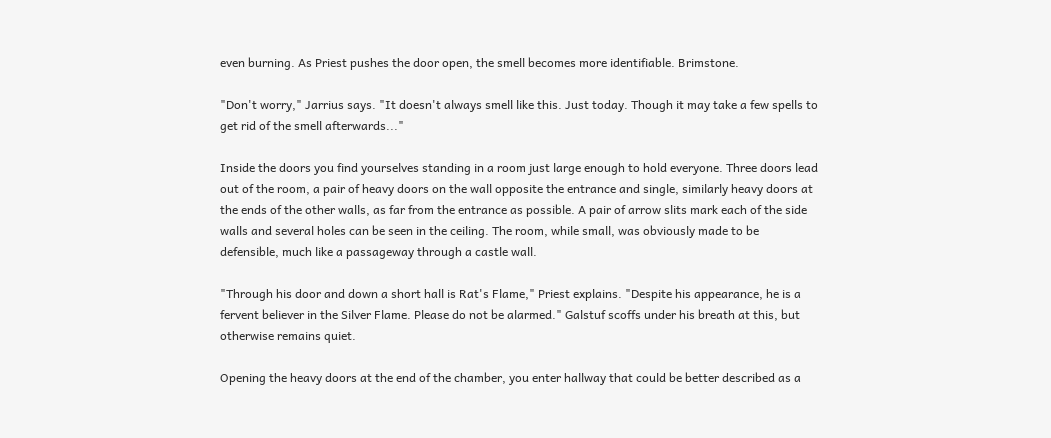even burning. As Priest pushes the door open, the smell becomes more identifiable. Brimstone.

"Don't worry," Jarrius says. "It doesn't always smell like this. Just today. Though it may take a few spells to get rid of the smell afterwards..."

Inside the doors you find yourselves standing in a room just large enough to hold everyone. Three doors lead out of the room, a pair of heavy doors on the wall opposite the entrance and single, similarly heavy doors at the ends of the other walls, as far from the entrance as possible. A pair of arrow slits mark each of the side walls and several holes can be seen in the ceiling. The room, while small, was obviously made to be defensible, much like a passageway through a castle wall.

"Through his door and down a short hall is Rat's Flame," Priest explains. "Despite his appearance, he is a fervent believer in the Silver Flame. Please do not be alarmed." Galstuf scoffs under his breath at this, but otherwise remains quiet.

Opening the heavy doors at the end of the chamber, you enter hallway that could be better described as a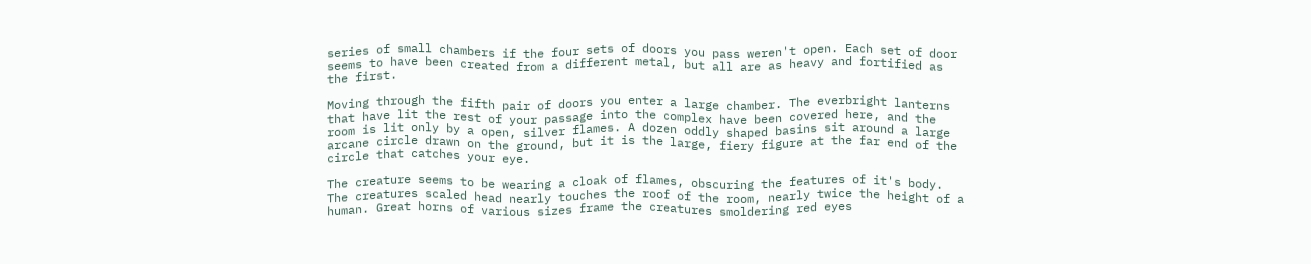series of small chambers if the four sets of doors you pass weren't open. Each set of door seems to have been created from a different metal, but all are as heavy and fortified as the first.

Moving through the fifth pair of doors you enter a large chamber. The everbright lanterns that have lit the rest of your passage into the complex have been covered here, and the room is lit only by a open, silver flames. A dozen oddly shaped basins sit around a large arcane circle drawn on the ground, but it is the large, fiery figure at the far end of the circle that catches your eye.

The creature seems to be wearing a cloak of flames, obscuring the features of it's body. The creatures scaled head nearly touches the roof of the room, nearly twice the height of a human. Great horns of various sizes frame the creatures smoldering red eyes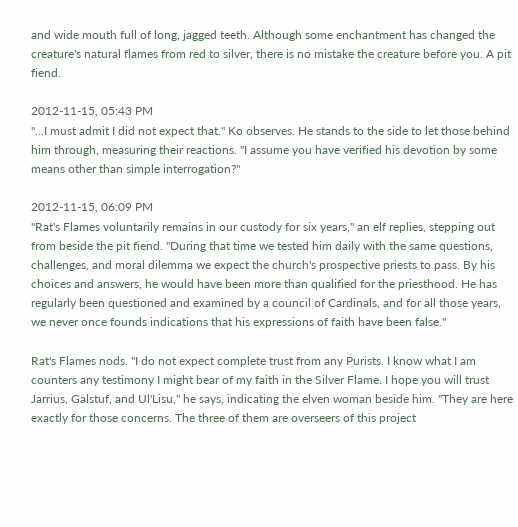and wide mouth full of long, jagged teeth. Although some enchantment has changed the creature's natural flames from red to silver, there is no mistake the creature before you. A pit fiend.

2012-11-15, 05:43 PM
"...I must admit I did not expect that." Ko observes. He stands to the side to let those behind him through, measuring their reactions. "I assume you have verified his devotion by some means other than simple interrogation?"

2012-11-15, 06:09 PM
"Rat's Flames voluntarily remains in our custody for six years," an elf replies, stepping out from beside the pit fiend. "During that time we tested him daily with the same questions, challenges, and moral dilemma we expect the church's prospective priests to pass. By his choices and answers, he would have been more than qualified for the priesthood. He has regularly been questioned and examined by a council of Cardinals, and for all those years, we never once founds indications that his expressions of faith have been false."

Rat's Flames nods. "I do not expect complete trust from any Purists. I know what I am counters any testimony I might bear of my faith in the Silver Flame. I hope you will trust Jarrius, Galstuf, and Ul'Lisu," he says, indicating the elven woman beside him. "They are here exactly for those concerns. The three of them are overseers of this project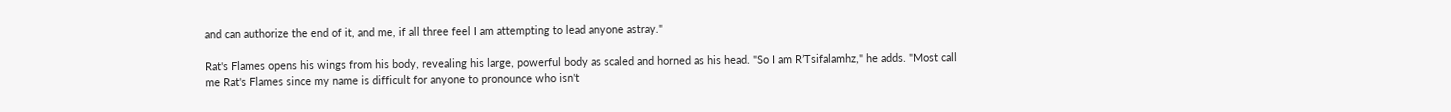and can authorize the end of it, and me, if all three feel I am attempting to lead anyone astray."

Rat's Flames opens his wings from his body, revealing his large, powerful body as scaled and horned as his head. "So I am R’Tsifalamhz," he adds. "Most call me Rat's Flames since my name is difficult for anyone to pronounce who isn't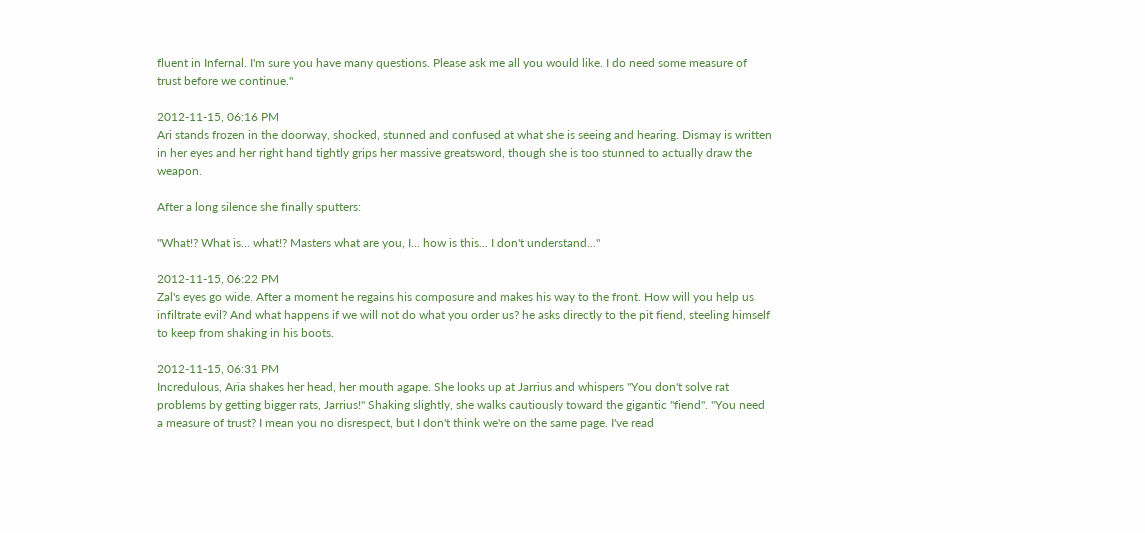fluent in Infernal. I'm sure you have many questions. Please ask me all you would like. I do need some measure of trust before we continue."

2012-11-15, 06:16 PM
Ari stands frozen in the doorway, shocked, stunned and confused at what she is seeing and hearing. Dismay is written in her eyes and her right hand tightly grips her massive greatsword, though she is too stunned to actually draw the weapon.

After a long silence she finally sputters:

"What!? What is... what!? Masters what are you, I... how is this... I don't understand..."

2012-11-15, 06:22 PM
Zal's eyes go wide. After a moment he regains his composure and makes his way to the front. How will you help us infiltrate evil? And what happens if we will not do what you order us? he asks directly to the pit fiend, steeling himself to keep from shaking in his boots.

2012-11-15, 06:31 PM
Incredulous, Aria shakes her head, her mouth agape. She looks up at Jarrius and whispers "You don't solve rat problems by getting bigger rats, Jarrius!" Shaking slightly, she walks cautiously toward the gigantic "fiend". "You need a measure of trust? I mean you no disrespect, but I don't think we're on the same page. I've read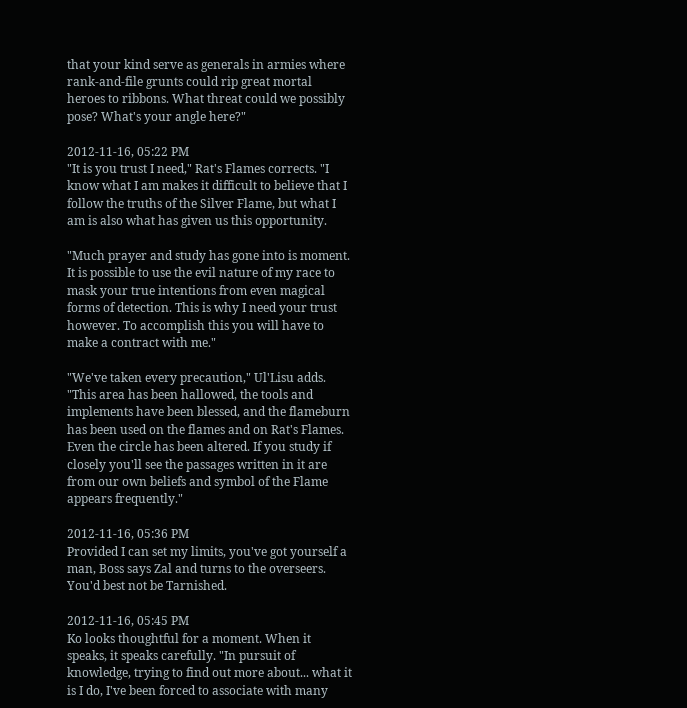that your kind serve as generals in armies where rank-and-file grunts could rip great mortal heroes to ribbons. What threat could we possibly pose? What's your angle here?"

2012-11-16, 05:22 PM
"It is you trust I need," Rat's Flames corrects. "I know what I am makes it difficult to believe that I follow the truths of the Silver Flame, but what I am is also what has given us this opportunity.

"Much prayer and study has gone into is moment. It is possible to use the evil nature of my race to mask your true intentions from even magical forms of detection. This is why I need your trust however. To accomplish this you will have to make a contract with me."

"We've taken every precaution," Ul'Lisu adds. "This area has been hallowed, the tools and implements have been blessed, and the flameburn has been used on the flames and on Rat's Flames. Even the circle has been altered. If you study if closely you'll see the passages written in it are from our own beliefs and symbol of the Flame appears frequently."

2012-11-16, 05:36 PM
Provided I can set my limits, you've got yourself a man, Boss says Zal and turns to the overseers. You'd best not be Tarnished.

2012-11-16, 05:45 PM
Ko looks thoughtful for a moment. When it speaks, it speaks carefully. "In pursuit of knowledge, trying to find out more about... what it is I do, I've been forced to associate with many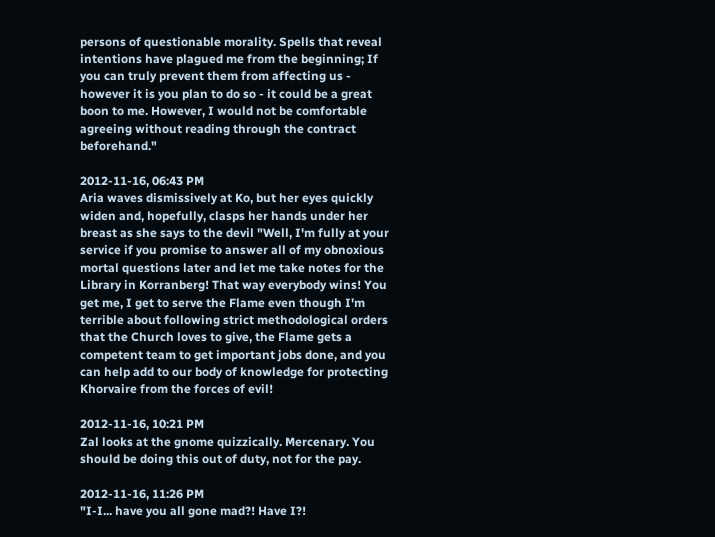persons of questionable morality. Spells that reveal intentions have plagued me from the beginning; If you can truly prevent them from affecting us - however it is you plan to do so - it could be a great boon to me. However, I would not be comfortable agreeing without reading through the contract beforehand."

2012-11-16, 06:43 PM
Aria waves dismissively at Ko, but her eyes quickly widen and, hopefully, clasps her hands under her breast as she says to the devil "Well, I'm fully at your service if you promise to answer all of my obnoxious mortal questions later and let me take notes for the Library in Korranberg! That way everybody wins! You get me, I get to serve the Flame even though I'm terrible about following strict methodological orders that the Church loves to give, the Flame gets a competent team to get important jobs done, and you can help add to our body of knowledge for protecting Khorvaire from the forces of evil!

2012-11-16, 10:21 PM
Zal looks at the gnome quizzically. Mercenary. You should be doing this out of duty, not for the pay.

2012-11-16, 11:26 PM
"I-I... have you all gone mad?! Have I?!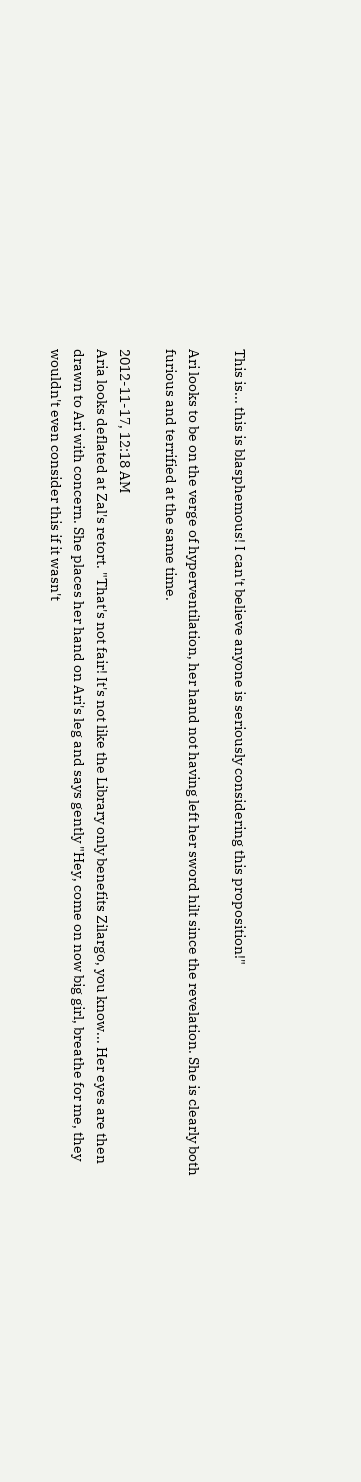This is... this is blasphemous! I can't believe anyone is seriously considering this proposition!"

Ari looks to be on the verge of hyperventilation, her hand not having left her sword hilt since the revelation. She is clearly both furious and terrified at the same time.

2012-11-17, 12:18 AM
Aria looks deflated at Zal's retort. "That's not fair! It's not like the Library only benefits Zilargo, you know... Her eyes are then drawn to Ari with concern. She places her hand on Ari's leg and says gently "Hey, come on now big girl, breathe for me, they wouldn't even consider this if it wasn't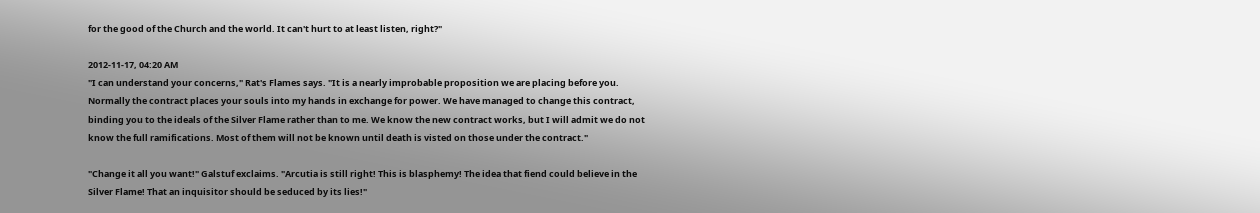for the good of the Church and the world. It can't hurt to at least listen, right?"

2012-11-17, 04:20 AM
"I can understand your concerns," Rat's Flames says. "It is a nearly improbable proposition we are placing before you. Normally the contract places your souls into my hands in exchange for power. We have managed to change this contract, binding you to the ideals of the Silver Flame rather than to me. We know the new contract works, but I will admit we do not know the full ramifications. Most of them will not be known until death is visted on those under the contract."

"Change it all you want!" Galstuf exclaims. "Arcutia is still right! This is blasphemy! The idea that fiend could believe in the Silver Flame! That an inquisitor should be seduced by its lies!"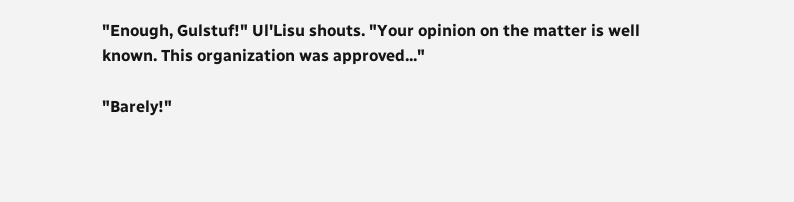"Enough, Gulstuf!" Ul'Lisu shouts. "Your opinion on the matter is well known. This organization was approved..."

"Barely!"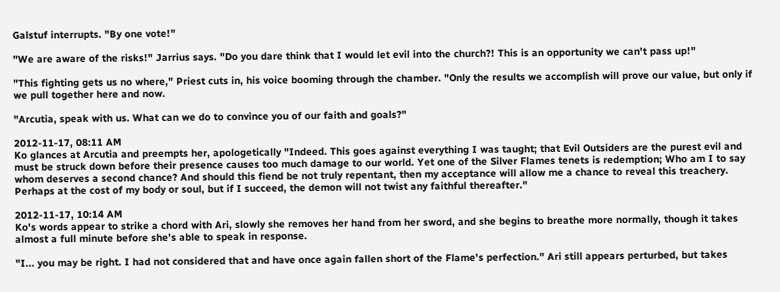Galstuf interrupts. "By one vote!"

"We are aware of the risks!" Jarrius says. "Do you dare think that I would let evil into the church?! This is an opportunity we can't pass up!"

"This fighting gets us no where," Priest cuts in, his voice booming through the chamber. "Only the results we accomplish will prove our value, but only if we pull together here and now.

"Arcutia, speak with us. What can we do to convince you of our faith and goals?"

2012-11-17, 08:11 AM
Ko glances at Arcutia and preempts her, apologetically "Indeed. This goes against everything I was taught; that Evil Outsiders are the purest evil and must be struck down before their presence causes too much damage to our world. Yet one of the Silver Flames tenets is redemption; Who am I to say whom deserves a second chance? And should this fiend be not truly repentant, then my acceptance will allow me a chance to reveal this treachery. Perhaps at the cost of my body or soul, but if I succeed, the demon will not twist any faithful thereafter."

2012-11-17, 10:14 AM
Ko's words appear to strike a chord with Ari, slowly she removes her hand from her sword, and she begins to breathe more normally, though it takes almost a full minute before she's able to speak in response.

"I... you may be right. I had not considered that and have once again fallen short of the Flame's perfection." Ari still appears perturbed, but takes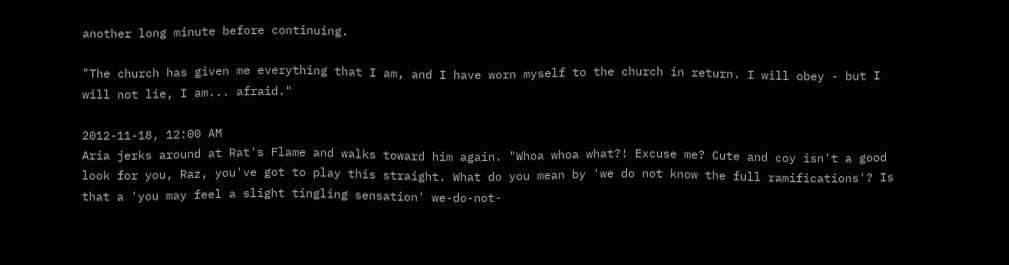another long minute before continuing.

"The church has given me everything that I am, and I have worn myself to the church in return. I will obey - but I will not lie, I am... afraid."

2012-11-18, 12:00 AM
Aria jerks around at Rat's Flame and walks toward him again. "Whoa whoa what?! Excuse me? Cute and coy isn't a good look for you, Raz, you've got to play this straight. What do you mean by 'we do not know the full ramifications'? Is that a 'you may feel a slight tingling sensation' we-do-not-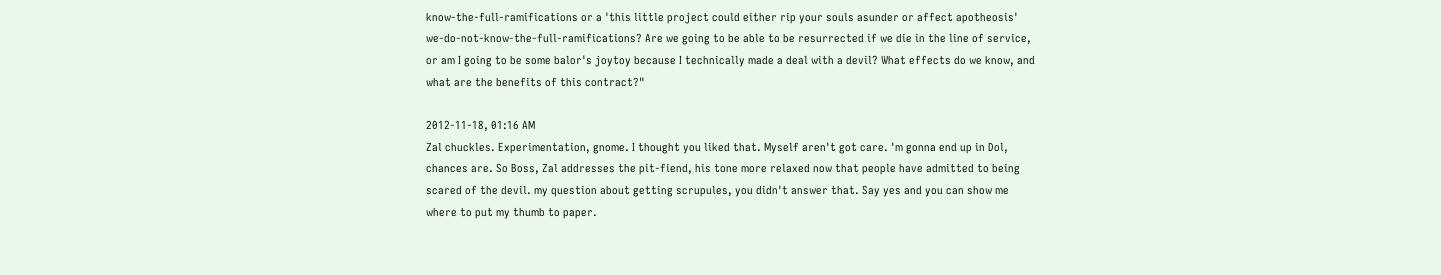know-the-full-ramifications or a 'this little project could either rip your souls asunder or affect apotheosis' we-do-not-know-the-full-ramifications? Are we going to be able to be resurrected if we die in the line of service, or am I going to be some balor's joytoy because I technically made a deal with a devil? What effects do we know, and what are the benefits of this contract?"

2012-11-18, 01:16 AM
Zal chuckles. Experimentation, gnome. I thought you liked that. Myself aren't got care. 'm gonna end up in Dol, chances are. So Boss, Zal addresses the pit-fiend, his tone more relaxed now that people have admitted to being scared of the devil. my question about getting scrupules, you didn't answer that. Say yes and you can show me where to put my thumb to paper.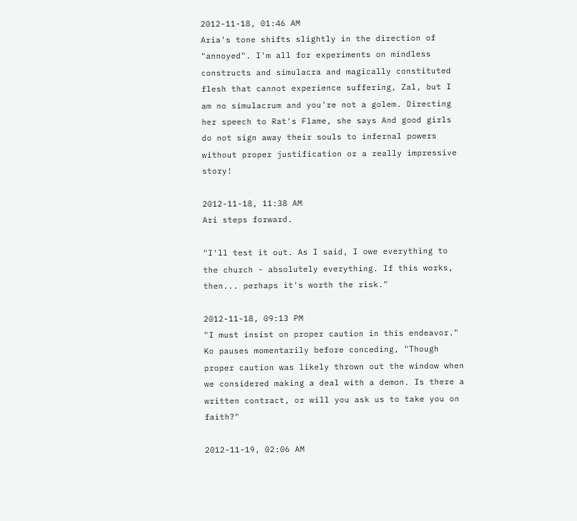2012-11-18, 01:46 AM
Aria's tone shifts slightly in the direction of "annoyed". I'm all for experiments on mindless constructs and simulacra and magically constituted flesh that cannot experience suffering, Zal, but I am no simulacrum and you're not a golem. Directing her speech to Rat's Flame, she says And good girls do not sign away their souls to infernal powers without proper justification or a really impressive story!

2012-11-18, 11:38 AM
Ari steps forward.

"I'll test it out. As I said, I owe everything to the church - absolutely everything. If this works, then... perhaps it's worth the risk."

2012-11-18, 09:13 PM
"I must insist on proper caution in this endeavor." Ko pauses momentarily before conceding, "Though proper caution was likely thrown out the window when we considered making a deal with a demon. Is there a written contract, or will you ask us to take you on faith?"

2012-11-19, 02:06 AM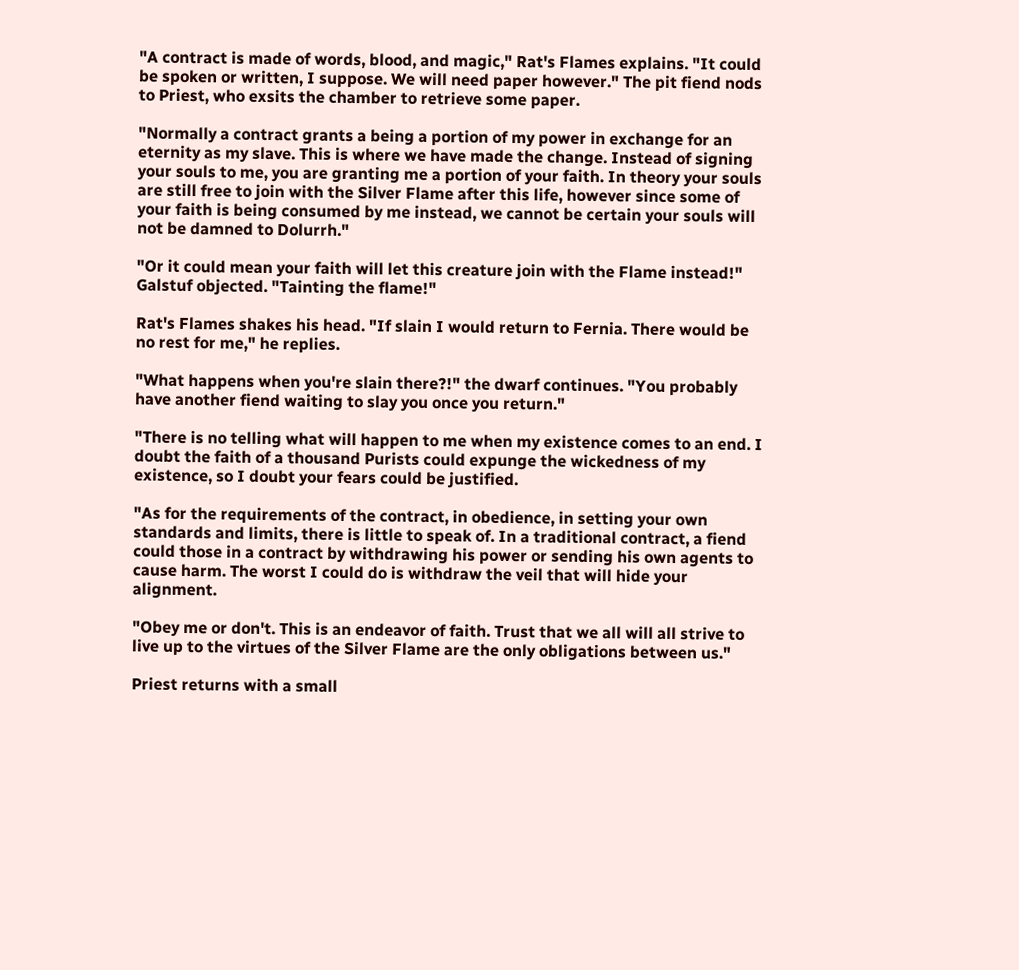"A contract is made of words, blood, and magic," Rat's Flames explains. "It could be spoken or written, I suppose. We will need paper however." The pit fiend nods to Priest, who exsits the chamber to retrieve some paper.

"Normally a contract grants a being a portion of my power in exchange for an eternity as my slave. This is where we have made the change. Instead of signing your souls to me, you are granting me a portion of your faith. In theory your souls are still free to join with the Silver Flame after this life, however since some of your faith is being consumed by me instead, we cannot be certain your souls will not be damned to Dolurrh."

"Or it could mean your faith will let this creature join with the Flame instead!" Galstuf objected. "Tainting the flame!"

Rat's Flames shakes his head. "If slain I would return to Fernia. There would be no rest for me," he replies.

"What happens when you're slain there?!" the dwarf continues. "You probably have another fiend waiting to slay you once you return."

"There is no telling what will happen to me when my existence comes to an end. I doubt the faith of a thousand Purists could expunge the wickedness of my existence, so I doubt your fears could be justified.

"As for the requirements of the contract, in obedience, in setting your own standards and limits, there is little to speak of. In a traditional contract, a fiend could those in a contract by withdrawing his power or sending his own agents to cause harm. The worst I could do is withdraw the veil that will hide your alignment.

"Obey me or don't. This is an endeavor of faith. Trust that we all will all strive to live up to the virtues of the Silver Flame are the only obligations between us."

Priest returns with a small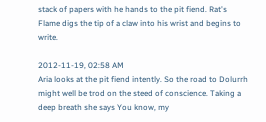stack of papers with he hands to the pit fiend. Rat's Flame digs the tip of a claw into his wrist and begins to write.

2012-11-19, 02:58 AM
Aria looks at the pit fiend intently. So the road to Dolurrh might well be trod on the steed of conscience. Taking a deep breath she says You know, my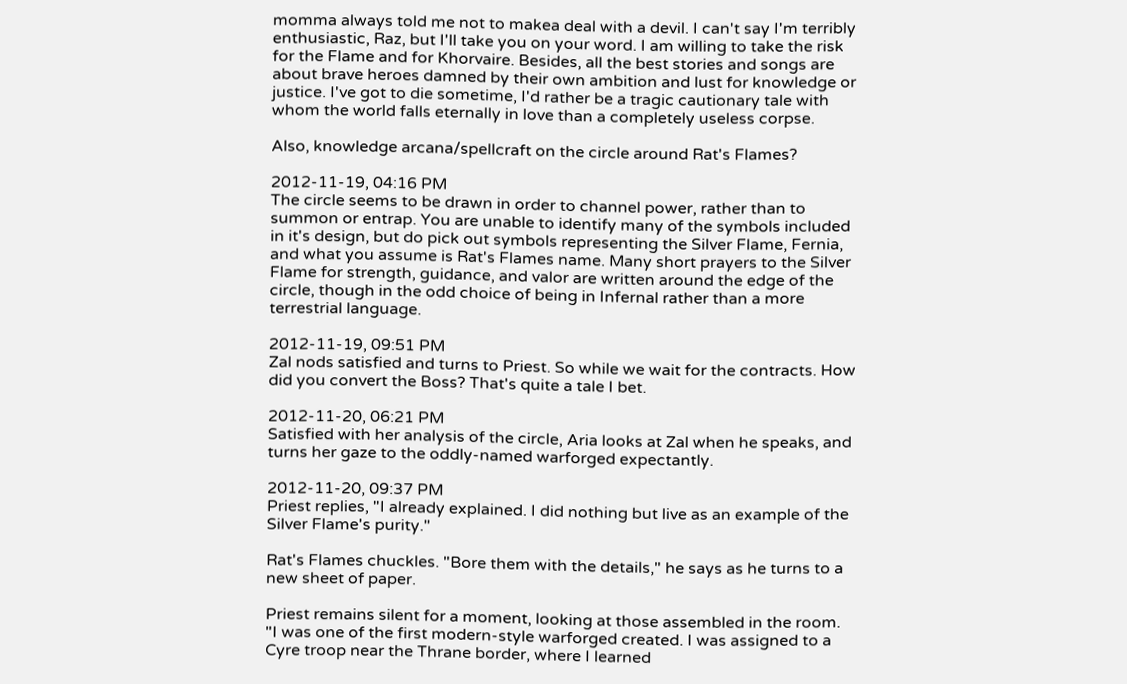momma always told me not to makea deal with a devil. I can't say I'm terribly enthusiastic, Raz, but I'll take you on your word. I am willing to take the risk for the Flame and for Khorvaire. Besides, all the best stories and songs are about brave heroes damned by their own ambition and lust for knowledge or justice. I've got to die sometime, I'd rather be a tragic cautionary tale with whom the world falls eternally in love than a completely useless corpse.

Also, knowledge arcana/spellcraft on the circle around Rat's Flames?

2012-11-19, 04:16 PM
The circle seems to be drawn in order to channel power, rather than to summon or entrap. You are unable to identify many of the symbols included in it's design, but do pick out symbols representing the Silver Flame, Fernia, and what you assume is Rat's Flames name. Many short prayers to the Silver Flame for strength, guidance, and valor are written around the edge of the circle, though in the odd choice of being in Infernal rather than a more terrestrial language.

2012-11-19, 09:51 PM
Zal nods satisfied and turns to Priest. So while we wait for the contracts. How did you convert the Boss? That's quite a tale I bet.

2012-11-20, 06:21 PM
Satisfied with her analysis of the circle, Aria looks at Zal when he speaks, and turns her gaze to the oddly-named warforged expectantly.

2012-11-20, 09:37 PM
Priest replies, "I already explained. I did nothing but live as an example of the Silver Flame's purity."

Rat's Flames chuckles. "Bore them with the details," he says as he turns to a new sheet of paper.

Priest remains silent for a moment, looking at those assembled in the room. "I was one of the first modern-style warforged created. I was assigned to a Cyre troop near the Thrane border, where I learned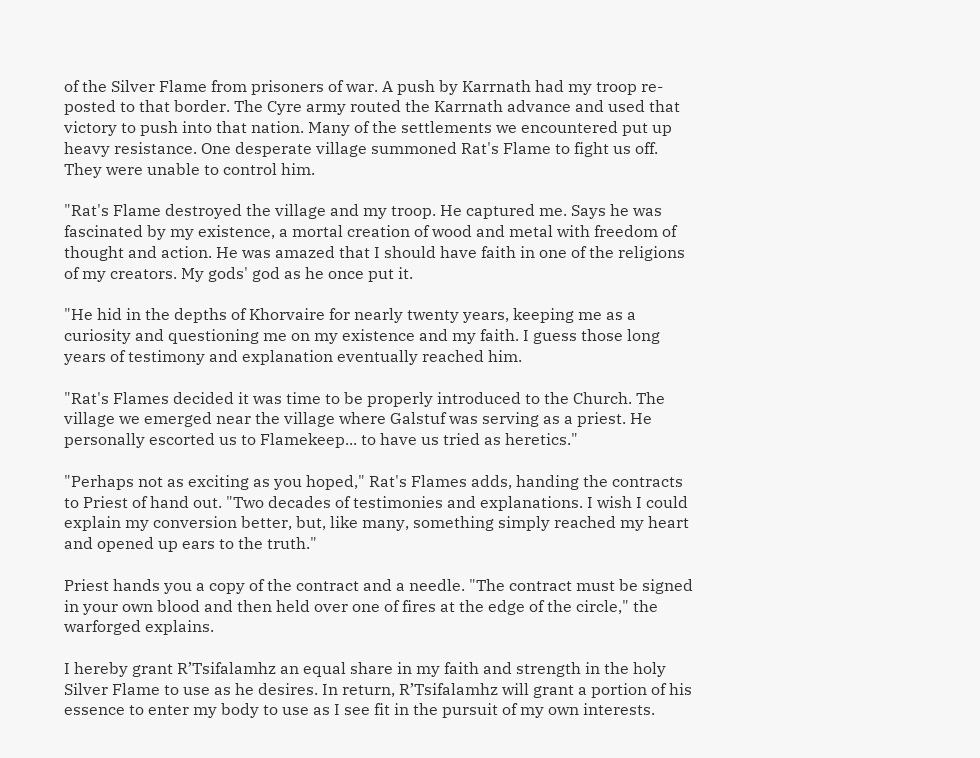of the Silver Flame from prisoners of war. A push by Karrnath had my troop re-posted to that border. The Cyre army routed the Karrnath advance and used that victory to push into that nation. Many of the settlements we encountered put up heavy resistance. One desperate village summoned Rat's Flame to fight us off. They were unable to control him.

"Rat's Flame destroyed the village and my troop. He captured me. Says he was fascinated by my existence, a mortal creation of wood and metal with freedom of thought and action. He was amazed that I should have faith in one of the religions of my creators. My gods' god as he once put it.

"He hid in the depths of Khorvaire for nearly twenty years, keeping me as a curiosity and questioning me on my existence and my faith. I guess those long years of testimony and explanation eventually reached him.

"Rat's Flames decided it was time to be properly introduced to the Church. The village we emerged near the village where Galstuf was serving as a priest. He personally escorted us to Flamekeep... to have us tried as heretics."

"Perhaps not as exciting as you hoped," Rat's Flames adds, handing the contracts to Priest of hand out. "Two decades of testimonies and explanations. I wish I could explain my conversion better, but, like many, something simply reached my heart and opened up ears to the truth."

Priest hands you a copy of the contract and a needle. "The contract must be signed in your own blood and then held over one of fires at the edge of the circle," the warforged explains.

I hereby grant R’Tsifalamhz an equal share in my faith and strength in the holy Silver Flame to use as he desires. In return, R’Tsifalamhz will grant a portion of his essence to enter my body to use as I see fit in the pursuit of my own interests.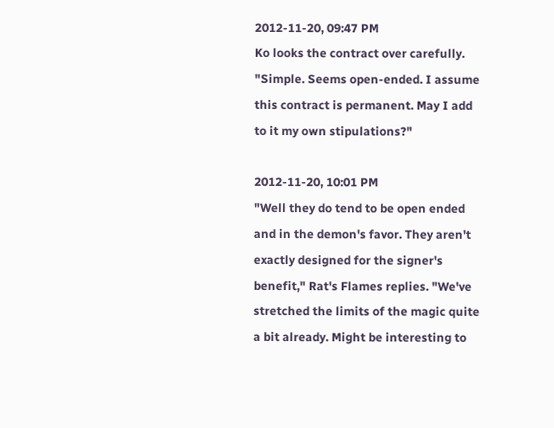2012-11-20, 09:47 PM
Ko looks the contract over carefully. "Simple. Seems open-ended. I assume this contract is permanent. May I add to it my own stipulations?"

2012-11-20, 10:01 PM
"Well they do tend to be open ended and in the demon's favor. They aren't exactly designed for the signer's benefit," Rat's Flames replies. "We've stretched the limits of the magic quite a bit already. Might be interesting to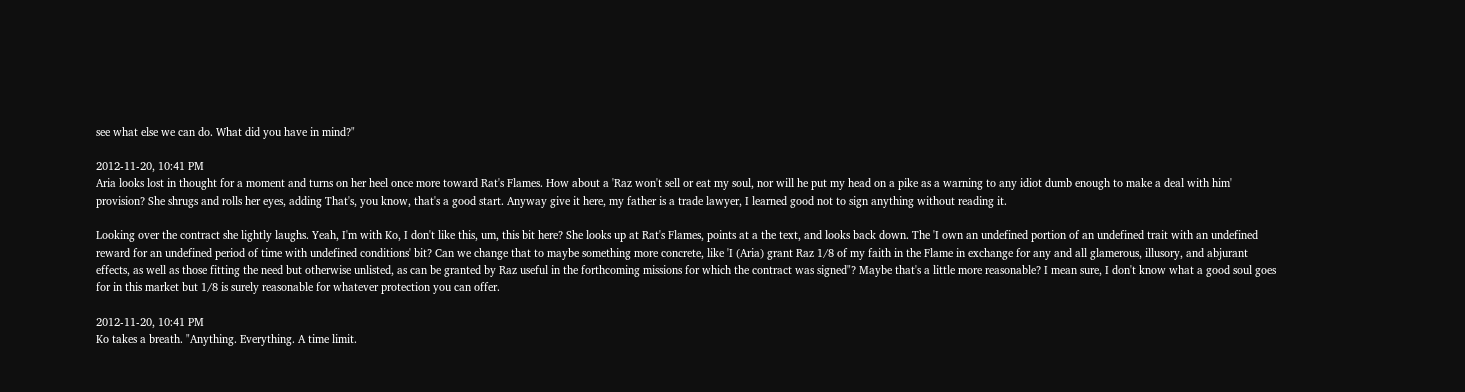see what else we can do. What did you have in mind?"

2012-11-20, 10:41 PM
Aria looks lost in thought for a moment and turns on her heel once more toward Rat's Flames. How about a 'Raz won't sell or eat my soul, nor will he put my head on a pike as a warning to any idiot dumb enough to make a deal with him' provision? She shrugs and rolls her eyes, adding That's, you know, that's a good start. Anyway give it here, my father is a trade lawyer, I learned good not to sign anything without reading it.

Looking over the contract she lightly laughs. Yeah, I'm with Ko, I don't like this, um, this bit here? She looks up at Rat's Flames, points at a the text, and looks back down. The 'I own an undefined portion of an undefined trait with an undefined reward for an undefined period of time with undefined conditions' bit? Can we change that to maybe something more concrete, like 'I (Aria) grant Raz 1/8 of my faith in the Flame in exchange for any and all glamerous, illusory, and abjurant effects, as well as those fitting the need but otherwise unlisted, as can be granted by Raz useful in the forthcoming missions for which the contract was signed"? Maybe that's a little more reasonable? I mean sure, I don't know what a good soul goes for in this market but 1/8 is surely reasonable for whatever protection you can offer.

2012-11-20, 10:41 PM
Ko takes a breath. "Anything. Everything. A time limit.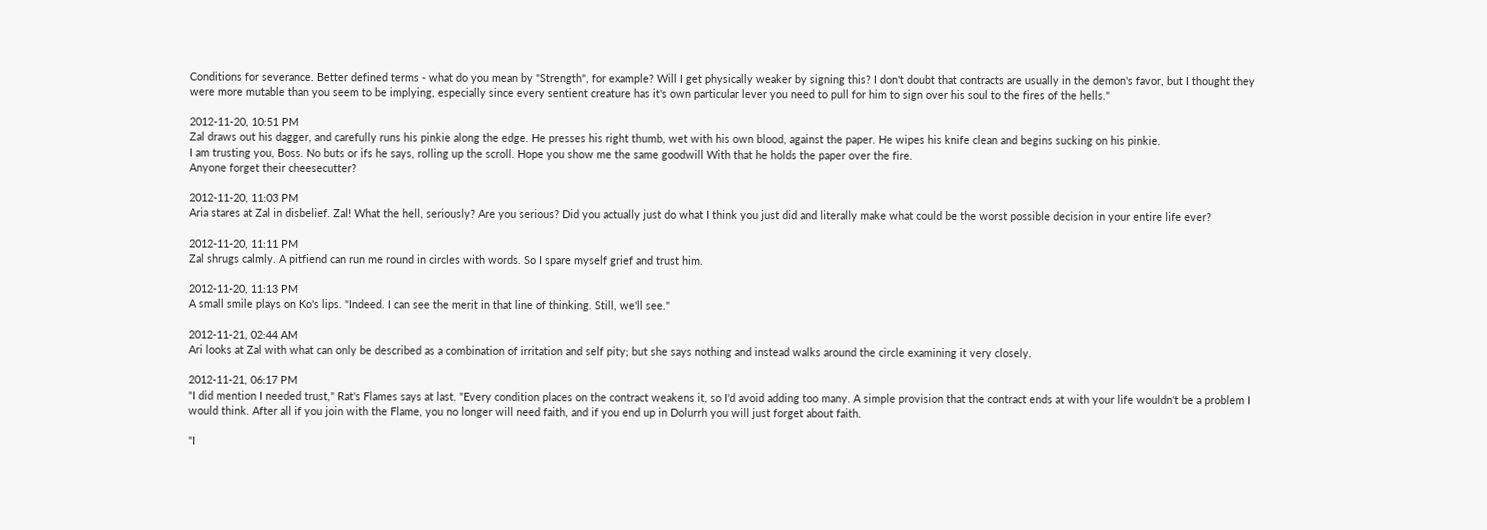Conditions for severance. Better defined terms - what do you mean by "Strength", for example? Will I get physically weaker by signing this? I don't doubt that contracts are usually in the demon's favor, but I thought they were more mutable than you seem to be implying, especially since every sentient creature has it's own particular lever you need to pull for him to sign over his soul to the fires of the hells."

2012-11-20, 10:51 PM
Zal draws out his dagger, and carefully runs his pinkie along the edge. He presses his right thumb, wet with his own blood, against the paper. He wipes his knife clean and begins sucking on his pinkie.
I am trusting you, Boss. No buts or ifs he says, rolling up the scroll. Hope you show me the same goodwill With that he holds the paper over the fire.
Anyone forget their cheesecutter?

2012-11-20, 11:03 PM
Aria stares at Zal in disbelief. Zal! What the hell, seriously? Are you serious? Did you actually just do what I think you just did and literally make what could be the worst possible decision in your entire life ever?

2012-11-20, 11:11 PM
Zal shrugs calmly. A pitfiend can run me round in circles with words. So I spare myself grief and trust him.

2012-11-20, 11:13 PM
A small smile plays on Ko's lips. "Indeed. I can see the merit in that line of thinking. Still, we'll see."

2012-11-21, 02:44 AM
Ari looks at Zal with what can only be described as a combination of irritation and self pity; but she says nothing and instead walks around the circle examining it very closely.

2012-11-21, 06:17 PM
"I did mention I needed trust," Rat's Flames says at last. "Every condition places on the contract weakens it, so I'd avoid adding too many. A simple provision that the contract ends at with your life wouldn't be a problem I would think. After all if you join with the Flame, you no longer will need faith, and if you end up in Dolurrh you will just forget about faith.

"I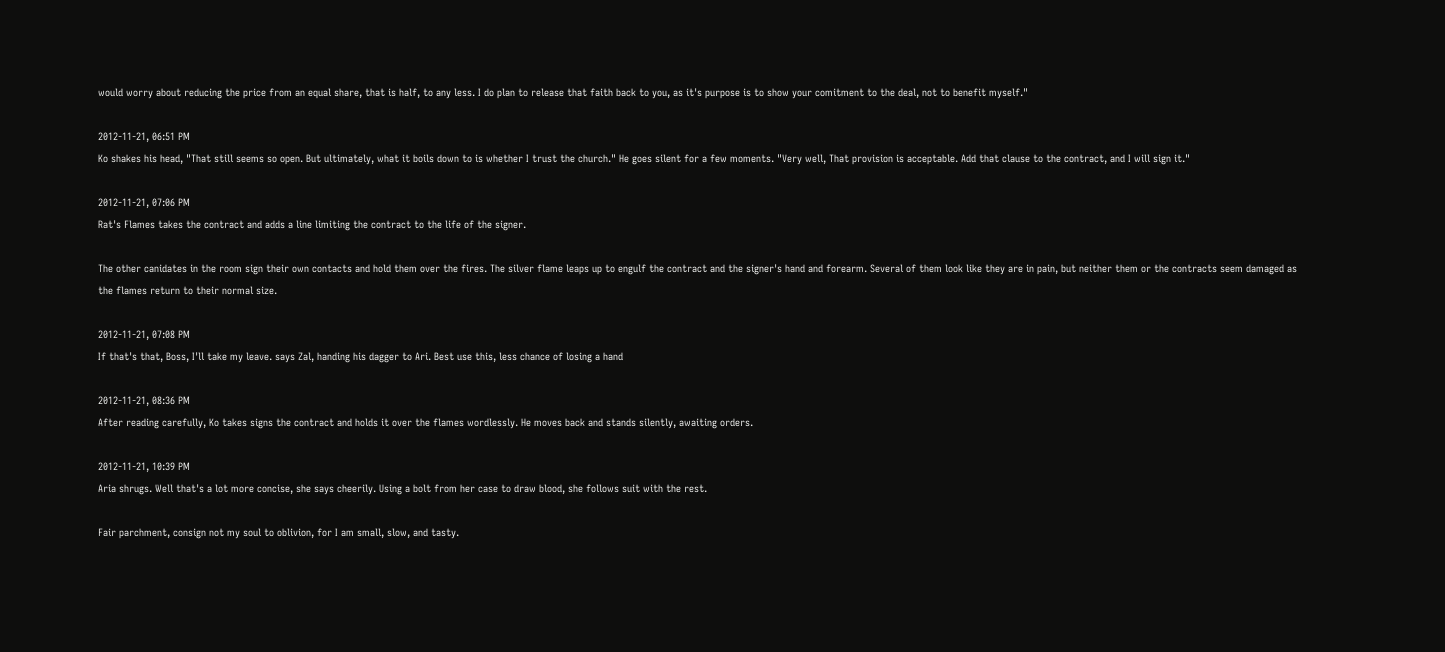would worry about reducing the price from an equal share, that is half, to any less. I do plan to release that faith back to you, as it's purpose is to show your comitment to the deal, not to benefit myself."

2012-11-21, 06:51 PM
Ko shakes his head, "That still seems so open. But ultimately, what it boils down to is whether I trust the church." He goes silent for a few moments. "Very well, That provision is acceptable. Add that clause to the contract, and I will sign it."

2012-11-21, 07:06 PM
Rat's Flames takes the contract and adds a line limiting the contract to the life of the signer.

The other canidates in the room sign their own contacts and hold them over the fires. The silver flame leaps up to engulf the contract and the signer's hand and forearm. Several of them look like they are in pain, but neither them or the contracts seem damaged as the flames return to their normal size.

2012-11-21, 07:08 PM
If that's that, Boss, I'll take my leave. says Zal, handing his dagger to Ari. Best use this, less chance of losing a hand

2012-11-21, 08:36 PM
After reading carefully, Ko takes signs the contract and holds it over the flames wordlessly. He moves back and stands silently, awaiting orders.

2012-11-21, 10:39 PM
Aria shrugs. Well that's a lot more concise, she says cheerily. Using a bolt from her case to draw blood, she follows suit with the rest.

Fair parchment, consign not my soul to oblivion, for I am small, slow, and tasty.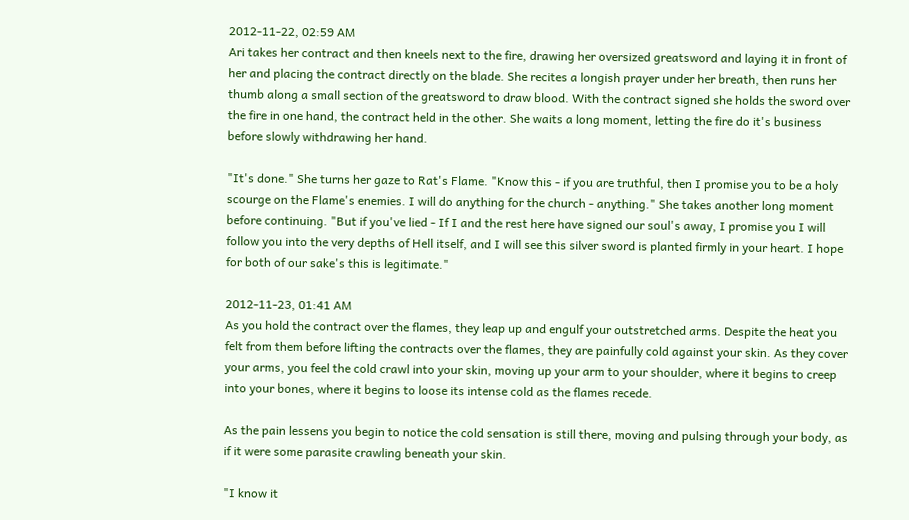2012-11-22, 02:59 AM
Ari takes her contract and then kneels next to the fire, drawing her oversized greatsword and laying it in front of her and placing the contract directly on the blade. She recites a longish prayer under her breath, then runs her thumb along a small section of the greatsword to draw blood. With the contract signed she holds the sword over the fire in one hand, the contract held in the other. She waits a long moment, letting the fire do it's business before slowly withdrawing her hand.

"It's done." She turns her gaze to Rat's Flame. "Know this - if you are truthful, then I promise you to be a holy scourge on the Flame's enemies. I will do anything for the church - anything." She takes another long moment before continuing. "But if you've lied - If I and the rest here have signed our soul's away, I promise you I will follow you into the very depths of Hell itself, and I will see this silver sword is planted firmly in your heart. I hope for both of our sake's this is legitimate."

2012-11-23, 01:41 AM
As you hold the contract over the flames, they leap up and engulf your outstretched arms. Despite the heat you felt from them before lifting the contracts over the flames, they are painfully cold against your skin. As they cover your arms, you feel the cold crawl into your skin, moving up your arm to your shoulder, where it begins to creep into your bones, where it begins to loose its intense cold as the flames recede.

As the pain lessens you begin to notice the cold sensation is still there, moving and pulsing through your body, as if it were some parasite crawling beneath your skin.

"I know it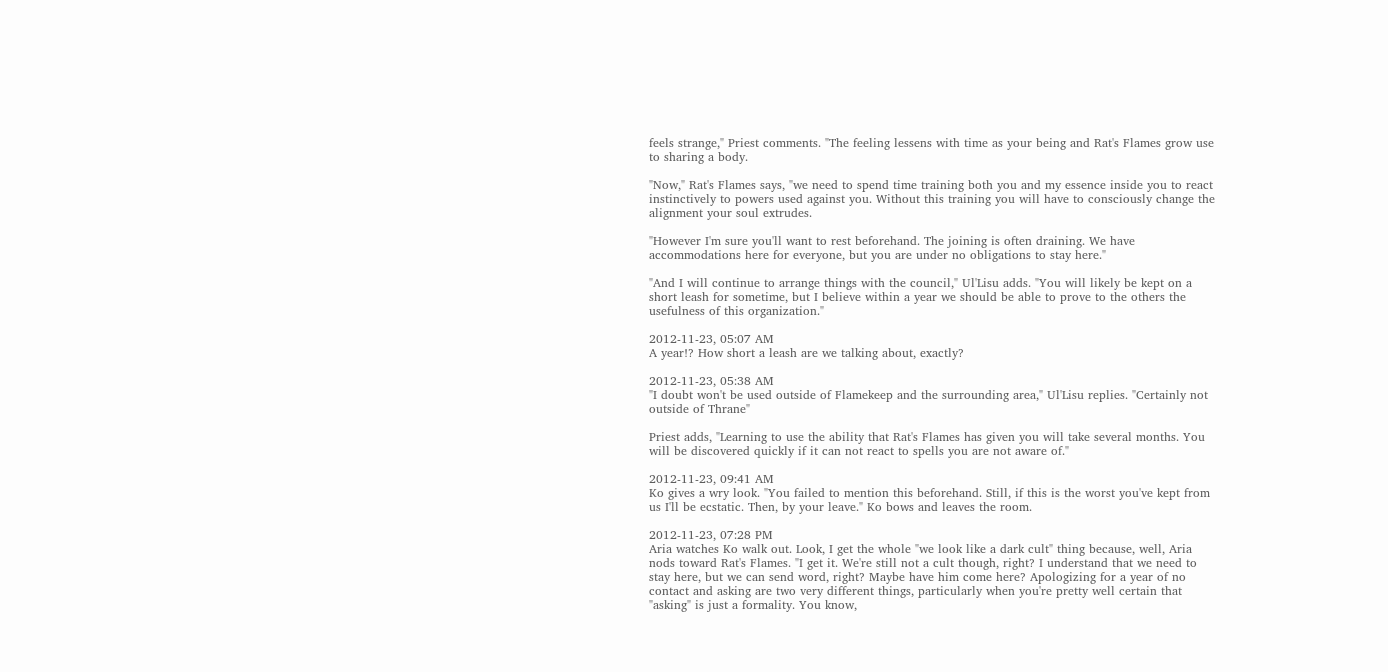feels strange," Priest comments. "The feeling lessens with time as your being and Rat's Flames grow use to sharing a body.

"Now," Rat's Flames says, "we need to spend time training both you and my essence inside you to react instinctively to powers used against you. Without this training you will have to consciously change the alignment your soul extrudes.

"However I'm sure you'll want to rest beforehand. The joining is often draining. We have accommodations here for everyone, but you are under no obligations to stay here."

"And I will continue to arrange things with the council," Ul'Lisu adds. "You will likely be kept on a short leash for sometime, but I believe within a year we should be able to prove to the others the usefulness of this organization."

2012-11-23, 05:07 AM
A year!? How short a leash are we talking about, exactly?

2012-11-23, 05:38 AM
"I doubt won't be used outside of Flamekeep and the surrounding area," Ul'Lisu replies. "Certainly not outside of Thrane"

Priest adds, "Learning to use the ability that Rat's Flames has given you will take several months. You will be discovered quickly if it can not react to spells you are not aware of."

2012-11-23, 09:41 AM
Ko gives a wry look. "You failed to mention this beforehand. Still, if this is the worst you've kept from us I'll be ecstatic. Then, by your leave." Ko bows and leaves the room.

2012-11-23, 07:28 PM
Aria watches Ko walk out. Look, I get the whole "we look like a dark cult" thing because, well, Aria nods toward Rat's Flames. "I get it. We're still not a cult though, right? I understand that we need to stay here, but we can send word, right? Maybe have him come here? Apologizing for a year of no contact and asking are two very different things, particularly when you're pretty well certain that "asking" is just a formality. You know,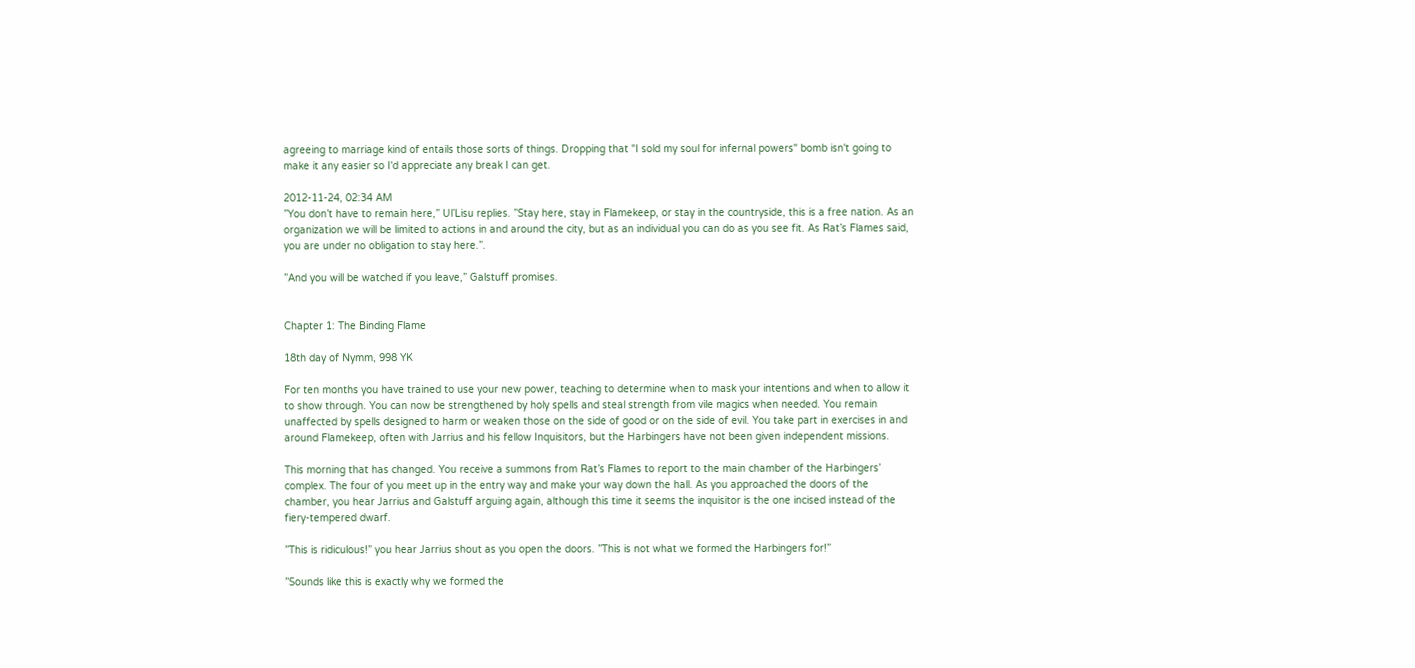agreeing to marriage kind of entails those sorts of things. Dropping that "I sold my soul for infernal powers" bomb isn't going to make it any easier so I'd appreciate any break I can get.

2012-11-24, 02:34 AM
”You don’t have to remain here,” Ul’Lisu replies. ”Stay here, stay in Flamekeep, or stay in the countryside, this is a free nation. As an organization we will be limited to actions in and around the city, but as an individual you can do as you see fit. As Rat’s Flames said, you are under no obligation to stay here.”.

”And you will be watched if you leave,” Galstuff promises.


Chapter 1: The Binding Flame

18th day of Nymm, 998 YK

For ten months you have trained to use your new power, teaching to determine when to mask your intentions and when to allow it to show through. You can now be strengthened by holy spells and steal strength from vile magics when needed. You remain unaffected by spells designed to harm or weaken those on the side of good or on the side of evil. You take part in exercises in and around Flamekeep, often with Jarrius and his fellow Inquisitors, but the Harbingers have not been given independent missions.

This morning that has changed. You receive a summons from Rat’s Flames to report to the main chamber of the Harbingers’ complex. The four of you meet up in the entry way and make your way down the hall. As you approached the doors of the chamber, you hear Jarrius and Galstuff arguing again, although this time it seems the inquisitor is the one incised instead of the fiery-tempered dwarf.

”This is ridiculous!” you hear Jarrius shout as you open the doors. ”This is not what we formed the Harbingers for!”

”Sounds like this is exactly why we formed the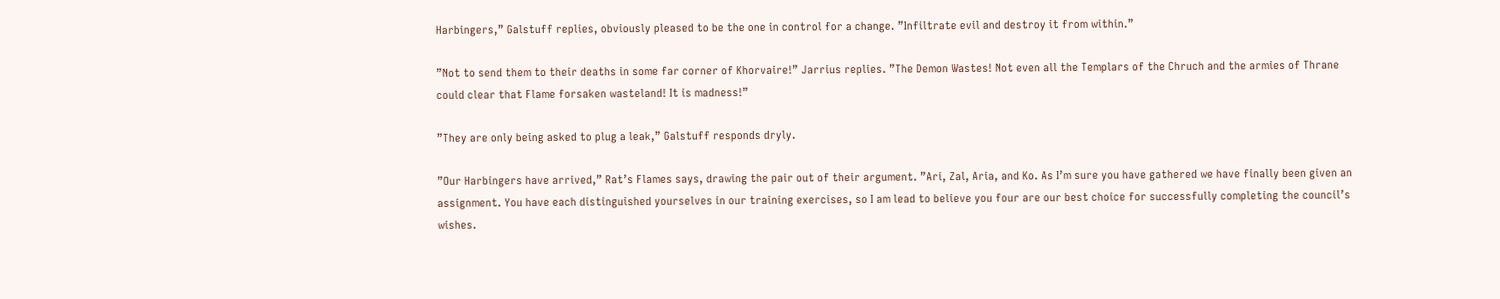Harbingers,” Galstuff replies, obviously pleased to be the one in control for a change. ”Infiltrate evil and destroy it from within.”

”Not to send them to their deaths in some far corner of Khorvaire!” Jarrius replies. ”The Demon Wastes! Not even all the Templars of the Chruch and the armies of Thrane could clear that Flame forsaken wasteland! It is madness!”

”They are only being asked to plug a leak,” Galstuff responds dryly.

”Our Harbingers have arrived,” Rat’s Flames says, drawing the pair out of their argument. ”Ari, Zal, Aria, and Ko. As I’m sure you have gathered we have finally been given an assignment. You have each distinguished yourselves in our training exercises, so I am lead to believe you four are our best choice for successfully completing the council’s wishes.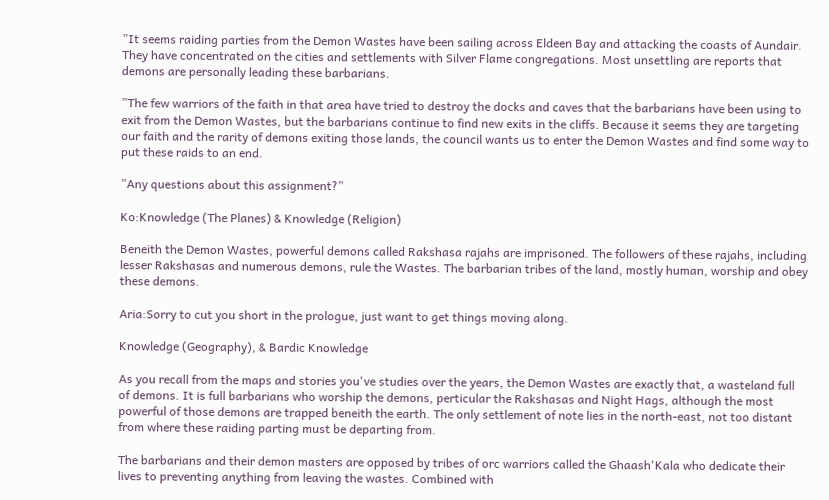”It seems raiding parties from the Demon Wastes have been sailing across Eldeen Bay and attacking the coasts of Aundair. They have concentrated on the cities and settlements with Silver Flame congregations. Most unsettling are reports that demons are personally leading these barbarians.

”The few warriors of the faith in that area have tried to destroy the docks and caves that the barbarians have been using to exit from the Demon Wastes, but the barbarians continue to find new exits in the cliffs. Because it seems they are targeting our faith and the rarity of demons exiting those lands, the council wants us to enter the Demon Wastes and find some way to put these raids to an end.

”Any questions about this assignment?”

Ko:Knowledge (The Planes) & Knowledge (Religion)

Beneith the Demon Wastes, powerful demons called Rakshasa rajahs are imprisoned. The followers of these rajahs, including lesser Rakshasas and numerous demons, rule the Wastes. The barbarian tribes of the land, mostly human, worship and obey these demons.

Aria:Sorry to cut you short in the prologue, just want to get things moving along.

Knowledge (Geography), & Bardic Knowledge

As you recall from the maps and stories you've studies over the years, the Demon Wastes are exactly that, a wasteland full of demons. It is full barbarians who worship the demons, perticular the Rakshasas and Night Hags, although the most powerful of those demons are trapped beneith the earth. The only settlement of note lies in the north-east, not too distant from where these raiding parting must be departing from.

The barbarians and their demon masters are opposed by tribes of orc warriors called the Ghaash'Kala who dedicate their lives to preventing anything from leaving the wastes. Combined with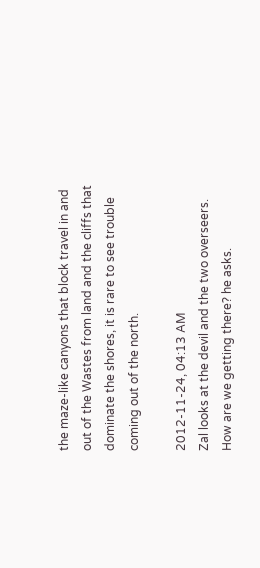the maze-like canyons that block travel in and out of the Wastes from land and the cliffs that dominate the shores, it is rare to see trouble coming out of the north.

2012-11-24, 04:13 AM
Zal looks at the devil and the two overseers. How are we getting there? he asks.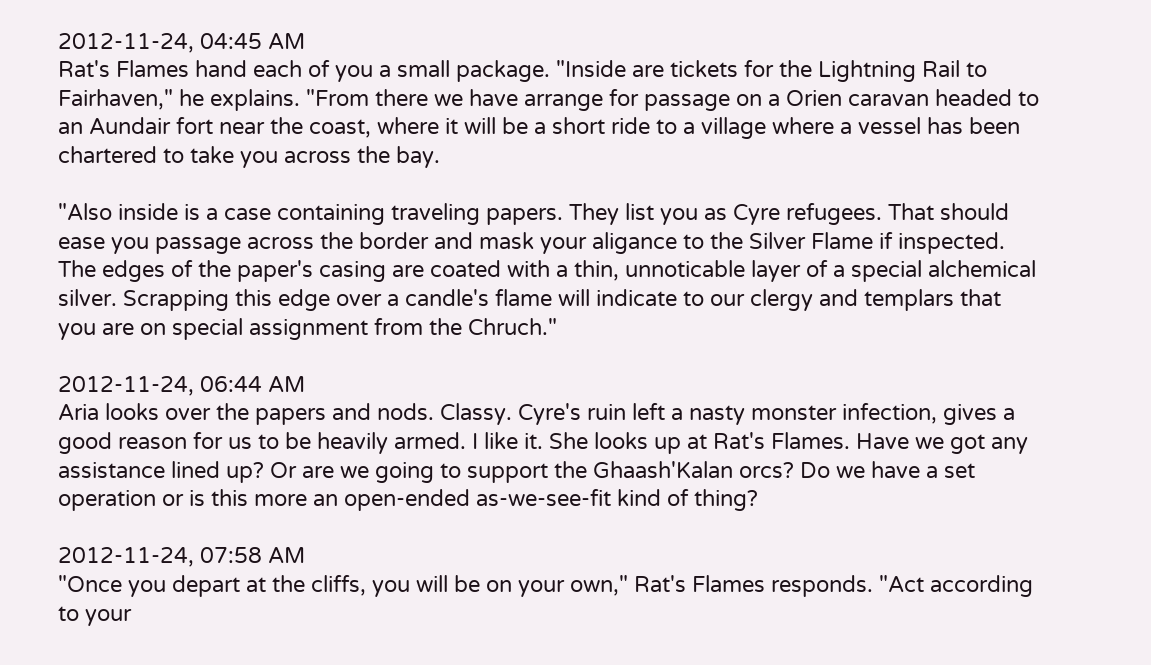2012-11-24, 04:45 AM
Rat's Flames hand each of you a small package. "Inside are tickets for the Lightning Rail to Fairhaven," he explains. "From there we have arrange for passage on a Orien caravan headed to an Aundair fort near the coast, where it will be a short ride to a village where a vessel has been chartered to take you across the bay.

"Also inside is a case containing traveling papers. They list you as Cyre refugees. That should ease you passage across the border and mask your aligance to the Silver Flame if inspected. The edges of the paper's casing are coated with a thin, unnoticable layer of a special alchemical silver. Scrapping this edge over a candle's flame will indicate to our clergy and templars that you are on special assignment from the Chruch."

2012-11-24, 06:44 AM
Aria looks over the papers and nods. Classy. Cyre's ruin left a nasty monster infection, gives a good reason for us to be heavily armed. I like it. She looks up at Rat's Flames. Have we got any assistance lined up? Or are we going to support the Ghaash'Kalan orcs? Do we have a set operation or is this more an open-ended as-we-see-fit kind of thing?

2012-11-24, 07:58 AM
"Once you depart at the cliffs, you will be on your own," Rat's Flames responds. "Act according to your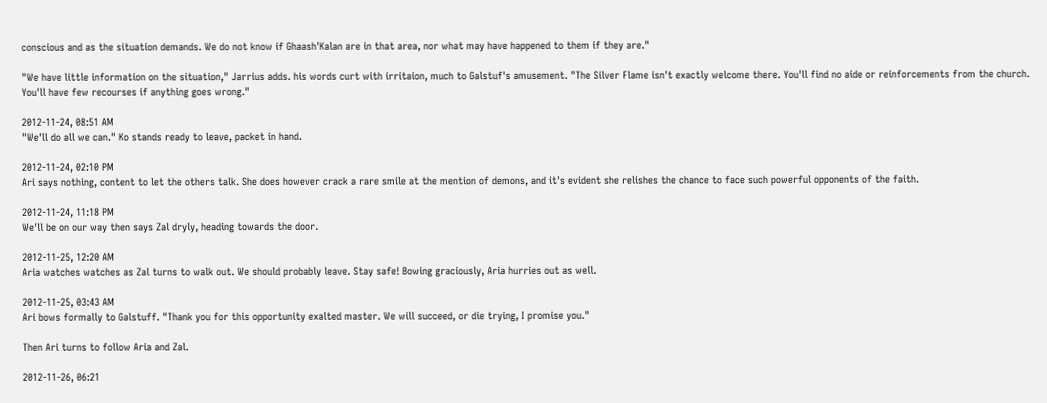conscious and as the situation demands. We do not know if Ghaash'Kalan are in that area, nor what may have happened to them if they are."

"We have little information on the situation," Jarrius adds. his words curt with irritaion, much to Galstuf's amusement. "The Silver Flame isn't exactly welcome there. You'll find no aide or reinforcements from the church. You'll have few recourses if anything goes wrong."

2012-11-24, 08:51 AM
"We'll do all we can." Ko stands ready to leave, packet in hand.

2012-11-24, 02:10 PM
Ari says nothing, content to let the others talk. She does however crack a rare smile at the mention of demons, and it's evident she relishes the chance to face such powerful opponents of the faith.

2012-11-24, 11:18 PM
We'll be on our way then says Zal dryly, heading towards the door.

2012-11-25, 12:20 AM
Aria watches watches as Zal turns to walk out. We should probably leave. Stay safe! Bowing graciously, Aria hurries out as well.

2012-11-25, 03:43 AM
Ari bows formally to Galstuff. "Thank you for this opportunity exalted master. We will succeed, or die trying, I promise you."

Then Ari turns to follow Aria and Zal.

2012-11-26, 06:21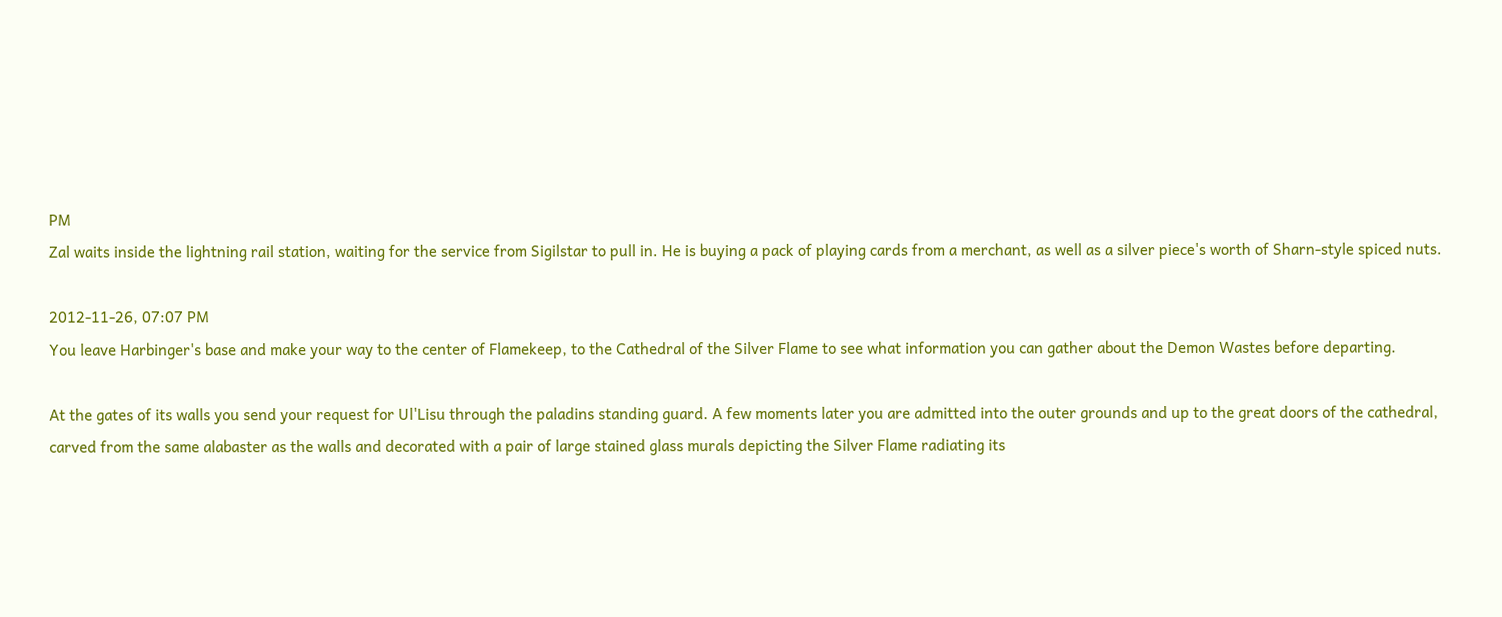PM
Zal waits inside the lightning rail station, waiting for the service from Sigilstar to pull in. He is buying a pack of playing cards from a merchant, as well as a silver piece's worth of Sharn-style spiced nuts.

2012-11-26, 07:07 PM
You leave Harbinger's base and make your way to the center of Flamekeep, to the Cathedral of the Silver Flame to see what information you can gather about the Demon Wastes before departing.

At the gates of its walls you send your request for Ul'Lisu through the paladins standing guard. A few moments later you are admitted into the outer grounds and up to the great doors of the cathedral, carved from the same alabaster as the walls and decorated with a pair of large stained glass murals depicting the Silver Flame radiating its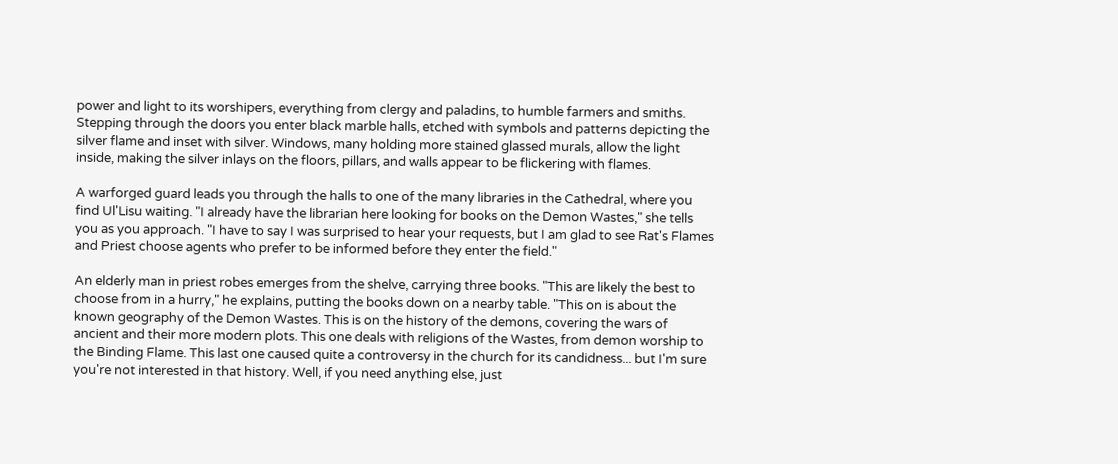power and light to its worshipers, everything from clergy and paladins, to humble farmers and smiths. Stepping through the doors you enter black marble halls, etched with symbols and patterns depicting the silver flame and inset with silver. Windows, many holding more stained glassed murals, allow the light inside, making the silver inlays on the floors, pillars, and walls appear to be flickering with flames.

A warforged guard leads you through the halls to one of the many libraries in the Cathedral, where you find Ul'Lisu waiting. "I already have the librarian here looking for books on the Demon Wastes," she tells you as you approach. "I have to say I was surprised to hear your requests, but I am glad to see Rat's Flames and Priest choose agents who prefer to be informed before they enter the field."

An elderly man in priest robes emerges from the shelve, carrying three books. "This are likely the best to choose from in a hurry," he explains, putting the books down on a nearby table. "This on is about the known geography of the Demon Wastes. This is on the history of the demons, covering the wars of ancient and their more modern plots. This one deals with religions of the Wastes, from demon worship to the Binding Flame. This last one caused quite a controversy in the church for its candidness... but I'm sure you're not interested in that history. Well, if you need anything else, just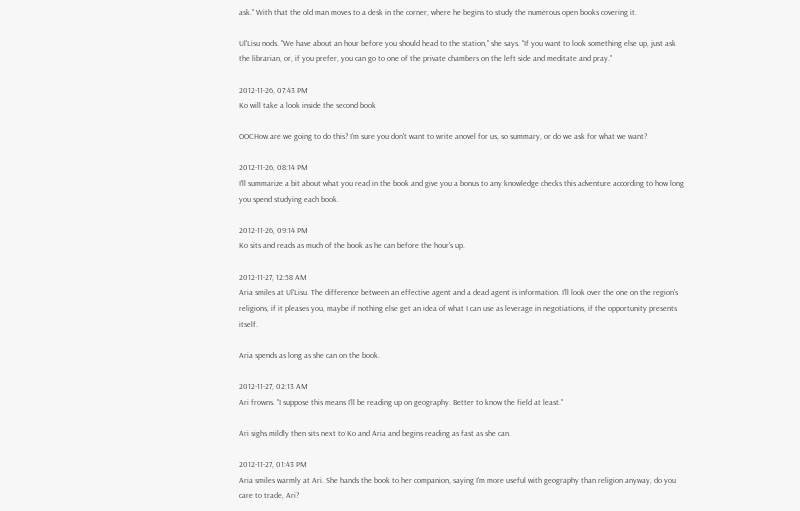ask." With that the old man moves to a desk in the corner, where he begins to study the numerous open books covering it.

Ul'Lisu nods. "We have about an hour before you should head to the station," she says. "If you want to look something else up, just ask the librarian, or, if you prefer, you can go to one of the private chambers on the left side and meditate and pray."

2012-11-26, 07:43 PM
Ko will take a look inside the second book

OOCHow are we going to do this? I'm sure you don't want to write anovel for us, so summary, or do we ask for what we want?

2012-11-26, 08:14 PM
I'll summarize a bit about what you read in the book and give you a bonus to any knowledge checks this adventure according to how long you spend studying each book.

2012-11-26, 09:14 PM
Ko sits and reads as much of the book as he can before the hour's up.

2012-11-27, 12:58 AM
Aria smiles at Ul'Lisu. The difference between an effective agent and a dead agent is information. I'll look over the one on the region's religions, if it pleases you, maybe if nothing else get an idea of what I can use as leverage in negotiations, if the opportunity presents itself.

Aria spends as long as she can on the book.

2012-11-27, 02:13 AM
Ari frowns. "I suppose this means I'll be reading up on geography. Better to know the field at least."

Ari sighs mildly then sits next to Ko and Aria and begins reading as fast as she can.

2012-11-27, 01:43 PM
Aria smiles warmly at Ari. She hands the book to her companion, saying I'm more useful with geography than religion anyway, do you care to trade, Ari?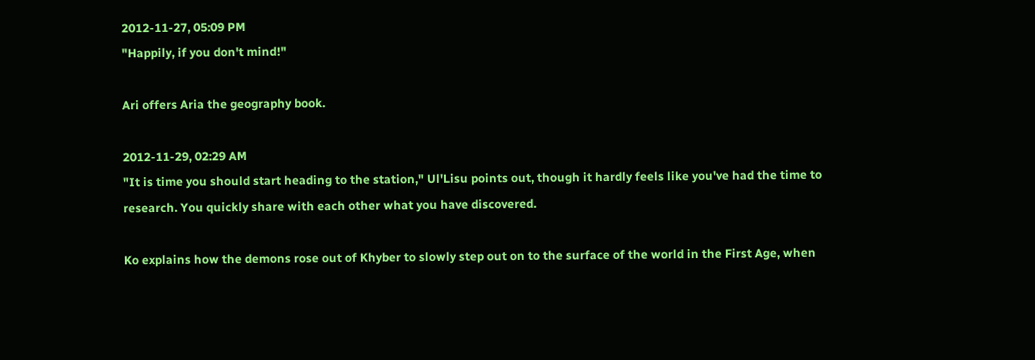2012-11-27, 05:09 PM
"Happily, if you don't mind!"

Ari offers Aria the geography book.

2012-11-29, 02:29 AM
"It is time you should start heading to the station," Ul'Lisu points out, though it hardly feels like you've had the time to research. You quickly share with each other what you have discovered.

Ko explains how the demons rose out of Khyber to slowly step out on to the surface of the world in the First Age, when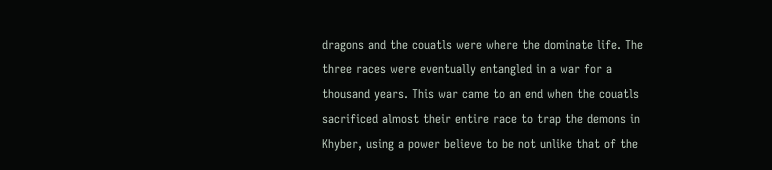dragons and the couatls were where the dominate life. The three races were eventually entangled in a war for a thousand years. This war came to an end when the couatls sacrificed almost their entire race to trap the demons in Khyber, using a power believe to be not unlike that of the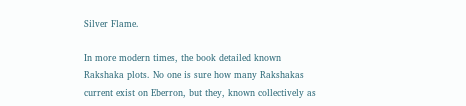Silver Flame.

In more modern times, the book detailed known Rakshaka plots. No one is sure how many Rakshakas current exist on Eberron, but they, known collectively as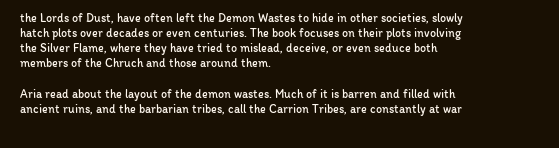the Lords of Dust, have often left the Demon Wastes to hide in other societies, slowly hatch plots over decades or even centuries. The book focuses on their plots involving the Silver Flame, where they have tried to mislead, deceive, or even seduce both members of the Chruch and those around them.

Aria read about the layout of the demon wastes. Much of it is barren and filled with ancient ruins, and the barbarian tribes, call the Carrion Tribes, are constantly at war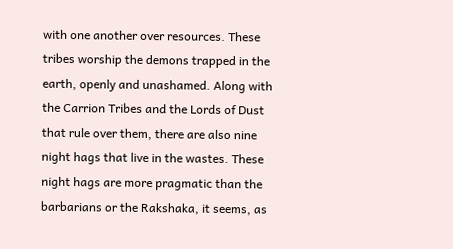with one another over resources. These tribes worship the demons trapped in the earth, openly and unashamed. Along with the Carrion Tribes and the Lords of Dust that rule over them, there are also nine night hags that live in the wastes. These night hags are more pragmatic than the barbarians or the Rakshaka, it seems, as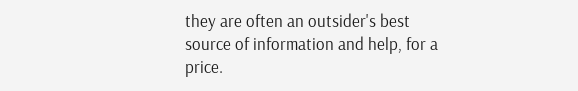they are often an outsider's best source of information and help, for a price.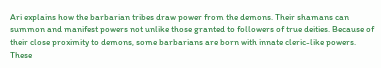Ari explains how the barbarian tribes draw power from the demons. Their shamans can summon and manifest powers not unlike those granted to followers of true deities. Because of their close proximity to demons, some barbarians are born with innate cleric-like powers. These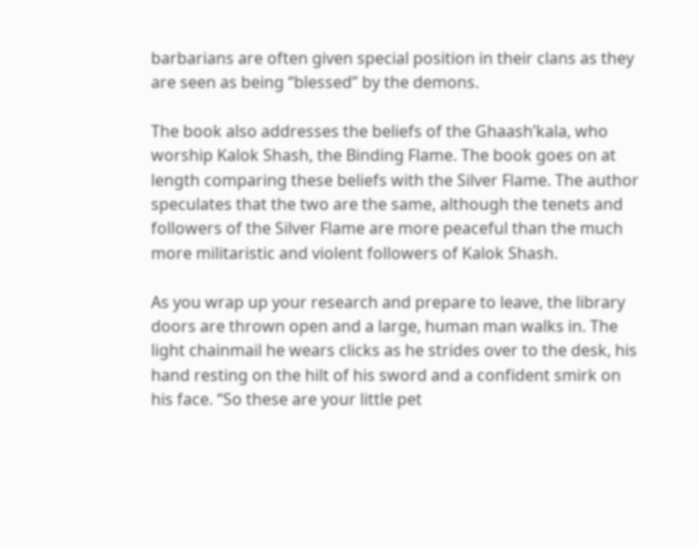barbarians are often given special position in their clans as they are seen as being “blessed” by the demons.

The book also addresses the beliefs of the Ghaash’kala, who worship Kalok Shash, the Binding Flame. The book goes on at length comparing these beliefs with the Silver Flame. The author speculates that the two are the same, although the tenets and followers of the Silver Flame are more peaceful than the much more militaristic and violent followers of Kalok Shash.

As you wrap up your research and prepare to leave, the library doors are thrown open and a large, human man walks in. The light chainmail he wears clicks as he strides over to the desk, his hand resting on the hilt of his sword and a confident smirk on his face. “So these are your little pet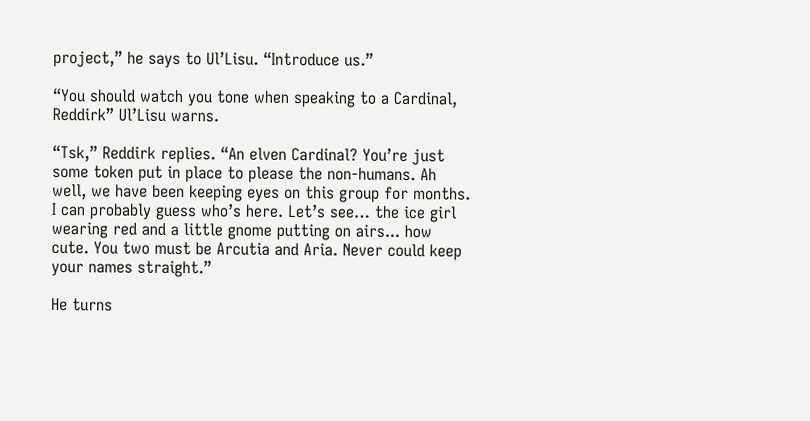project,” he says to Ul’Lisu. “Introduce us.”

“You should watch you tone when speaking to a Cardinal, Reddirk” Ul’Lisu warns.

“Tsk,” Reddirk replies. “An elven Cardinal? You’re just some token put in place to please the non-humans. Ah well, we have been keeping eyes on this group for months. I can probably guess who’s here. Let’s see… the ice girl wearing red and a little gnome putting on airs... how cute. You two must be Arcutia and Aria. Never could keep your names straight.”

He turns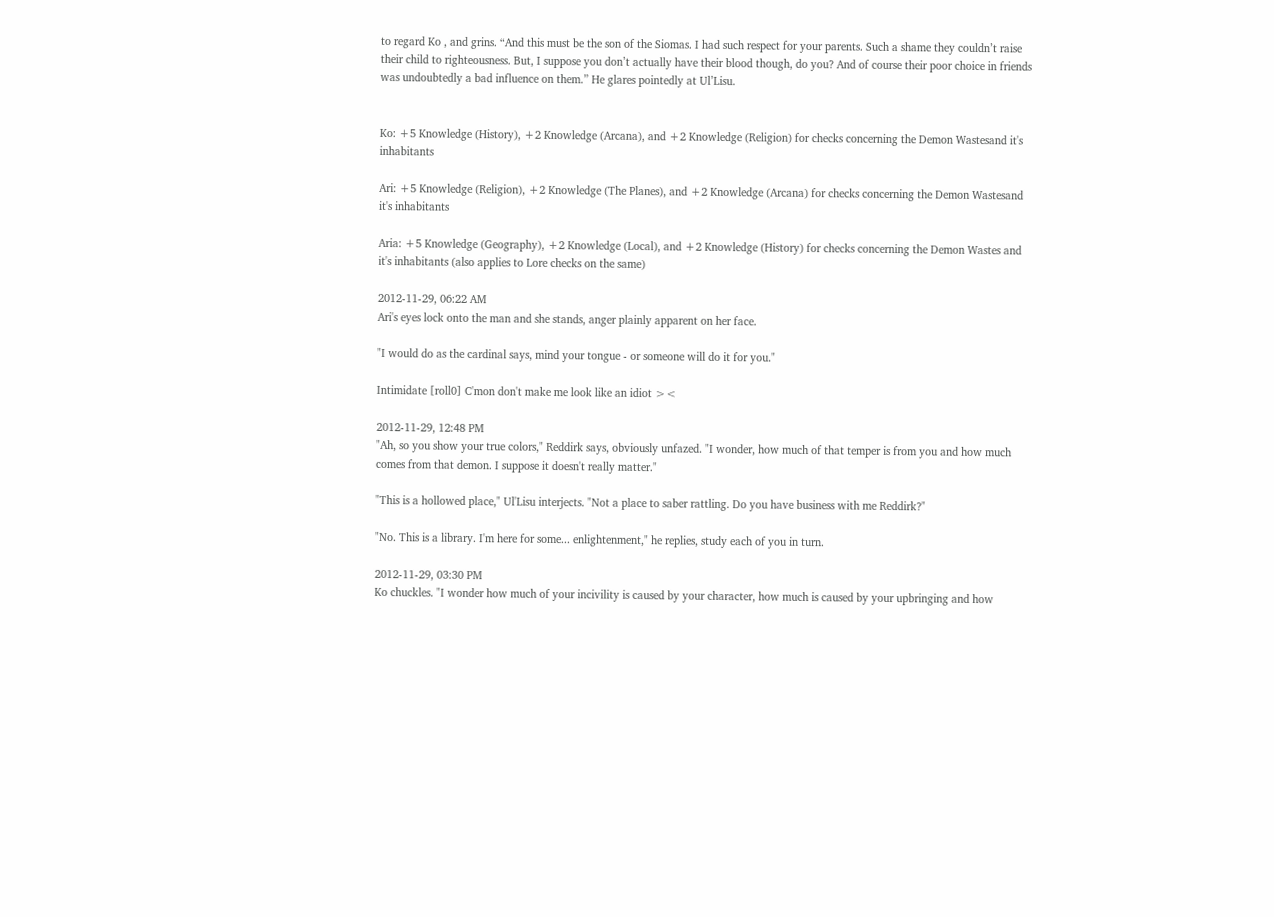to regard Ko , and grins. “And this must be the son of the Siomas. I had such respect for your parents. Such a shame they couldn’t raise their child to righteousness. But, I suppose you don’t actually have their blood though, do you? And of course their poor choice in friends was undoubtedly a bad influence on them.” He glares pointedly at Ul’Lisu.


Ko: +5 Knowledge (History), +2 Knowledge (Arcana), and +2 Knowledge (Religion) for checks concerning the Demon Wastesand it's inhabitants

Ari: +5 Knowledge (Religion), +2 Knowledge (The Planes), and +2 Knowledge (Arcana) for checks concerning the Demon Wastesand it's inhabitants

Aria: +5 Knowledge (Geography), +2 Knowledge (Local), and +2 Knowledge (History) for checks concerning the Demon Wastes and it's inhabitants (also applies to Lore checks on the same)

2012-11-29, 06:22 AM
Ari's eyes lock onto the man and she stands, anger plainly apparent on her face.

"I would do as the cardinal says, mind your tongue - or someone will do it for you."

Intimidate [roll0] C'mon don't make me look like an idiot ><

2012-11-29, 12:48 PM
"Ah, so you show your true colors," Reddirk says, obviously unfazed. "I wonder, how much of that temper is from you and how much comes from that demon. I suppose it doesn't really matter."

"This is a hollowed place," Ul'Lisu interjects. "Not a place to saber rattling. Do you have business with me Reddirk?"

"No. This is a library. I'm here for some... enlightenment," he replies, study each of you in turn.

2012-11-29, 03:30 PM
Ko chuckles. "I wonder how much of your incivility is caused by your character, how much is caused by your upbringing and how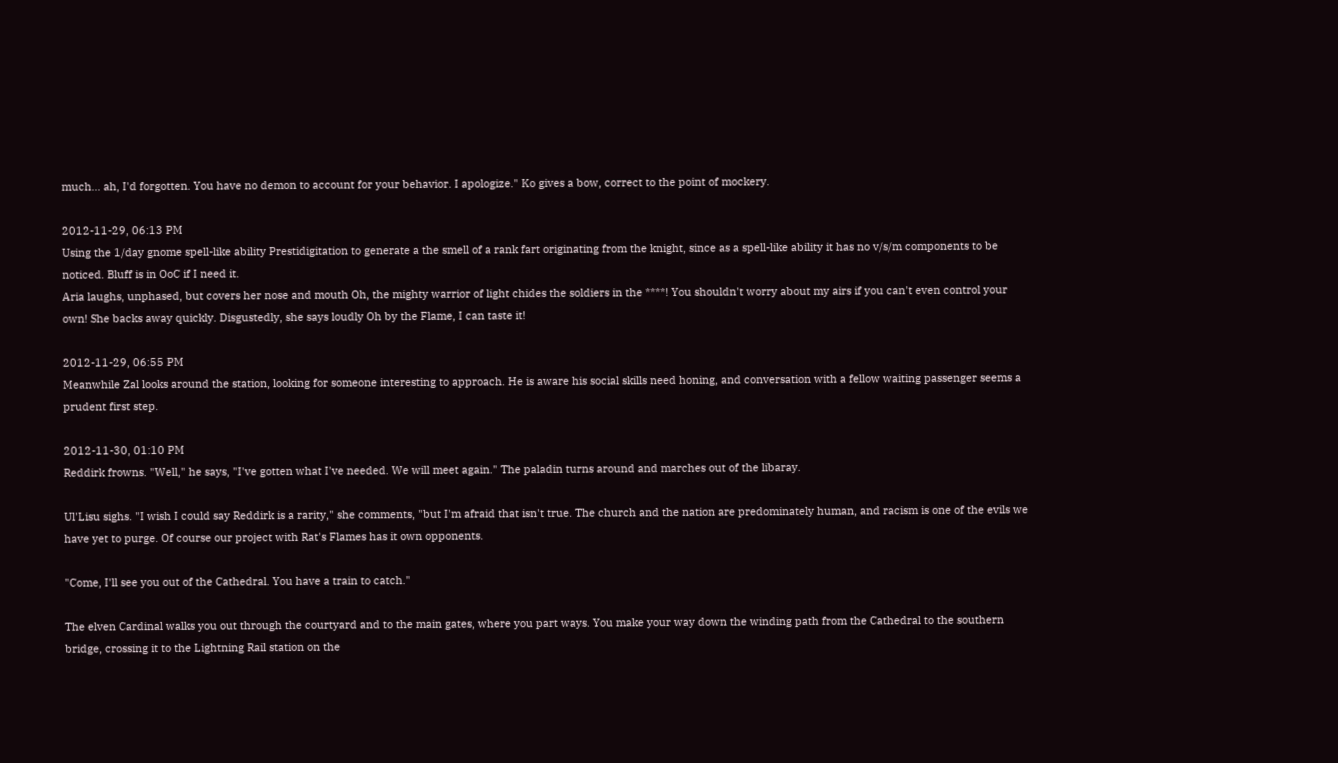much... ah, I'd forgotten. You have no demon to account for your behavior. I apologize." Ko gives a bow, correct to the point of mockery.

2012-11-29, 06:13 PM
Using the 1/day gnome spell-like ability Prestidigitation to generate a the smell of a rank fart originating from the knight, since as a spell-like ability it has no v/s/m components to be noticed. Bluff is in OoC if I need it.
Aria laughs, unphased, but covers her nose and mouth Oh, the mighty warrior of light chides the soldiers in the ****! You shouldn't worry about my airs if you can't even control your own! She backs away quickly. Disgustedly, she says loudly Oh by the Flame, I can taste it!

2012-11-29, 06:55 PM
Meanwhile Zal looks around the station, looking for someone interesting to approach. He is aware his social skills need honing, and conversation with a fellow waiting passenger seems a prudent first step.

2012-11-30, 01:10 PM
Reddirk frowns. "Well," he says, "I've gotten what I've needed. We will meet again." The paladin turns around and marches out of the libaray.

Ul'Lisu sighs. "I wish I could say Reddirk is a rarity," she comments, "but I'm afraid that isn't true. The church and the nation are predominately human, and racism is one of the evils we have yet to purge. Of course our project with Rat's Flames has it own opponents.

"Come, I'll see you out of the Cathedral. You have a train to catch."

The elven Cardinal walks you out through the courtyard and to the main gates, where you part ways. You make your way down the winding path from the Cathedral to the southern bridge, crossing it to the Lightning Rail station on the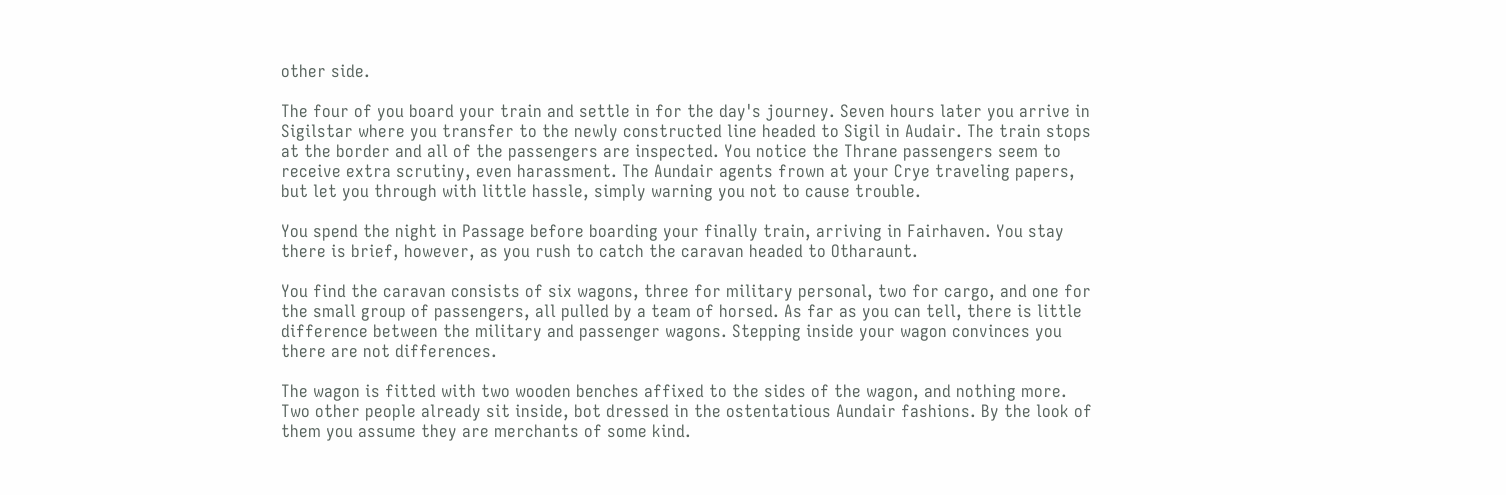other side.

The four of you board your train and settle in for the day's journey. Seven hours later you arrive in Sigilstar where you transfer to the newly constructed line headed to Sigil in Audair. The train stops at the border and all of the passengers are inspected. You notice the Thrane passengers seem to receive extra scrutiny, even harassment. The Aundair agents frown at your Crye traveling papers, but let you through with little hassle, simply warning you not to cause trouble.

You spend the night in Passage before boarding your finally train, arriving in Fairhaven. You stay there is brief, however, as you rush to catch the caravan headed to Otharaunt.

You find the caravan consists of six wagons, three for military personal, two for cargo, and one for the small group of passengers, all pulled by a team of horsed. As far as you can tell, there is little difference between the military and passenger wagons. Stepping inside your wagon convinces you there are not differences.

The wagon is fitted with two wooden benches affixed to the sides of the wagon, and nothing more. Two other people already sit inside, bot dressed in the ostentatious Aundair fashions. By the look of them you assume they are merchants of some kind.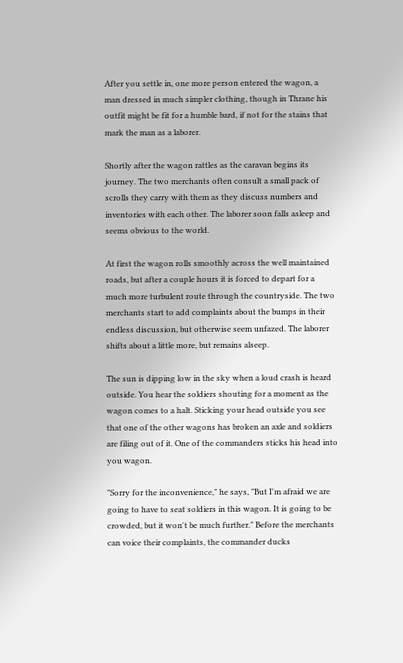After you settle in, one more person entered the wagon, a man dressed in much simpler clothing, though in Thrane his outfit might be fit for a humble bard, if not for the stains that mark the man as a laborer.

Shortly after the wagon rattles as the caravan begins its journey. The two merchants often consult a small pack of scrolls they carry with them as they discuss numbers and inventories with each other. The laborer soon falls asleep and seems obvious to the world.

At first the wagon rolls smoothly across the well maintained roads, but after a couple hours it is forced to depart for a much more turbulent route through the countryside. The two merchants start to add complaints about the bumps in their endless discussion, but otherwise seem unfazed. The laborer shifts about a little more, but remains alseep.

The sun is dipping low in the sky when a loud crash is heard outside. You hear the soldiers shouting for a moment as the wagon comes to a halt. Sticking your head outside you see that one of the other wagons has broken an axle and soldiers are filing out of it. One of the commanders sticks his head into you wagon.

"Sorry for the inconvenience," he says, "But I'm afraid we are going to have to seat soldiers in this wagon. It is going to be crowded, but it won't be much further." Before the merchants can voice their complaints, the commander ducks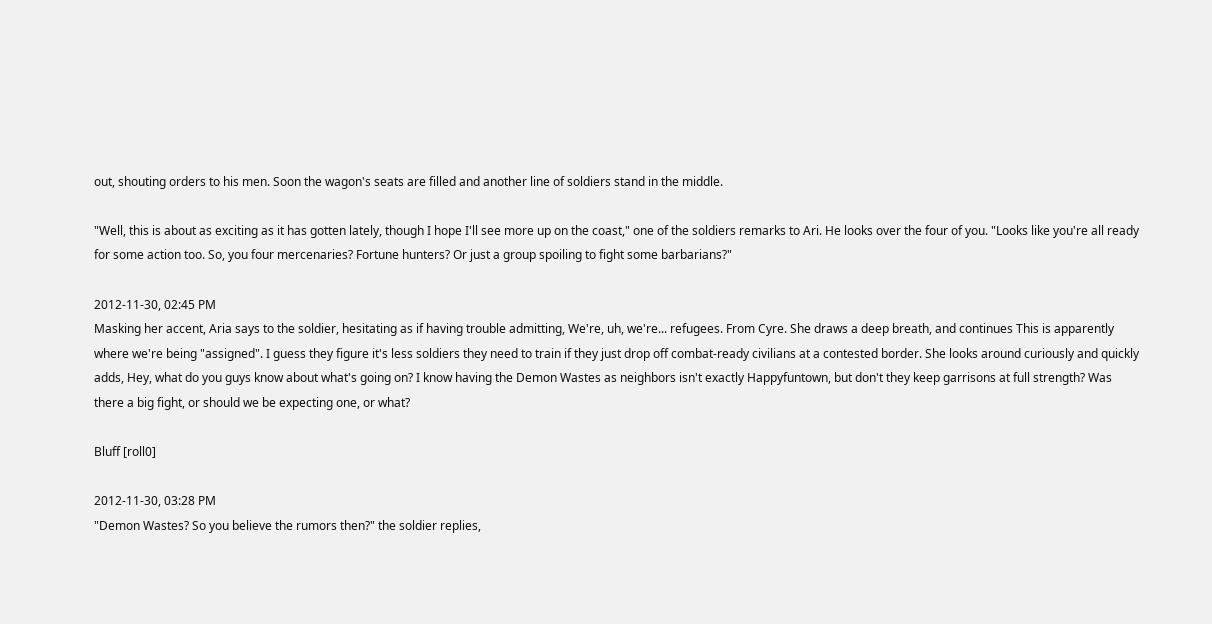out, shouting orders to his men. Soon the wagon's seats are filled and another line of soldiers stand in the middle.

"Well, this is about as exciting as it has gotten lately, though I hope I'll see more up on the coast," one of the soldiers remarks to Ari. He looks over the four of you. "Looks like you're all ready for some action too. So, you four mercenaries? Fortune hunters? Or just a group spoiling to fight some barbarians?"

2012-11-30, 02:45 PM
Masking her accent, Aria says to the soldier, hesitating as if having trouble admitting, We're, uh, we're... refugees. From Cyre. She draws a deep breath, and continues This is apparently where we're being "assigned". I guess they figure it's less soldiers they need to train if they just drop off combat-ready civilians at a contested border. She looks around curiously and quickly adds, Hey, what do you guys know about what's going on? I know having the Demon Wastes as neighbors isn't exactly Happyfuntown, but don't they keep garrisons at full strength? Was there a big fight, or should we be expecting one, or what?

Bluff [roll0]

2012-11-30, 03:28 PM
"Demon Wastes? So you believe the rumors then?" the soldier replies,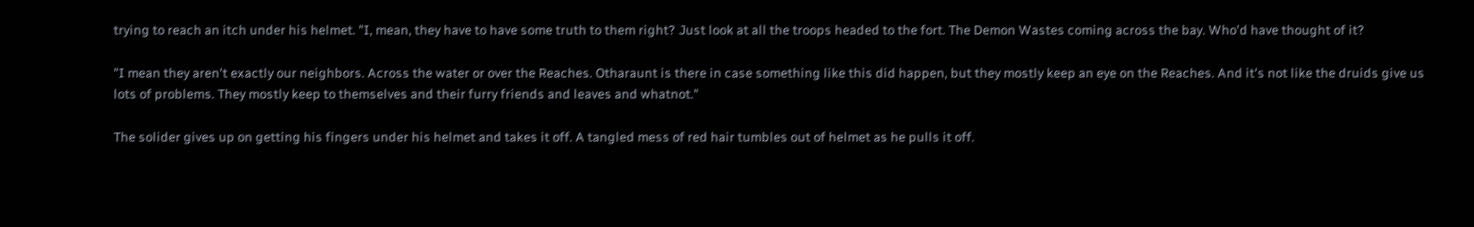trying to reach an itch under his helmet. "I, mean, they have to have some truth to them right? Just look at all the troops headed to the fort. The Demon Wastes coming across the bay. Who'd have thought of it?

"I mean they aren't exactly our neighbors. Across the water or over the Reaches. Otharaunt is there in case something like this did happen, but they mostly keep an eye on the Reaches. And it's not like the druids give us lots of problems. They mostly keep to themselves and their furry friends and leaves and whatnot."

The solider gives up on getting his fingers under his helmet and takes it off. A tangled mess of red hair tumbles out of helmet as he pulls it off.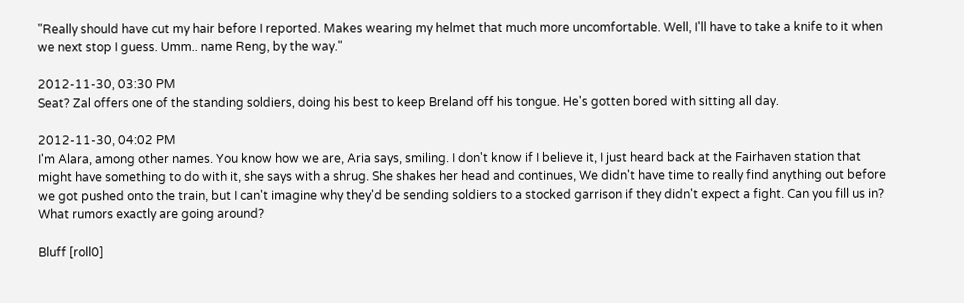"Really should have cut my hair before I reported. Makes wearing my helmet that much more uncomfortable. Well, I'll have to take a knife to it when we next stop I guess. Umm.. name Reng, by the way."

2012-11-30, 03:30 PM
Seat? Zal offers one of the standing soldiers, doing his best to keep Breland off his tongue. He's gotten bored with sitting all day.

2012-11-30, 04:02 PM
I'm Alara, among other names. You know how we are, Aria says, smiling. I don't know if I believe it, I just heard back at the Fairhaven station that might have something to do with it, she says with a shrug. She shakes her head and continues, We didn't have time to really find anything out before we got pushed onto the train, but I can't imagine why they'd be sending soldiers to a stocked garrison if they didn't expect a fight. Can you fill us in? What rumors exactly are going around?

Bluff [roll0]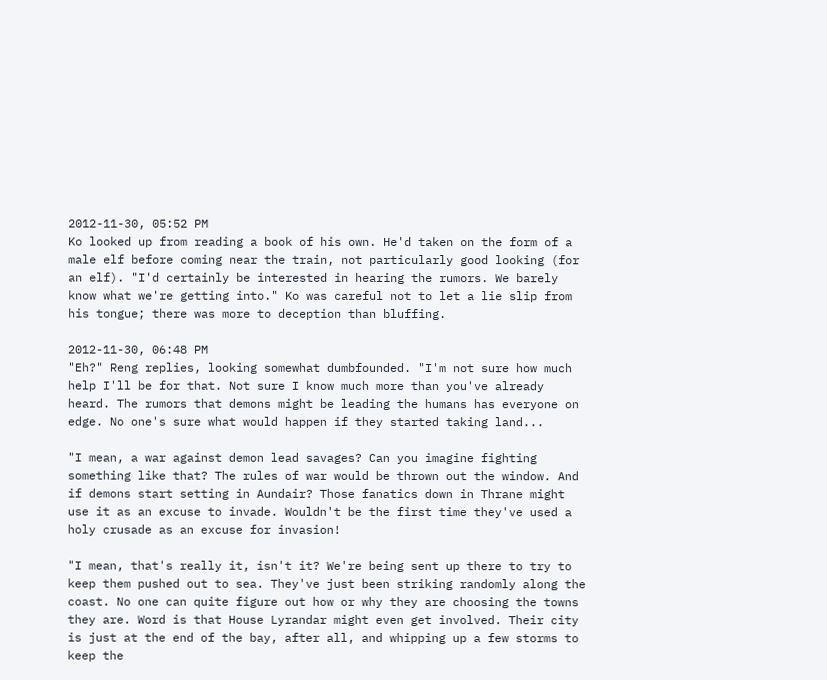2012-11-30, 05:52 PM
Ko looked up from reading a book of his own. He'd taken on the form of a male elf before coming near the train, not particularly good looking (for an elf). "I'd certainly be interested in hearing the rumors. We barely know what we're getting into." Ko was careful not to let a lie slip from his tongue; there was more to deception than bluffing.

2012-11-30, 06:48 PM
"Eh?" Reng replies, looking somewhat dumbfounded. "I'm not sure how much help I'll be for that. Not sure I know much more than you've already heard. The rumors that demons might be leading the humans has everyone on edge. No one's sure what would happen if they started taking land...

"I mean, a war against demon lead savages? Can you imagine fighting something like that? The rules of war would be thrown out the window. And if demons start setting in Aundair? Those fanatics down in Thrane might use it as an excuse to invade. Wouldn't be the first time they've used a holy crusade as an excuse for invasion!

"I mean, that's really it, isn't it? We're being sent up there to try to keep them pushed out to sea. They've just been striking randomly along the coast. No one can quite figure out how or why they are choosing the towns they are. Word is that House Lyrandar might even get involved. Their city is just at the end of the bay, after all, and whipping up a few storms to keep the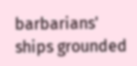barbarians' ships grounded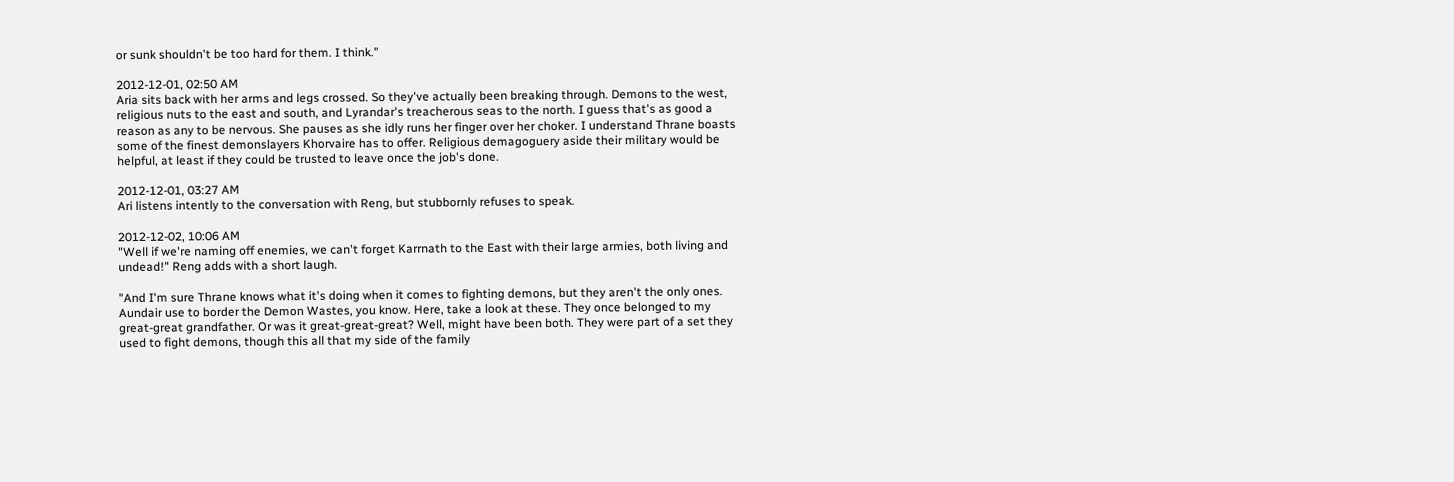or sunk shouldn't be too hard for them. I think."

2012-12-01, 02:50 AM
Aria sits back with her arms and legs crossed. So they've actually been breaking through. Demons to the west, religious nuts to the east and south, and Lyrandar's treacherous seas to the north. I guess that's as good a reason as any to be nervous. She pauses as she idly runs her finger over her choker. I understand Thrane boasts some of the finest demonslayers Khorvaire has to offer. Religious demagoguery aside their military would be helpful, at least if they could be trusted to leave once the job's done.

2012-12-01, 03:27 AM
Ari listens intently to the conversation with Reng, but stubbornly refuses to speak.

2012-12-02, 10:06 AM
"Well if we're naming off enemies, we can't forget Karrnath to the East with their large armies, both living and undead!" Reng adds with a short laugh.

"And I'm sure Thrane knows what it's doing when it comes to fighting demons, but they aren't the only ones. Aundair use to border the Demon Wastes, you know. Here, take a look at these. They once belonged to my great-great grandfather. Or was it great-great-great? Well, might have been both. They were part of a set they used to fight demons, though this all that my side of the family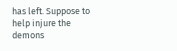has left. Suppose to help injure the demons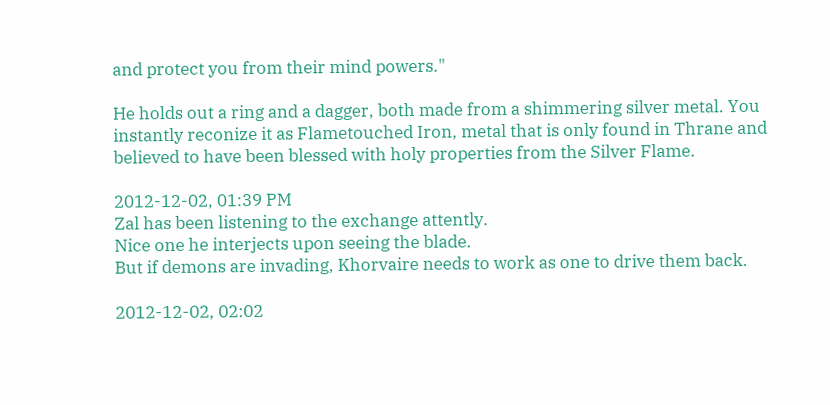and protect you from their mind powers."

He holds out a ring and a dagger, both made from a shimmering silver metal. You instantly reconize it as Flametouched Iron, metal that is only found in Thrane and believed to have been blessed with holy properties from the Silver Flame.

2012-12-02, 01:39 PM
Zal has been listening to the exchange attently.
Nice one he interjects upon seeing the blade.
But if demons are invading, Khorvaire needs to work as one to drive them back.

2012-12-02, 02:02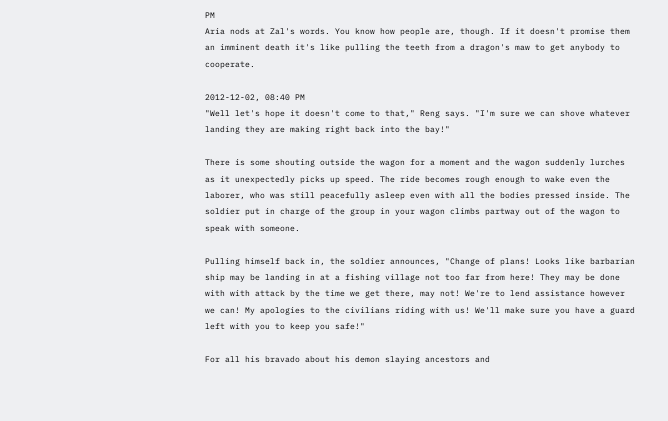PM
Aria nods at Zal's words. You know how people are, though. If it doesn't promise them an imminent death it's like pulling the teeth from a dragon's maw to get anybody to cooperate.

2012-12-02, 08:40 PM
"Well let's hope it doesn't come to that," Reng says. "I'm sure we can shove whatever landing they are making right back into the bay!"

There is some shouting outside the wagon for a moment and the wagon suddenly lurches as it unexpectedly picks up speed. The ride becomes rough enough to wake even the laborer, who was still peacefully asleep even with all the bodies pressed inside. The soldier put in charge of the group in your wagon climbs partway out of the wagon to speak with someone.

Pulling himself back in, the soldier announces, "Change of plans! Looks like barbarian ship may be landing in at a fishing village not too far from here! They may be done with with attack by the time we get there, may not! We're to lend assistance however we can! My apologies to the civilians riding with us! We'll make sure you have a guard left with you to keep you safe!"

For all his bravado about his demon slaying ancestors and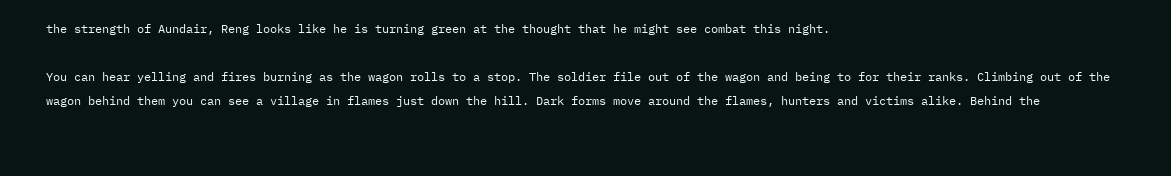the strength of Aundair, Reng looks like he is turning green at the thought that he might see combat this night.

You can hear yelling and fires burning as the wagon rolls to a stop. The soldier file out of the wagon and being to for their ranks. Climbing out of the wagon behind them you can see a village in flames just down the hill. Dark forms move around the flames, hunters and victims alike. Behind the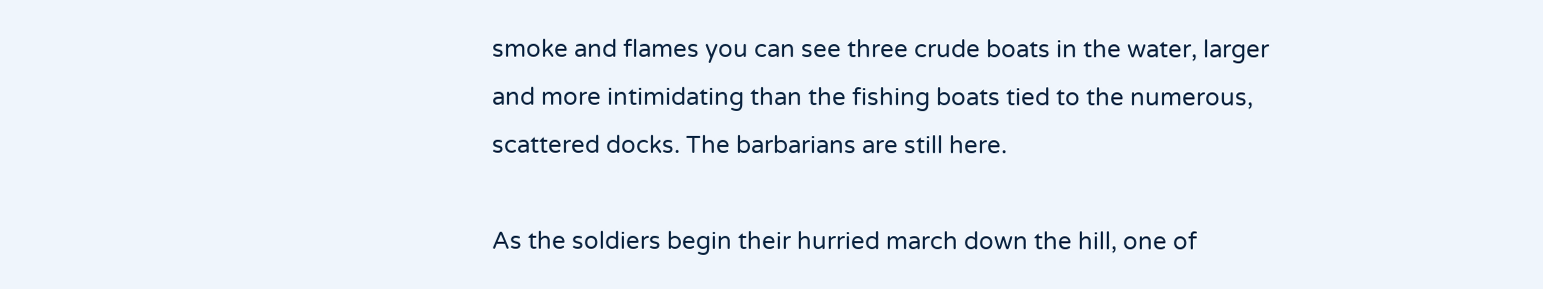smoke and flames you can see three crude boats in the water, larger and more intimidating than the fishing boats tied to the numerous, scattered docks. The barbarians are still here.

As the soldiers begin their hurried march down the hill, one of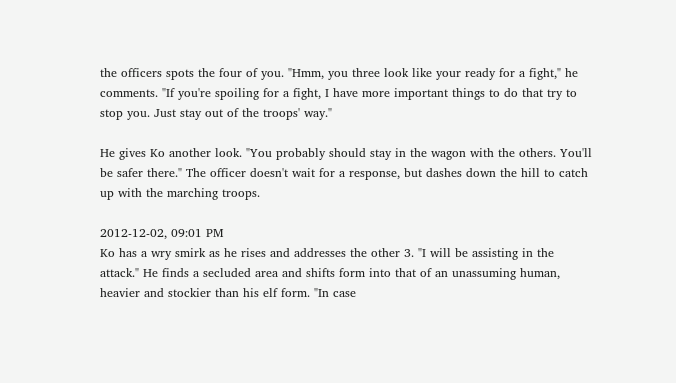the officers spots the four of you. "Hmm, you three look like your ready for a fight," he comments. "If you're spoiling for a fight, I have more important things to do that try to stop you. Just stay out of the troops' way."

He gives Ko another look. "You probably should stay in the wagon with the others. You'll be safer there." The officer doesn't wait for a response, but dashes down the hill to catch up with the marching troops.

2012-12-02, 09:01 PM
Ko has a wry smirk as he rises and addresses the other 3. "I will be assisting in the attack." He finds a secluded area and shifts form into that of an unassuming human, heavier and stockier than his elf form. "In case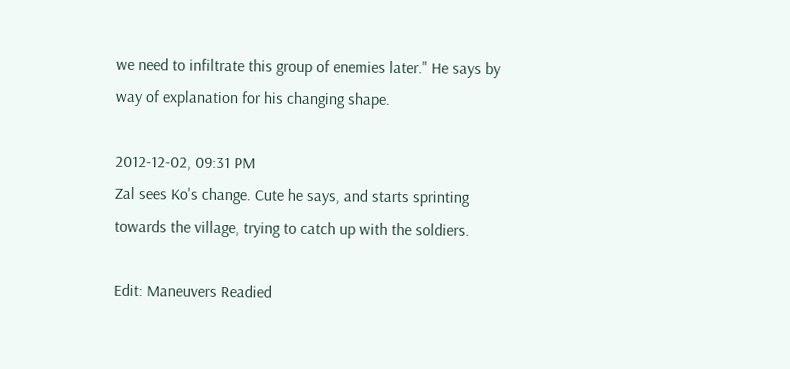we need to infiltrate this group of enemies later." He says by way of explanation for his changing shape.

2012-12-02, 09:31 PM
Zal sees Ko's change. Cute he says, and starts sprinting towards the village, trying to catch up with the soldiers.

Edit: Maneuvers Readied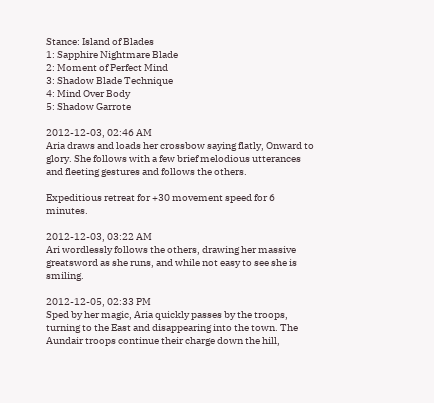Stance: Island of Blades
1: Sapphire Nightmare Blade
2: Moment of Perfect Mind
3: Shadow Blade Technique
4: Mind Over Body
5: Shadow Garrote

2012-12-03, 02:46 AM
Aria draws and loads her crossbow saying flatly, Onward to glory. She follows with a few brief melodious utterances and fleeting gestures and follows the others.

Expeditious retreat for +30 movement speed for 6 minutes.

2012-12-03, 03:22 AM
Ari wordlessly follows the others, drawing her massive greatsword as she runs, and while not easy to see she is smiling.

2012-12-05, 02:33 PM
Sped by her magic, Aria quickly passes by the troops, turning to the East and disappearing into the town. The Aundair troops continue their charge down the hill,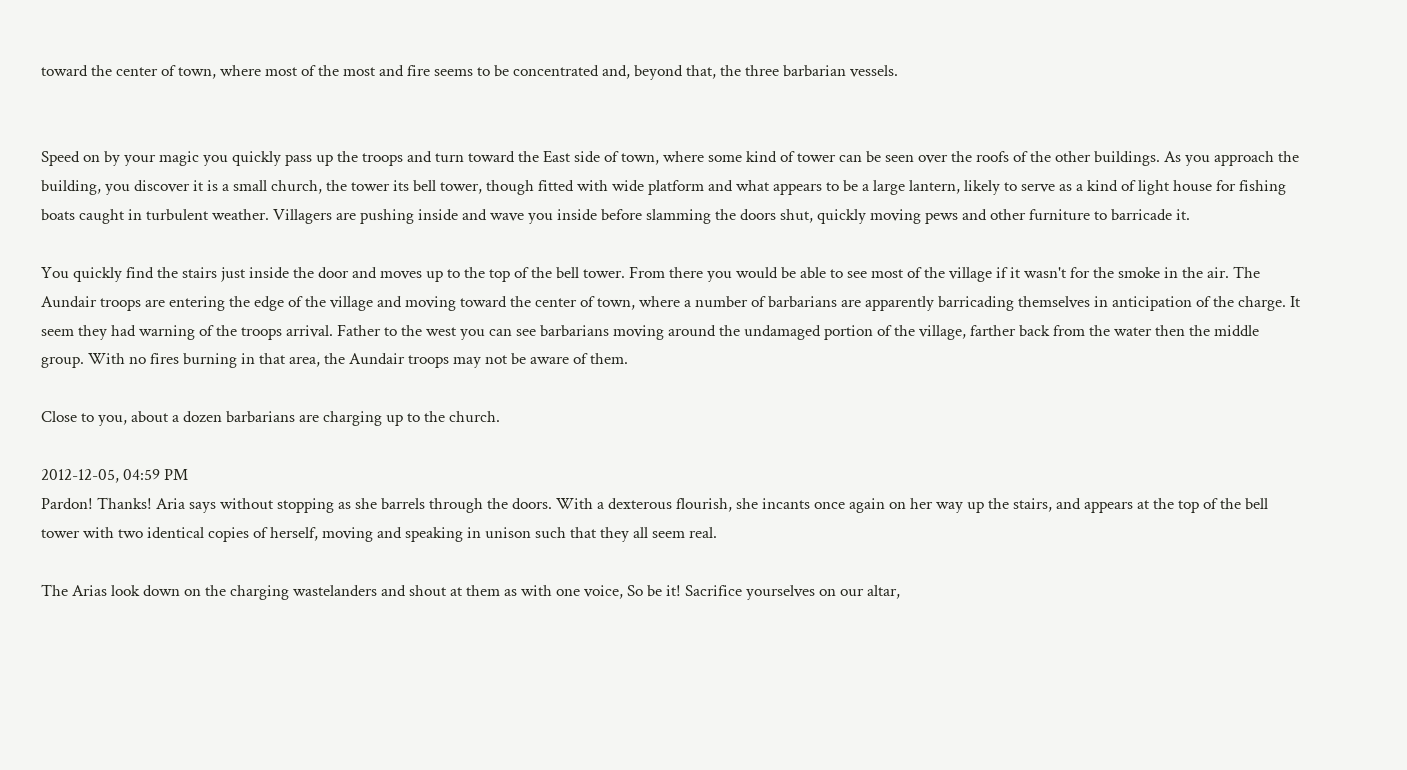toward the center of town, where most of the most and fire seems to be concentrated and, beyond that, the three barbarian vessels.


Speed on by your magic you quickly pass up the troops and turn toward the East side of town, where some kind of tower can be seen over the roofs of the other buildings. As you approach the building, you discover it is a small church, the tower its bell tower, though fitted with wide platform and what appears to be a large lantern, likely to serve as a kind of light house for fishing boats caught in turbulent weather. Villagers are pushing inside and wave you inside before slamming the doors shut, quickly moving pews and other furniture to barricade it.

You quickly find the stairs just inside the door and moves up to the top of the bell tower. From there you would be able to see most of the village if it wasn't for the smoke in the air. The Aundair troops are entering the edge of the village and moving toward the center of town, where a number of barbarians are apparently barricading themselves in anticipation of the charge. It seem they had warning of the troops arrival. Father to the west you can see barbarians moving around the undamaged portion of the village, farther back from the water then the middle group. With no fires burning in that area, the Aundair troops may not be aware of them.

Close to you, about a dozen barbarians are charging up to the church.

2012-12-05, 04:59 PM
Pardon! Thanks! Aria says without stopping as she barrels through the doors. With a dexterous flourish, she incants once again on her way up the stairs, and appears at the top of the bell tower with two identical copies of herself, moving and speaking in unison such that they all seem real.

The Arias look down on the charging wastelanders and shout at them as with one voice, So be it! Sacrifice yourselves on our altar,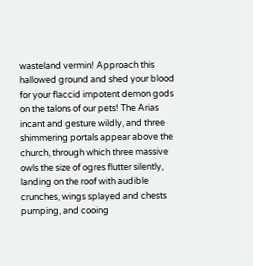wasteland vermin! Approach this hallowed ground and shed your blood for your flaccid impotent demon gods on the talons of our pets! The Arias incant and gesture wildly, and three shimmering portals appear above the church, through which three massive owls the size of ogres flutter silently, landing on the roof with audible crunches, wings splayed and chests pumping, and cooing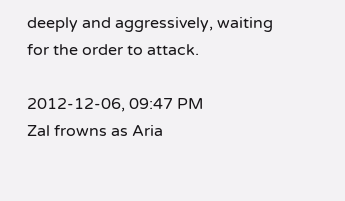deeply and aggressively, waiting for the order to attack.

2012-12-06, 09:47 PM
Zal frowns as Aria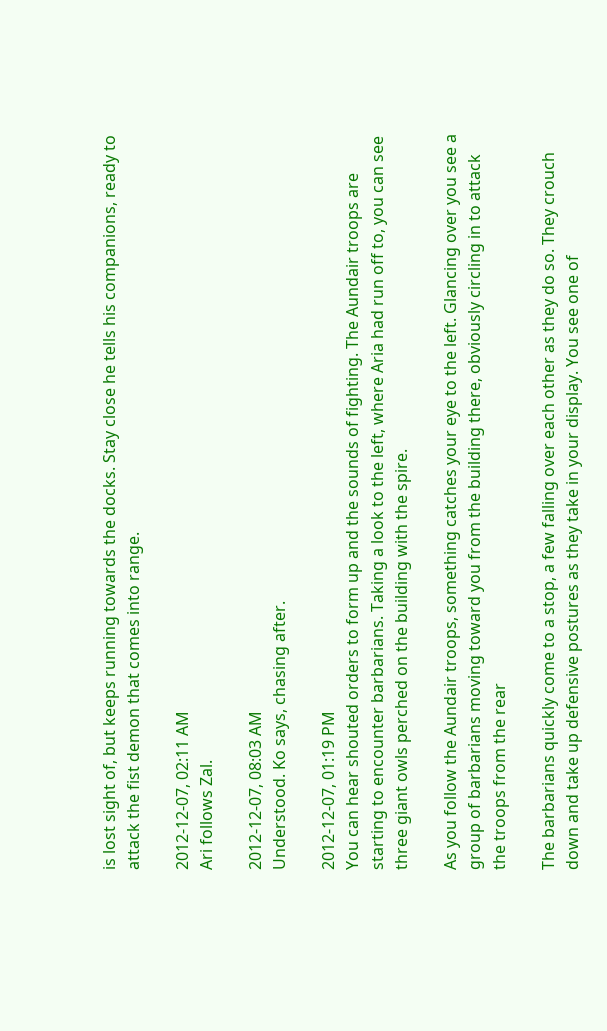is lost sight of, but keeps running towards the docks. Stay close he tells his companions, ready to attack the fist demon that comes into range.

2012-12-07, 02:11 AM
Ari follows Zal.

2012-12-07, 08:03 AM
Understood. Ko says, chasing after.

2012-12-07, 01:19 PM
You can hear shouted orders to form up and the sounds of fighting. The Aundair troops are starting to encounter barbarians. Taking a look to the left, where Aria had run off to, you can see three giant owls perched on the building with the spire.

As you follow the Aundair troops, something catches your eye to the left. Glancing over you see a group of barbarians moving toward you from the building there, obviously circling in to attack the troops from the rear

The barbarians quickly come to a stop, a few falling over each other as they do so. They crouch down and take up defensive postures as they take in your display. You see one of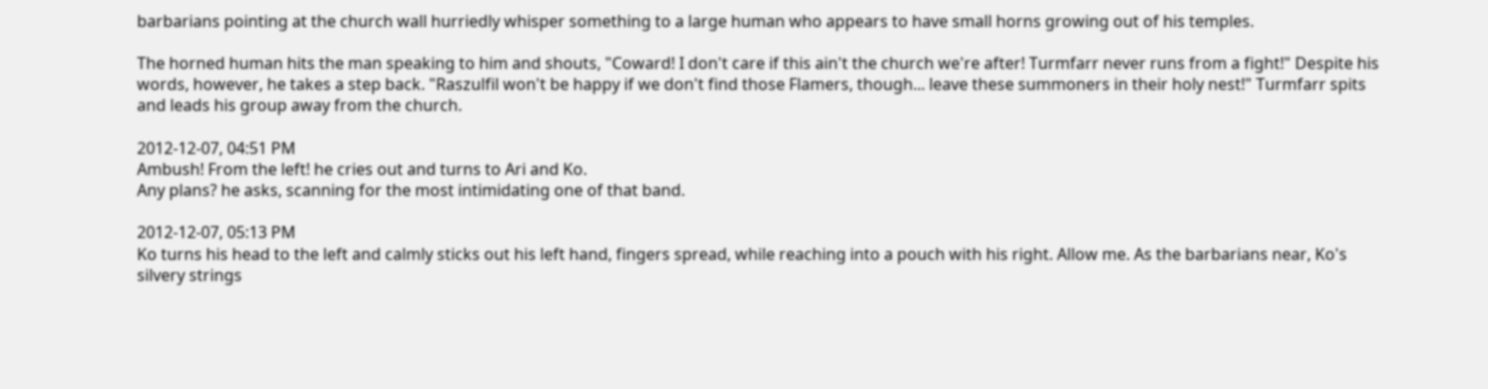barbarians pointing at the church wall hurriedly whisper something to a large human who appears to have small horns growing out of his temples.

The horned human hits the man speaking to him and shouts, "Coward! I don't care if this ain't the church we're after! Turmfarr never runs from a fight!" Despite his words, however, he takes a step back. "Raszulfil won't be happy if we don't find those Flamers, though... leave these summoners in their holy nest!" Turmfarr spits and leads his group away from the church.

2012-12-07, 04:51 PM
Ambush! From the left! he cries out and turns to Ari and Ko.
Any plans? he asks, scanning for the most intimidating one of that band.

2012-12-07, 05:13 PM
Ko turns his head to the left and calmly sticks out his left hand, fingers spread, while reaching into a pouch with his right. Allow me. As the barbarians near, Ko's silvery strings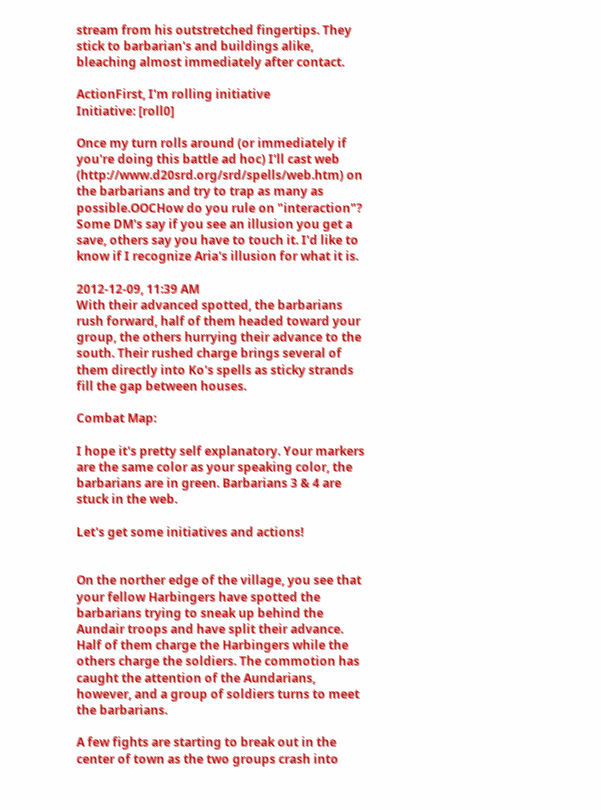stream from his outstretched fingertips. They stick to barbarian's and buildings alike, bleaching almost immediately after contact.

ActionFirst, I'm rolling initiative
Initiative: [roll0]

Once my turn rolls around (or immediately if you're doing this battle ad hoc) I'll cast web (http://www.d20srd.org/srd/spells/web.htm) on the barbarians and try to trap as many as possible.OOCHow do you rule on "interaction"? Some DM's say if you see an illusion you get a save, others say you have to touch it. I'd like to know if I recognize Aria's illusion for what it is.

2012-12-09, 11:39 AM
With their advanced spotted, the barbarians rush forward, half of them headed toward your group, the others hurrying their advance to the south. Their rushed charge brings several of them directly into Ko's spells as sticky strands fill the gap between houses.

Combat Map:

I hope it's pretty self explanatory. Your markers are the same color as your speaking color, the barbarians are in green. Barbarians 3 & 4 are stuck in the web.

Let's get some initiatives and actions!


On the norther edge of the village, you see that your fellow Harbingers have spotted the barbarians trying to sneak up behind the Aundair troops and have split their advance. Half of them charge the Harbingers while the others charge the soldiers. The commotion has caught the attention of the Aundarians, however, and a group of soldiers turns to meet the barbarians.

A few fights are starting to break out in the center of town as the two groups crash into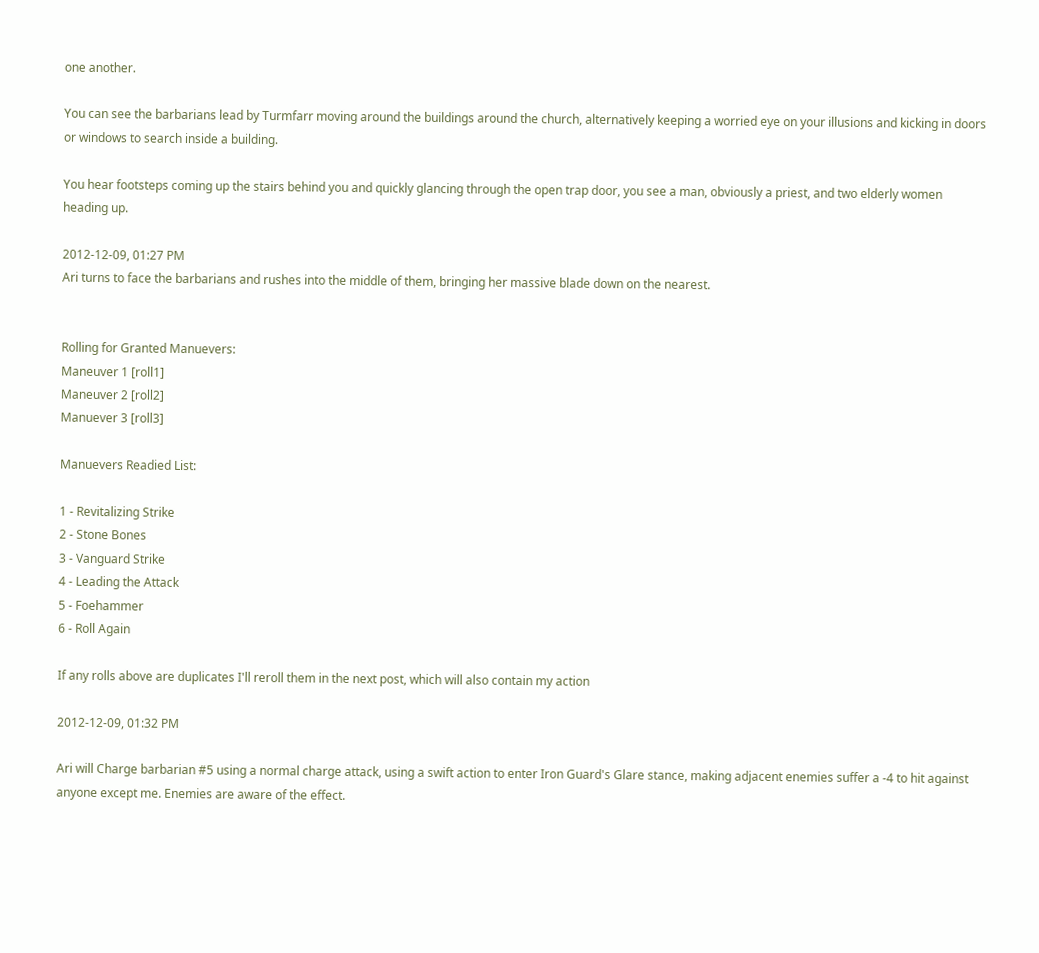one another.

You can see the barbarians lead by Turmfarr moving around the buildings around the church, alternatively keeping a worried eye on your illusions and kicking in doors or windows to search inside a building.

You hear footsteps coming up the stairs behind you and quickly glancing through the open trap door, you see a man, obviously a priest, and two elderly women heading up.

2012-12-09, 01:27 PM
Ari turns to face the barbarians and rushes into the middle of them, bringing her massive blade down on the nearest.


Rolling for Granted Manuevers:
Maneuver 1 [roll1]
Maneuver 2 [roll2]
Manuever 3 [roll3]

Manuevers Readied List:

1 - Revitalizing Strike
2 - Stone Bones
3 - Vanguard Strike
4 - Leading the Attack
5 - Foehammer
6 - Roll Again

If any rolls above are duplicates I'll reroll them in the next post, which will also contain my action

2012-12-09, 01:32 PM

Ari will Charge barbarian #5 using a normal charge attack, using a swift action to enter Iron Guard's Glare stance, making adjacent enemies suffer a -4 to hit against anyone except me. Enemies are aware of the effect.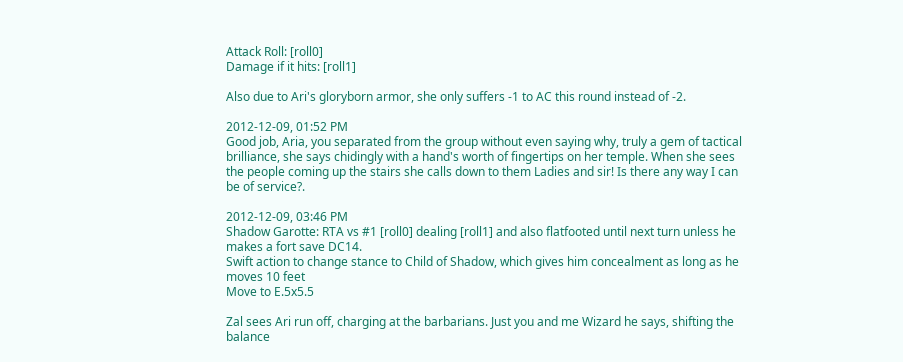Attack Roll: [roll0]
Damage if it hits: [roll1]

Also due to Ari's gloryborn armor, she only suffers -1 to AC this round instead of -2.

2012-12-09, 01:52 PM
Good job, Aria, you separated from the group without even saying why, truly a gem of tactical brilliance, she says chidingly with a hand's worth of fingertips on her temple. When she sees the people coming up the stairs she calls down to them Ladies and sir! Is there any way I can be of service?.

2012-12-09, 03:46 PM
Shadow Garotte: RTA vs #1 [roll0] dealing [roll1] and also flatfooted until next turn unless he makes a fort save DC14.
Swift action to change stance to Child of Shadow, which gives him concealment as long as he moves 10 feet
Move to E.5x5.5

Zal sees Ari run off, charging at the barbarians. Just you and me Wizard he says, shifting the balance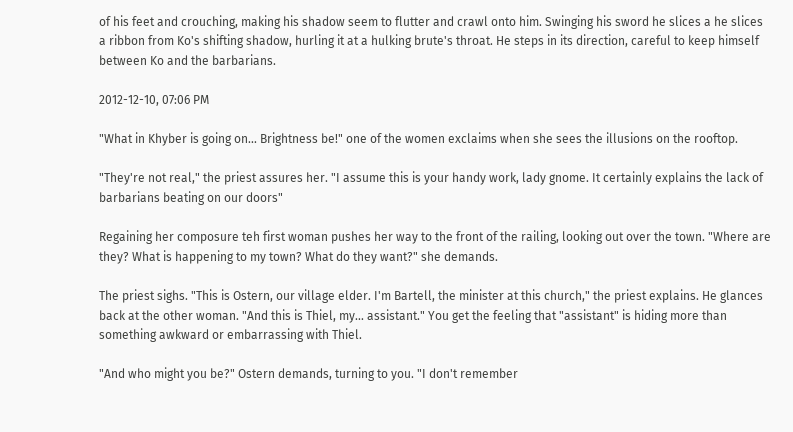of his feet and crouching, making his shadow seem to flutter and crawl onto him. Swinging his sword he slices a he slices a ribbon from Ko's shifting shadow, hurling it at a hulking brute's throat. He steps in its direction, careful to keep himself between Ko and the barbarians.

2012-12-10, 07:06 PM

"What in Khyber is going on... Brightness be!" one of the women exclaims when she sees the illusions on the rooftop.

"They're not real," the priest assures her. "I assume this is your handy work, lady gnome. It certainly explains the lack of barbarians beating on our doors"

Regaining her composure teh first woman pushes her way to the front of the railing, looking out over the town. "Where are they? What is happening to my town? What do they want?" she demands.

The priest sighs. "This is Ostern, our village elder. I'm Bartell, the minister at this church," the priest explains. He glances back at the other woman. "And this is Thiel, my... assistant." You get the feeling that "assistant" is hiding more than something awkward or embarrassing with Thiel.

"And who might you be?" Ostern demands, turning to you. "I don't remember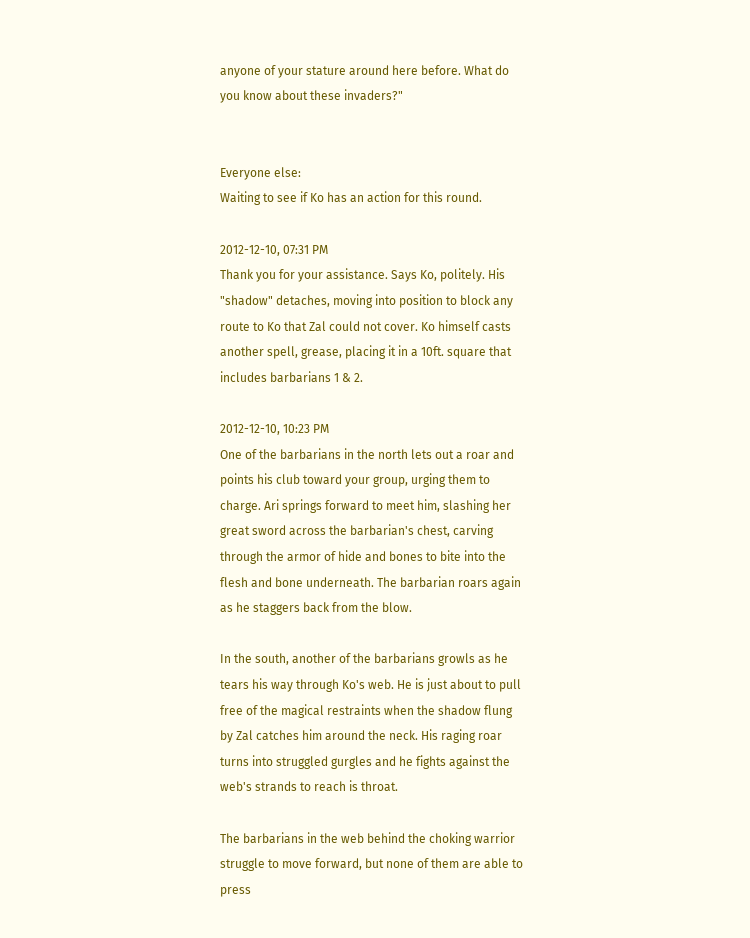anyone of your stature around here before. What do you know about these invaders?"


Everyone else:
Waiting to see if Ko has an action for this round.

2012-12-10, 07:31 PM
Thank you for your assistance. Says Ko, politely. His "shadow" detaches, moving into position to block any route to Ko that Zal could not cover. Ko himself casts another spell, grease, placing it in a 10ft. square that includes barbarians 1 & 2.

2012-12-10, 10:23 PM
One of the barbarians in the north lets out a roar and points his club toward your group, urging them to charge. Ari springs forward to meet him, slashing her great sword across the barbarian's chest, carving through the armor of hide and bones to bite into the flesh and bone underneath. The barbarian roars again as he staggers back from the blow.

In the south, another of the barbarians growls as he tears his way through Ko's web. He is just about to pull free of the magical restraints when the shadow flung by Zal catches him around the neck. His raging roar turns into struggled gurgles and he fights against the web's strands to reach is throat.

The barbarians in the web behind the choking warrior struggle to move forward, but none of them are able to press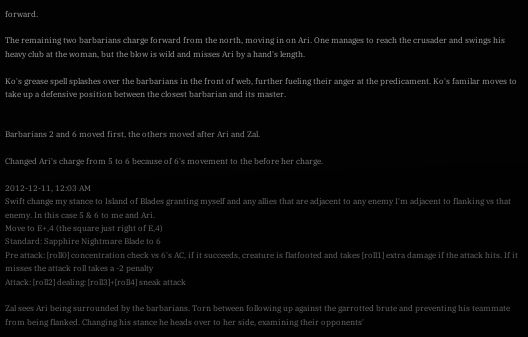forward.

The remaining two barbarians charge forward from the north, moving in on Ari. One manages to reach the crusader and swings his heavy club at the woman, but the blow is wild and misses Ari by a hand's length.

Ko's grease spell splashes over the barbarians in the front of web, further fueling their anger at the predicament. Ko's familar moves to take up a defensive position between the closest barbarian and its master.


Barbarians 2 and 6 moved first, the others moved after Ari and Zal.

Changed Ari's charge from 5 to 6 because of 6's movement to the before her charge.

2012-12-11, 12:03 AM
Swift change my stance to Island of Blades granting myself and any allies that are adjacent to any enemy I'm adjacent to flanking vs that enemy. In this case 5 & 6 to me and Ari.
Move to E+,4 (the square just right of E,4)
Standard: Sapphire Nightmare Blade to 6
Pre attack: [roll0] concentration check vs 6's AC, if it succeeds, creature is flatfooted and takes [roll1] extra damage if the attack hits. If it misses the attack roll takes a -2 penalty
Attack: [roll2] dealing: [roll3]+[roll4] sneak attack

Zal sees Ari being surrounded by the barbarians. Torn between following up against the garrotted brute and preventing his teammate from being flanked. Changing his stance he heads over to her side, examining their opponents'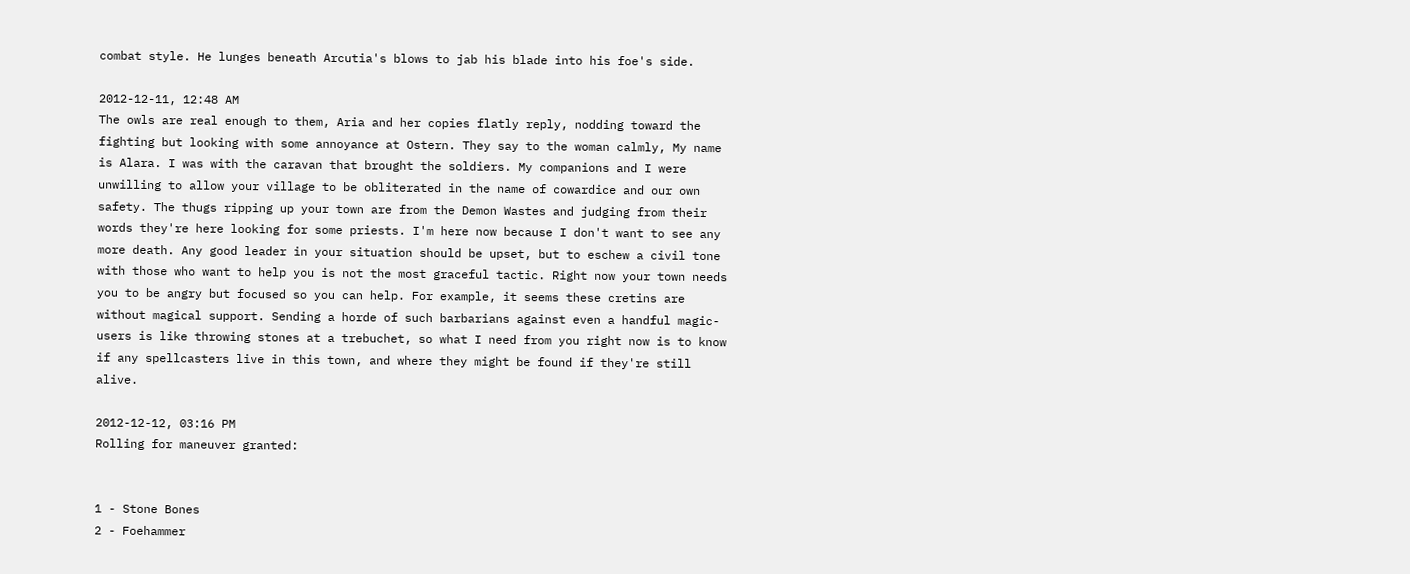combat style. He lunges beneath Arcutia's blows to jab his blade into his foe's side.

2012-12-11, 12:48 AM
The owls are real enough to them, Aria and her copies flatly reply, nodding toward the fighting but looking with some annoyance at Ostern. They say to the woman calmly, My name is Alara. I was with the caravan that brought the soldiers. My companions and I were unwilling to allow your village to be obliterated in the name of cowardice and our own safety. The thugs ripping up your town are from the Demon Wastes and judging from their words they're here looking for some priests. I'm here now because I don't want to see any more death. Any good leader in your situation should be upset, but to eschew a civil tone with those who want to help you is not the most graceful tactic. Right now your town needs you to be angry but focused so you can help. For example, it seems these cretins are without magical support. Sending a horde of such barbarians against even a handful magic-users is like throwing stones at a trebuchet, so what I need from you right now is to know if any spellcasters live in this town, and where they might be found if they're still alive.

2012-12-12, 03:16 PM
Rolling for maneuver granted:


1 - Stone Bones
2 - Foehammer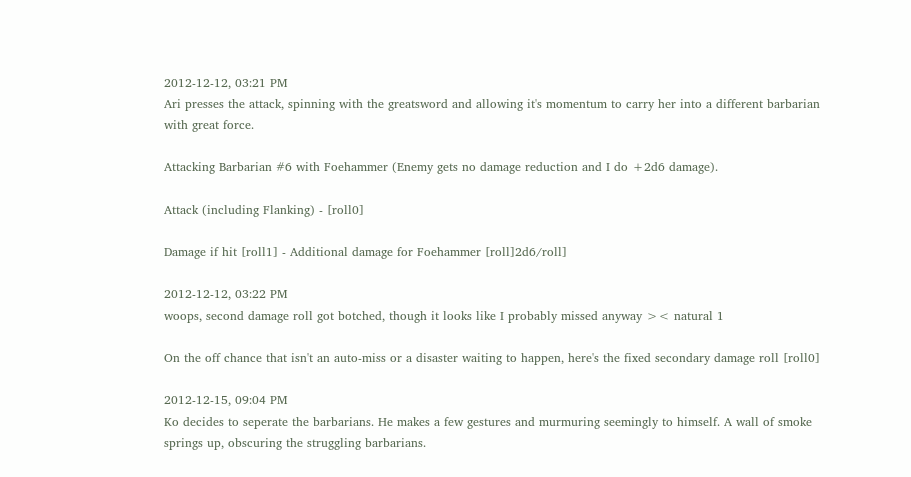2012-12-12, 03:21 PM
Ari presses the attack, spinning with the greatsword and allowing it's momentum to carry her into a different barbarian with great force.

Attacking Barbarian #6 with Foehammer (Enemy gets no damage reduction and I do +2d6 damage).

Attack (including Flanking) - [roll0]

Damage if hit [roll1] - Additional damage for Foehammer [roll]2d6/roll]

2012-12-12, 03:22 PM
woops, second damage roll got botched, though it looks like I probably missed anyway >< natural 1

On the off chance that isn't an auto-miss or a disaster waiting to happen, here's the fixed secondary damage roll [roll0]

2012-12-15, 09:04 PM
Ko decides to seperate the barbarians. He makes a few gestures and murmuring seemingly to himself. A wall of smoke springs up, obscuring the struggling barbarians.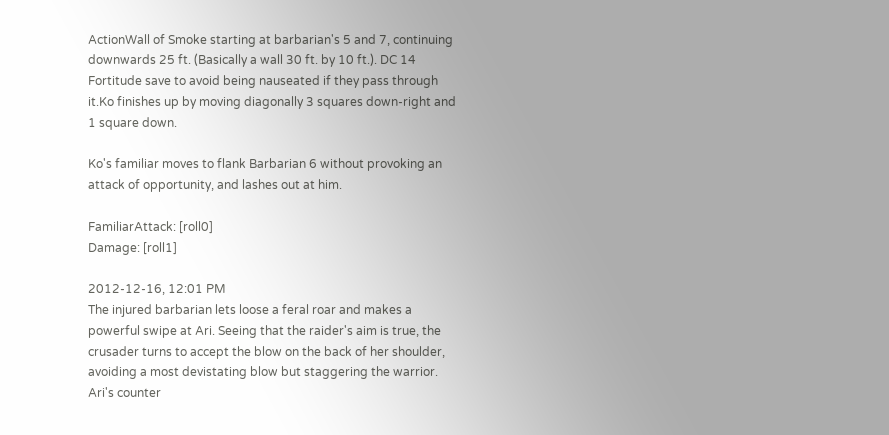ActionWall of Smoke starting at barbarian's 5 and 7, continuing downwards 25 ft. (Basically a wall 30 ft. by 10 ft.). DC 14 Fortitude save to avoid being nauseated if they pass through it.Ko finishes up by moving diagonally 3 squares down-right and 1 square down.

Ko's familiar moves to flank Barbarian 6 without provoking an attack of opportunity, and lashes out at him.

FamiliarAttack: [roll0]
Damage: [roll1]

2012-12-16, 12:01 PM
The injured barbarian lets loose a feral roar and makes a powerful swipe at Ari. Seeing that the raider's aim is true, the crusader turns to accept the blow on the back of her shoulder, avoiding a most devistating blow but staggering the warrior. Ari's counter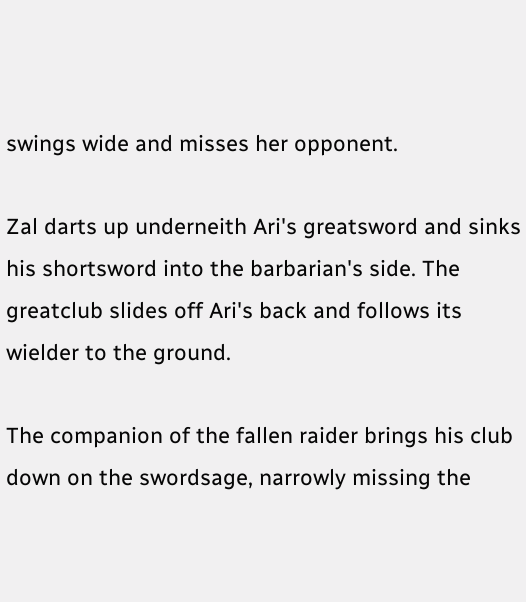swings wide and misses her opponent.

Zal darts up underneith Ari's greatsword and sinks his shortsword into the barbarian's side. The greatclub slides off Ari's back and follows its wielder to the ground.

The companion of the fallen raider brings his club down on the swordsage, narrowly missing the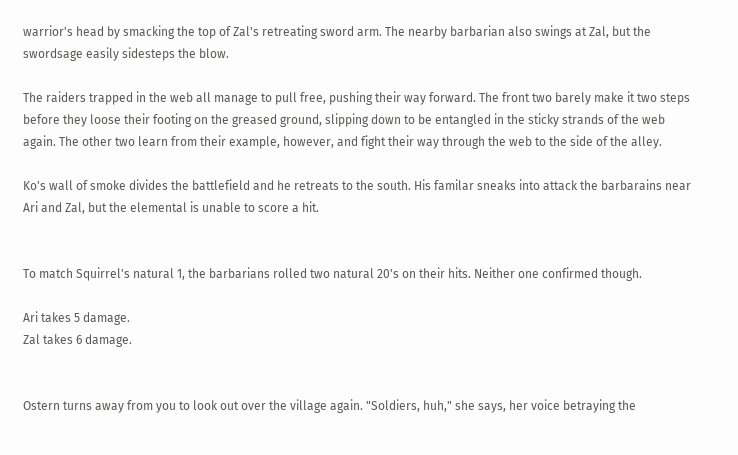warrior's head by smacking the top of Zal's retreating sword arm. The nearby barbarian also swings at Zal, but the swordsage easily sidesteps the blow.

The raiders trapped in the web all manage to pull free, pushing their way forward. The front two barely make it two steps before they loose their footing on the greased ground, slipping down to be entangled in the sticky strands of the web again. The other two learn from their example, however, and fight their way through the web to the side of the alley.

Ko's wall of smoke divides the battlefield and he retreats to the south. His familar sneaks into attack the barbarains near Ari and Zal, but the elemental is unable to score a hit.


To match Squirrel's natural 1, the barbarians rolled two natural 20's on their hits. Neither one confirmed though.

Ari takes 5 damage.
Zal takes 6 damage.


Ostern turns away from you to look out over the village again. "Soldiers, huh," she says, her voice betraying the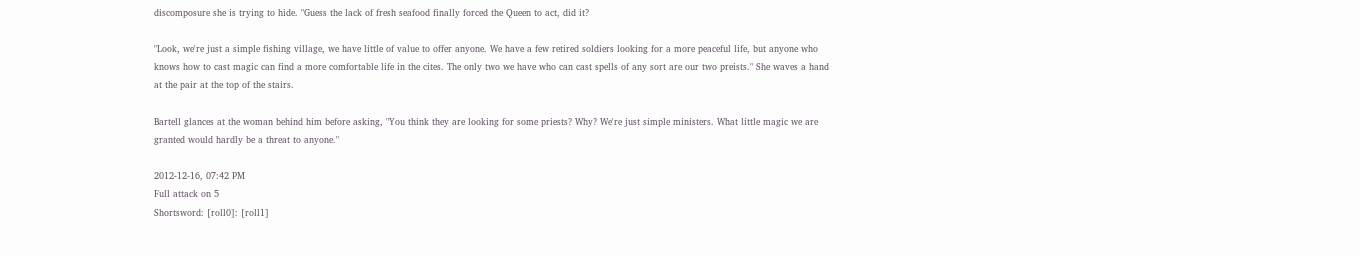discomposure she is trying to hide. "Guess the lack of fresh seafood finally forced the Queen to act, did it?

"Look, we're just a simple fishing village, we have little of value to offer anyone. We have a few retired soldiers looking for a more peaceful life, but anyone who knows how to cast magic can find a more comfortable life in the cites. The only two we have who can cast spells of any sort are our two preists." She waves a hand at the pair at the top of the stairs.

Bartell glances at the woman behind him before asking, "You think they are looking for some priests? Why? We're just simple ministers. What little magic we are granted would hardly be a threat to anyone."

2012-12-16, 07:42 PM
Full attack on 5
Shortsword: [roll0]: [roll1]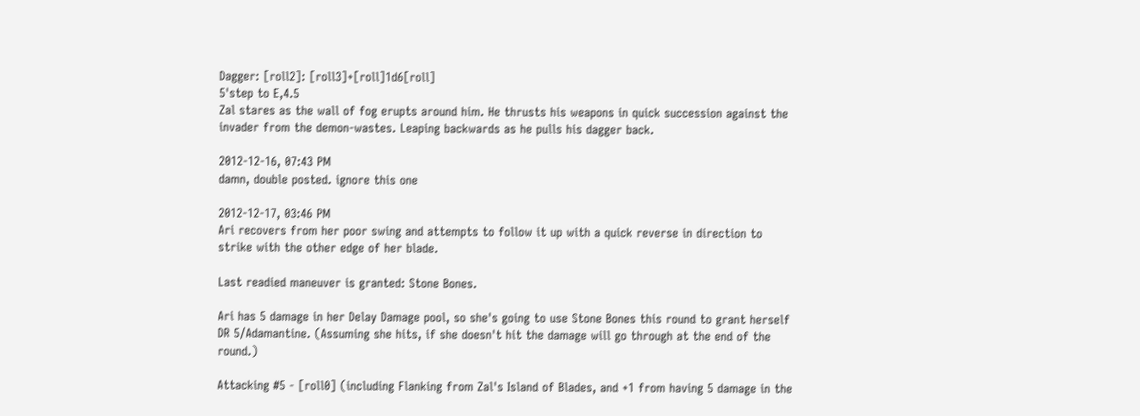Dagger: [roll2]: [roll3]+[roll]1d6[roll]
5'step to E,4.5
Zal stares as the wall of fog erupts around him. He thrusts his weapons in quick succession against the invader from the demon-wastes. Leaping backwards as he pulls his dagger back.

2012-12-16, 07:43 PM
damn, double posted. ignore this one

2012-12-17, 03:46 PM
Ari recovers from her poor swing and attempts to follow it up with a quick reverse in direction to strike with the other edge of her blade.

Last readied maneuver is granted: Stone Bones.

Ari has 5 damage in her Delay Damage pool, so she's going to use Stone Bones this round to grant herself DR 5/Adamantine. (Assuming she hits, if she doesn't hit the damage will go through at the end of the round.)

Attacking #5 - [roll0] (including Flanking from Zal's Island of Blades, and +1 from having 5 damage in the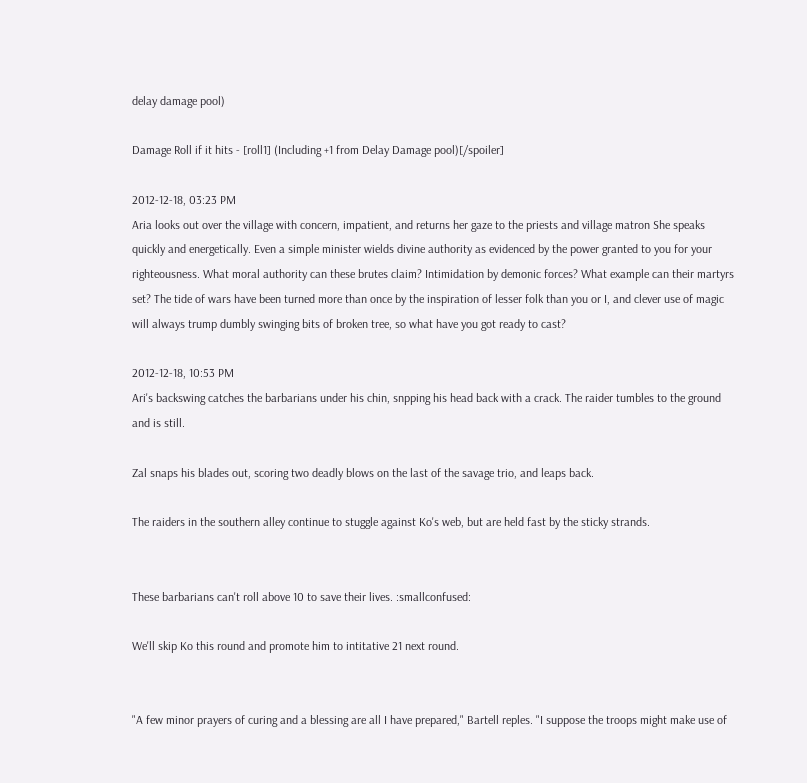delay damage pool)

Damage Roll if it hits - [roll1] (Including +1 from Delay Damage pool)[/spoiler]

2012-12-18, 03:23 PM
Aria looks out over the village with concern, impatient, and returns her gaze to the priests and village matron She speaks quickly and energetically. Even a simple minister wields divine authority as evidenced by the power granted to you for your righteousness. What moral authority can these brutes claim? Intimidation by demonic forces? What example can their martyrs set? The tide of wars have been turned more than once by the inspiration of lesser folk than you or I, and clever use of magic will always trump dumbly swinging bits of broken tree, so what have you got ready to cast?

2012-12-18, 10:53 PM
Ari's backswing catches the barbarians under his chin, snpping his head back with a crack. The raider tumbles to the ground and is still.

Zal snaps his blades out, scoring two deadly blows on the last of the savage trio, and leaps back.

The raiders in the southern alley continue to stuggle against Ko's web, but are held fast by the sticky strands.


These barbarians can't roll above 10 to save their lives. :smallconfused:

We'll skip Ko this round and promote him to intitative 21 next round.


"A few minor prayers of curing and a blessing are all I have prepared," Bartell reples. "I suppose the troops might make use of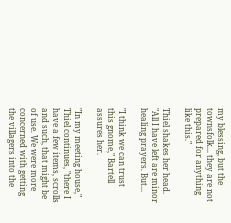my blessing, but the townsfolk... they are not prepared for anything like this."

Thiel shakes her head. "All I have left are minor healing prayers. But...

"I think we can trust this gnome," Bartell assures her.

"In my meeting house," Thiel continues, "there I have a few items, scrolls and such, that might be of use. We were more concerned with getting the villagers into the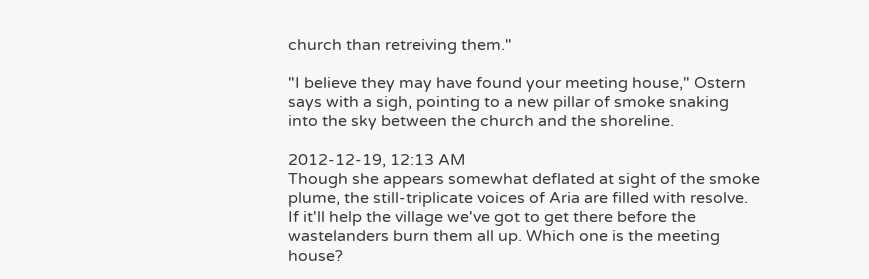church than retreiving them."

"I believe they may have found your meeting house," Ostern says with a sigh, pointing to a new pillar of smoke snaking into the sky between the church and the shoreline.

2012-12-19, 12:13 AM
Though she appears somewhat deflated at sight of the smoke plume, the still-triplicate voices of Aria are filled with resolve. If it'll help the village we've got to get there before the wastelanders burn them all up. Which one is the meeting house?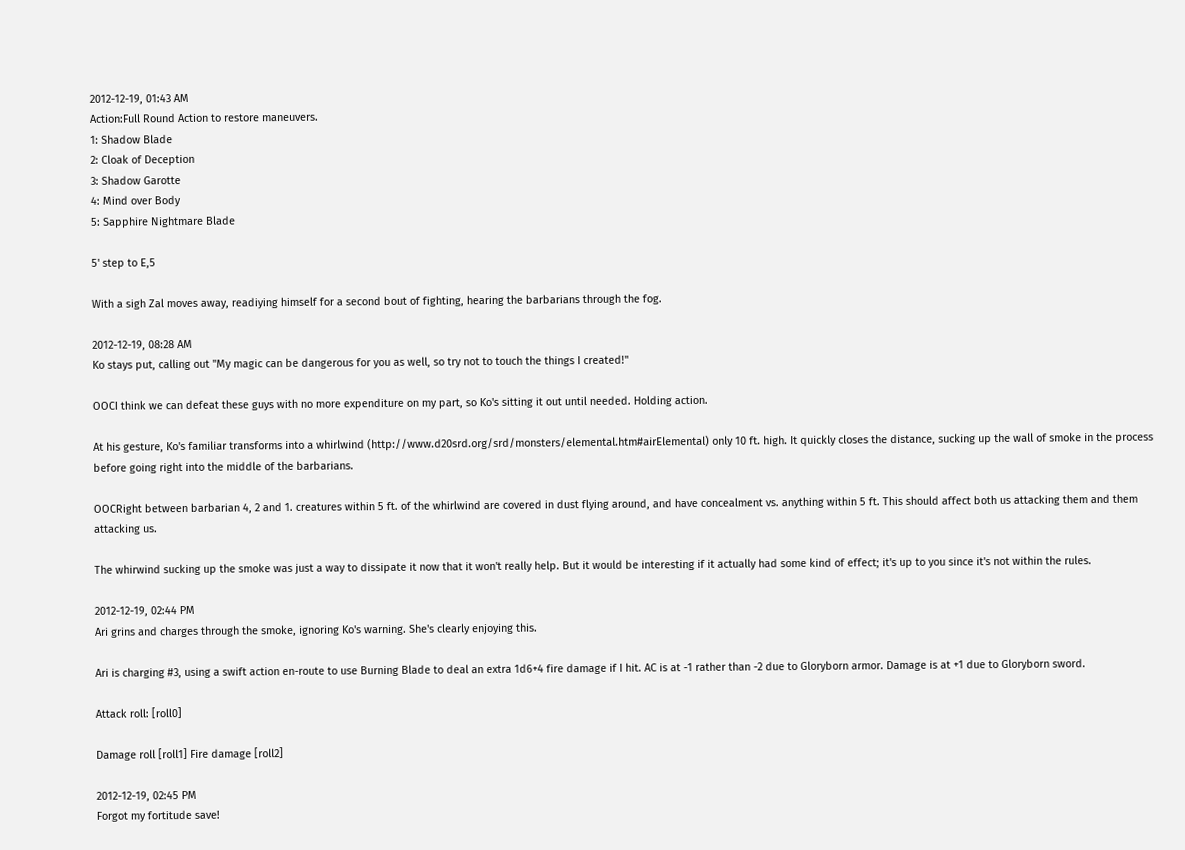2012-12-19, 01:43 AM
Action:Full Round Action to restore maneuvers.
1: Shadow Blade
2: Cloak of Deception
3: Shadow Garotte
4: Mind over Body
5: Sapphire Nightmare Blade

5' step to E,5

With a sigh Zal moves away, readiying himself for a second bout of fighting, hearing the barbarians through the fog.

2012-12-19, 08:28 AM
Ko stays put, calling out "My magic can be dangerous for you as well, so try not to touch the things I created!"

OOCI think we can defeat these guys with no more expenditure on my part, so Ko's sitting it out until needed. Holding action.

At his gesture, Ko's familiar transforms into a whirlwind (http://www.d20srd.org/srd/monsters/elemental.htm#airElemental) only 10 ft. high. It quickly closes the distance, sucking up the wall of smoke in the process before going right into the middle of the barbarians.

OOCRight between barbarian 4, 2 and 1. creatures within 5 ft. of the whirlwind are covered in dust flying around, and have concealment vs. anything within 5 ft. This should affect both us attacking them and them attacking us.

The whirwind sucking up the smoke was just a way to dissipate it now that it won't really help. But it would be interesting if it actually had some kind of effect; it's up to you since it's not within the rules.

2012-12-19, 02:44 PM
Ari grins and charges through the smoke, ignoring Ko's warning. She's clearly enjoying this.

Ari is charging #3, using a swift action en-route to use Burning Blade to deal an extra 1d6+4 fire damage if I hit. AC is at -1 rather than -2 due to Gloryborn armor. Damage is at +1 due to Gloryborn sword.

Attack roll: [roll0]

Damage roll [roll1] Fire damage [roll2]

2012-12-19, 02:45 PM
Forgot my fortitude save!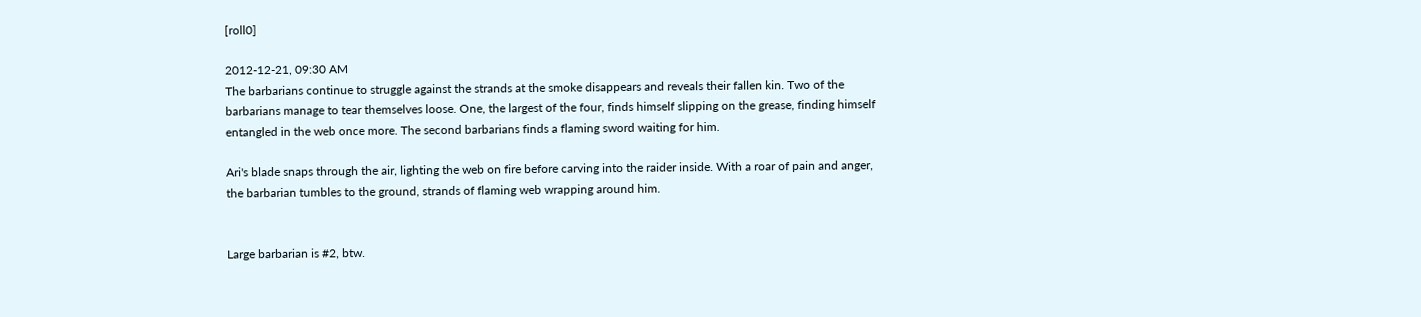[roll0]

2012-12-21, 09:30 AM
The barbarians continue to struggle against the strands at the smoke disappears and reveals their fallen kin. Two of the barbarians manage to tear themselves loose. One, the largest of the four, finds himself slipping on the grease, finding himself entangled in the web once more. The second barbarians finds a flaming sword waiting for him.

Ari's blade snaps through the air, lighting the web on fire before carving into the raider inside. With a roar of pain and anger, the barbarian tumbles to the ground, strands of flaming web wrapping around him.


Large barbarian is #2, btw.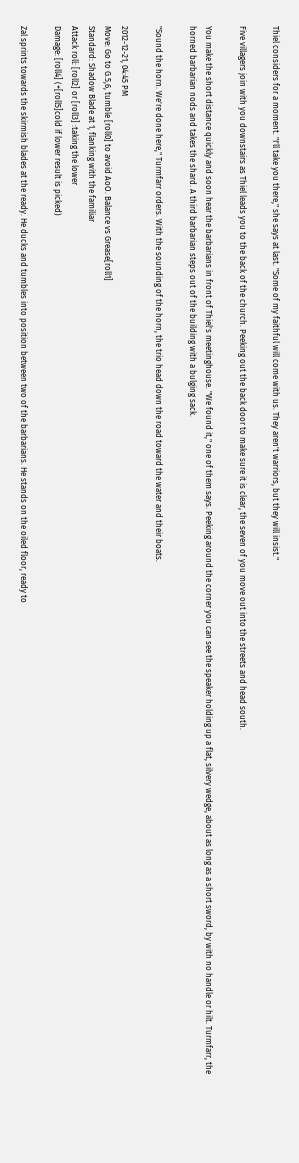Thiel considers for a moment. "I'll take you there," she says at last. "Some of my faithful will come with us. They aren't warriors, but they will insist."

Five villagers join with you downstairs as Thiel leads you to the back of the church. Peeking out the back door to make sure it is clear, the seven of you move out into the streets and head south.

You make the short distance quickly and soon hear the barbarians in front of Thiel's meetinghouse. "We found it," one of them says. Peeking around the corner you can see the speaker holding up a flat, silvery wedge, about as long as a short sword, by with no handle or hilt. Turmfarr, the horned barbarian nods and takes the shard. A third barbarian steps out of the building with a bulging sack.

"Sound the horn. We're done here," Turmfarr orders. With the sounding of the horn, the trio head down the road toward the water and their boats.

2012-12-21, 04:45 PM
Move: Go to G.5,6, tumble [roll0] to avoid AoO. Balance vs Grease[roll1]
Standard: Shadow Blade at 1, flanking with the familiar
Attack roll: [roll2] or [roll3] :taking the lower
Damage: [roll4] (+[roll5]cold if lower result is picked)

Zal sprints towards the skirmish blades at the ready. He ducks and tumbles into position between two of the barbarians. He stands on the oiled floor, ready to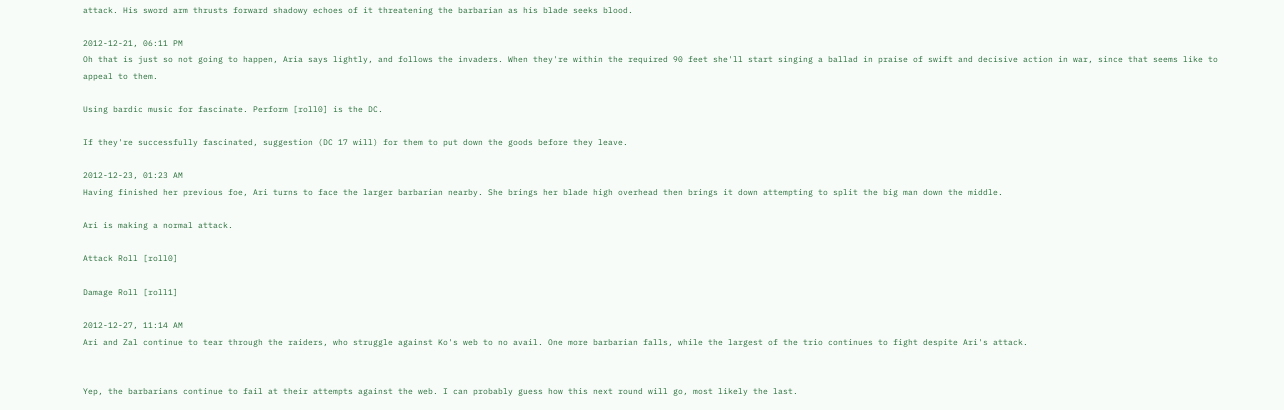attack. His sword arm thrusts forward shadowy echoes of it threatening the barbarian as his blade seeks blood.

2012-12-21, 06:11 PM
Oh that is just so not going to happen, Aria says lightly, and follows the invaders. When they're within the required 90 feet she'll start singing a ballad in praise of swift and decisive action in war, since that seems like to appeal to them.

Using bardic music for fascinate. Perform [roll0] is the DC.

If they're successfully fascinated, suggestion (DC 17 will) for them to put down the goods before they leave.

2012-12-23, 01:23 AM
Having finished her previous foe, Ari turns to face the larger barbarian nearby. She brings her blade high overhead then brings it down attempting to split the big man down the middle.

Ari is making a normal attack.

Attack Roll [roll0]

Damage Roll [roll1]

2012-12-27, 11:14 AM
Ari and Zal continue to tear through the raiders, who struggle against Ko's web to no avail. One more barbarian falls, while the largest of the trio continues to fight despite Ari's attack.


Yep, the barbarians continue to fail at their attempts against the web. I can probably guess how this next round will go, most likely the last.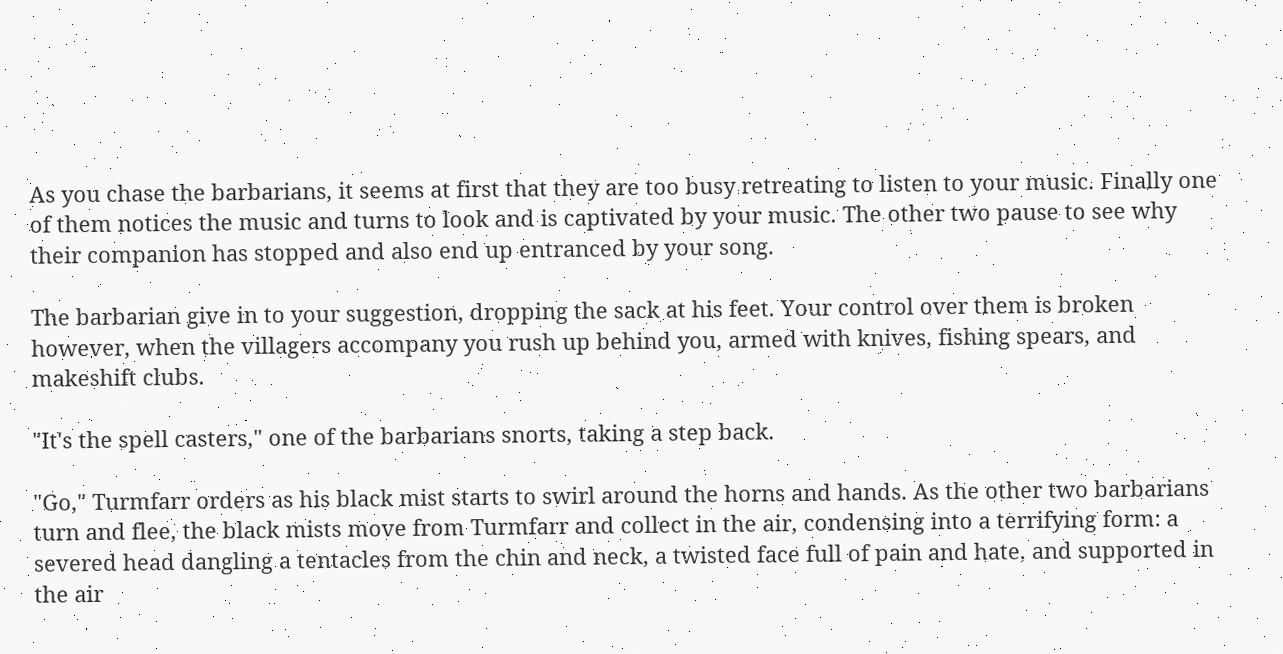As you chase the barbarians, it seems at first that they are too busy retreating to listen to your music. Finally one of them notices the music and turns to look and is captivated by your music. The other two pause to see why their companion has stopped and also end up entranced by your song.

The barbarian give in to your suggestion, dropping the sack at his feet. Your control over them is broken however, when the villagers accompany you rush up behind you, armed with knives, fishing spears, and makeshift clubs.

"It's the spell casters," one of the barbarians snorts, taking a step back.

"Go," Turmfarr orders as his black mist starts to swirl around the horns and hands. As the other two barbarians turn and flee, the black mists move from Turmfarr and collect in the air, condensing into a terrifying form: a severed head dangling a tentacles from the chin and neck, a twisted face full of pain and hate, and supported in the air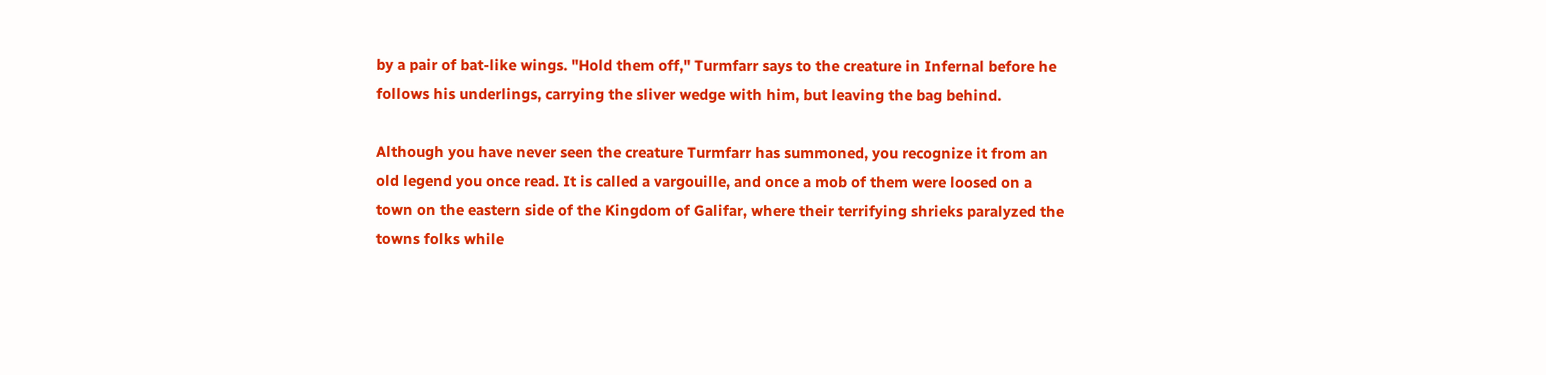by a pair of bat-like wings. "Hold them off," Turmfarr says to the creature in Infernal before he follows his underlings, carrying the sliver wedge with him, but leaving the bag behind.

Although you have never seen the creature Turmfarr has summoned, you recognize it from an old legend you once read. It is called a vargouille, and once a mob of them were loosed on a town on the eastern side of the Kingdom of Galifar, where their terrifying shrieks paralyzed the towns folks while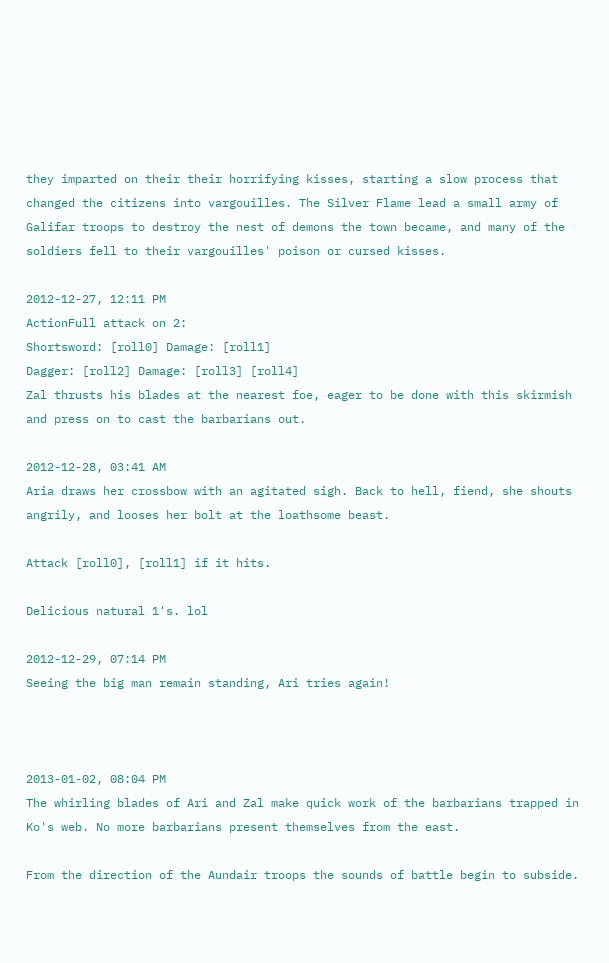they imparted on their their horrifying kisses, starting a slow process that changed the citizens into vargouilles. The Silver Flame lead a small army of Galifar troops to destroy the nest of demons the town became, and many of the soldiers fell to their vargouilles' poison or cursed kisses.

2012-12-27, 12:11 PM
ActionFull attack on 2:
Shortsword: [roll0] Damage: [roll1]
Dagger: [roll2] Damage: [roll3] [roll4]
Zal thrusts his blades at the nearest foe, eager to be done with this skirmish and press on to cast the barbarians out.

2012-12-28, 03:41 AM
Aria draws her crossbow with an agitated sigh. Back to hell, fiend, she shouts angrily, and looses her bolt at the loathsome beast.

Attack [roll0], [roll1] if it hits.

Delicious natural 1's. lol

2012-12-29, 07:14 PM
Seeing the big man remain standing, Ari tries again!



2013-01-02, 08:04 PM
The whirling blades of Ari and Zal make quick work of the barbarians trapped in Ko's web. No more barbarians present themselves from the east.

From the direction of the Aundair troops the sounds of battle begin to subside.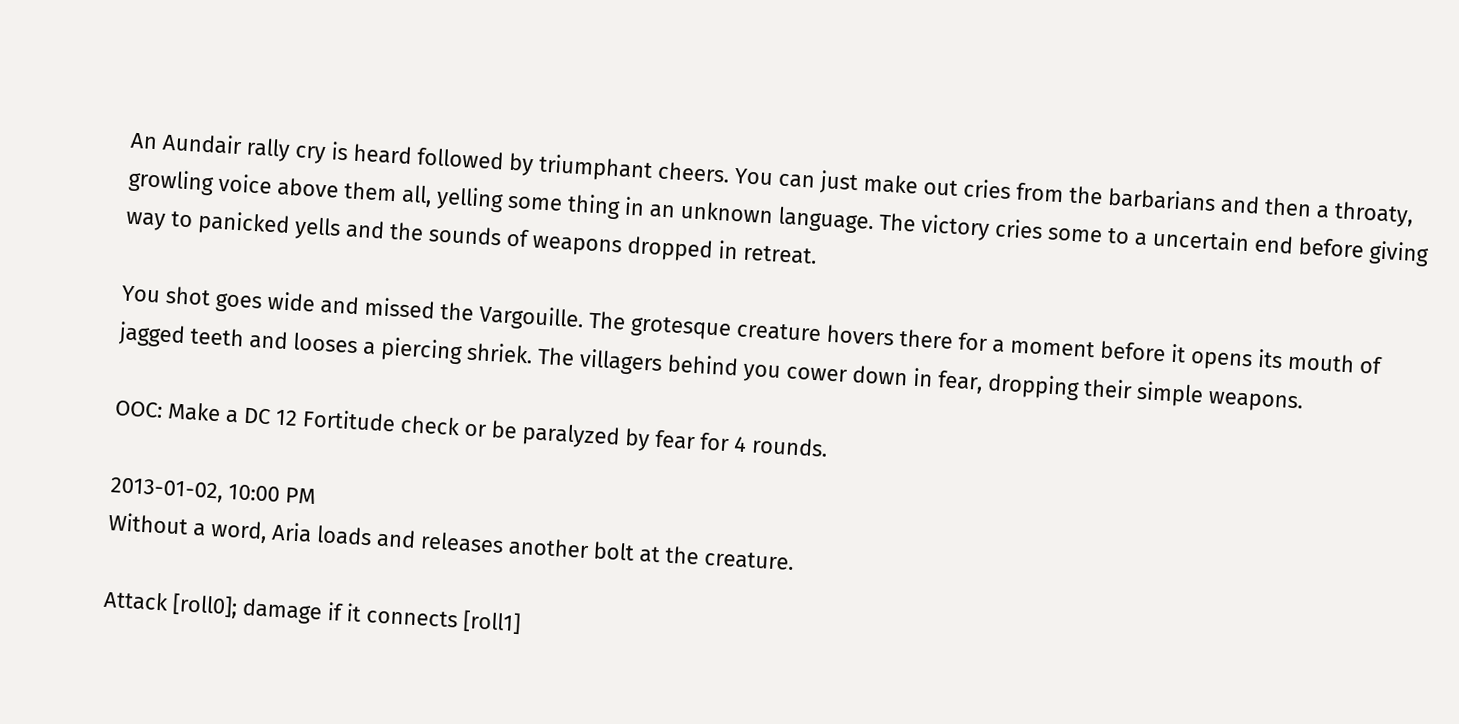An Aundair rally cry is heard followed by triumphant cheers. You can just make out cries from the barbarians and then a throaty, growling voice above them all, yelling some thing in an unknown language. The victory cries some to a uncertain end before giving way to panicked yells and the sounds of weapons dropped in retreat.

You shot goes wide and missed the Vargouille. The grotesque creature hovers there for a moment before it opens its mouth of jagged teeth and looses a piercing shriek. The villagers behind you cower down in fear, dropping their simple weapons.

OOC: Make a DC 12 Fortitude check or be paralyzed by fear for 4 rounds.

2013-01-02, 10:00 PM
Without a word, Aria loads and releases another bolt at the creature.

Attack [roll0]; damage if it connects [roll1]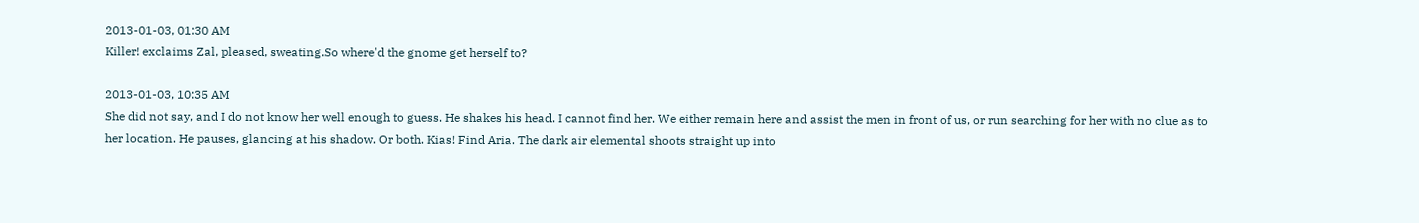2013-01-03, 01:30 AM
Killer! exclaims Zal, pleased, sweating.So where'd the gnome get herself to?

2013-01-03, 10:35 AM
She did not say, and I do not know her well enough to guess. He shakes his head. I cannot find her. We either remain here and assist the men in front of us, or run searching for her with no clue as to her location. He pauses, glancing at his shadow. Or both. Kias! Find Aria. The dark air elemental shoots straight up into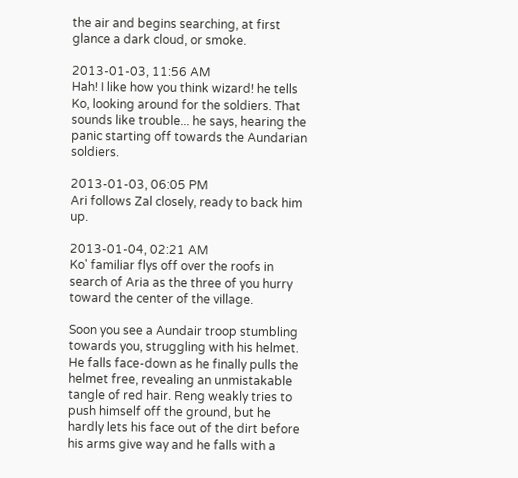the air and begins searching, at first glance a dark cloud, or smoke.

2013-01-03, 11:56 AM
Hah! I like how you think wizard! he tells Ko, looking around for the soldiers. That sounds like trouble... he says, hearing the panic starting off towards the Aundarian soldiers.

2013-01-03, 06:05 PM
Ari follows Zal closely, ready to back him up.

2013-01-04, 02:21 AM
Ko' familiar flys off over the roofs in search of Aria as the three of you hurry toward the center of the village.

Soon you see a Aundair troop stumbling towards you, struggling with his helmet. He falls face-down as he finally pulls the helmet free, revealing an unmistakable tangle of red hair. Reng weakly tries to push himself off the ground, but he hardly lets his face out of the dirt before his arms give way and he falls with a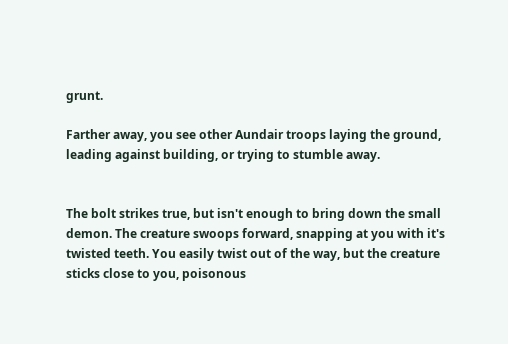grunt.

Farther away, you see other Aundair troops laying the ground, leading against building, or trying to stumble away.


The bolt strikes true, but isn't enough to bring down the small demon. The creature swoops forward, snapping at you with it's twisted teeth. You easily twist out of the way, but the creature sticks close to you, poisonous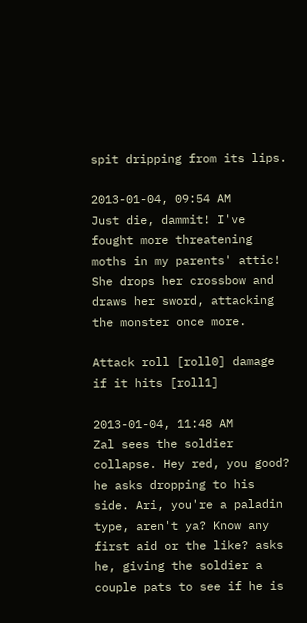spit dripping from its lips.

2013-01-04, 09:54 AM
Just die, dammit! I've fought more threatening moths in my parents' attic! She drops her crossbow and draws her sword, attacking the monster once more.

Attack roll [roll0] damage if it hits [roll1]

2013-01-04, 11:48 AM
Zal sees the soldier collapse. Hey red, you good? he asks dropping to his side. Ari, you're a paladin type, aren't ya? Know any first aid or the like? asks he, giving the soldier a couple pats to see if he is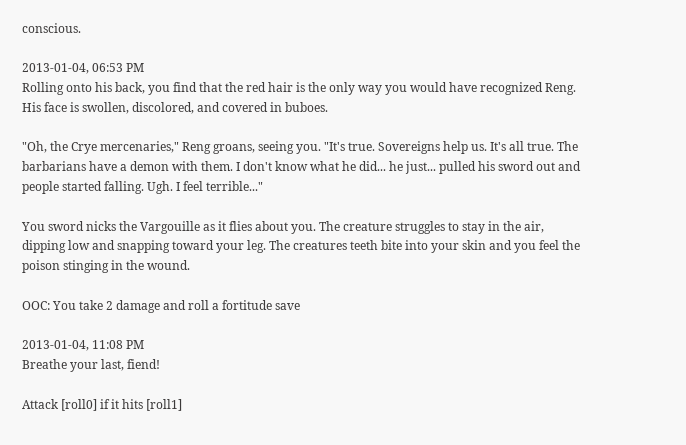conscious.

2013-01-04, 06:53 PM
Rolling onto his back, you find that the red hair is the only way you would have recognized Reng. His face is swollen, discolored, and covered in buboes.

"Oh, the Crye mercenaries," Reng groans, seeing you. "It's true. Sovereigns help us. It's all true. The barbarians have a demon with them. I don't know what he did... he just... pulled his sword out and people started falling. Ugh. I feel terrible..."

You sword nicks the Vargouille as it flies about you. The creature struggles to stay in the air, dipping low and snapping toward your leg. The creatures teeth bite into your skin and you feel the poison stinging in the wound.

OOC: You take 2 damage and roll a fortitude save

2013-01-04, 11:08 PM
Breathe your last, fiend!

Attack [roll0] if it hits [roll1]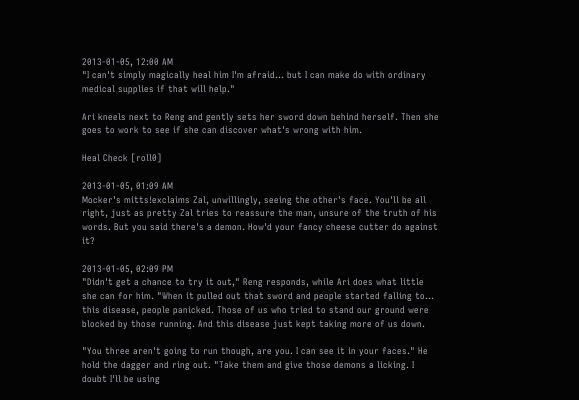2013-01-05, 12:00 AM
"I can't simply magically heal him I'm afraid... but I can make do with ordinary medical supplies if that will help."

Ari kneels next to Reng and gently sets her sword down behind herself. Then she goes to work to see if she can discover what's wrong with him.

Heal Check [roll0]

2013-01-05, 01:09 AM
Mocker's mitts!exclaims Zal, unwillingly, seeing the other's face. You'll be all right, just as pretty Zal tries to reassure the man, unsure of the truth of his words. But you said there's a demon. How'd your fancy cheese cutter do against it?

2013-01-05, 02:09 PM
"Didn't get a chance to try it out," Reng responds, while Ari does what little she can for him. "When it pulled out that sword and people started falling to... this disease, people panicked. Those of us who tried to stand our ground were blocked by those running. And this disease just kept taking more of us down.

"You three aren't going to run though, are you. I can see it in your faces." He hold the dagger and ring out. "Take them and give those demons a licking. I doubt I'll be using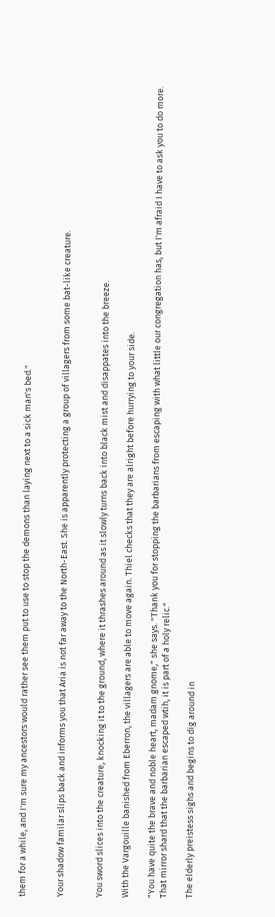them for a while, and I'm sure my ancestors would rather see them put to use to stop the demons than laying next to a sick man's bed."


Your shadow familar slips back and informs you that Aria is not far away to the North-East. She is apparently protecting a group of villagers from some bat-like creature.


You sword slices into the creature, knocking it to the ground, where it thrashes around as it slowly turns back into black mist and disappates into the breeze.

With the Vargouille banished from Eberron, the villagers are able to move again. Thiel checks that they are alright before hurrying to your side.

"You have quite the brave and noble heart, madam gnome," she says. "Thank you for stopping the barbarians from escaping with what little our congregation has, but I'm afraid I have to ask you to do more. That mirror shard that the barbarian escaped wtih, it is part of a holy relic."

The elderly preistess sighs and begins to dig around in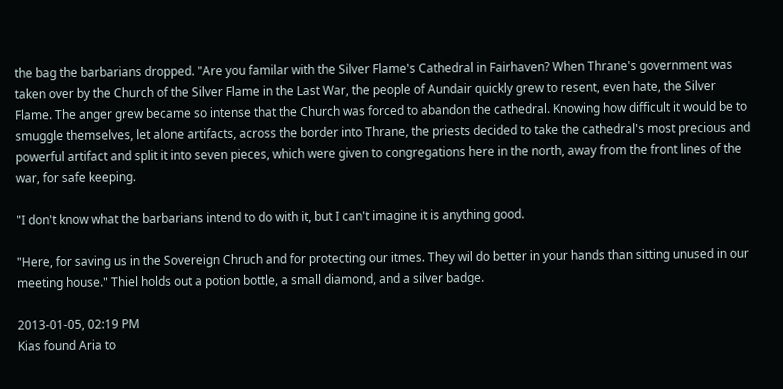the bag the barbarians dropped. "Are you familar with the Silver Flame's Cathedral in Fairhaven? When Thrane's government was taken over by the Church of the Silver Flame in the Last War, the people of Aundair quickly grew to resent, even hate, the Silver Flame. The anger grew became so intense that the Church was forced to abandon the cathedral. Knowing how difficult it would be to smuggle themselves, let alone artifacts, across the border into Thrane, the priests decided to take the cathedral's most precious and powerful artifact and split it into seven pieces, which were given to congregations here in the north, away from the front lines of the war, for safe keeping.

"I don't know what the barbarians intend to do with it, but I can't imagine it is anything good.

"Here, for saving us in the Sovereign Chruch and for protecting our itmes. They wil do better in your hands than sitting unused in our meeting house." Thiel holds out a potion bottle, a small diamond, and a silver badge.

2013-01-05, 02:19 PM
Kias found Aria to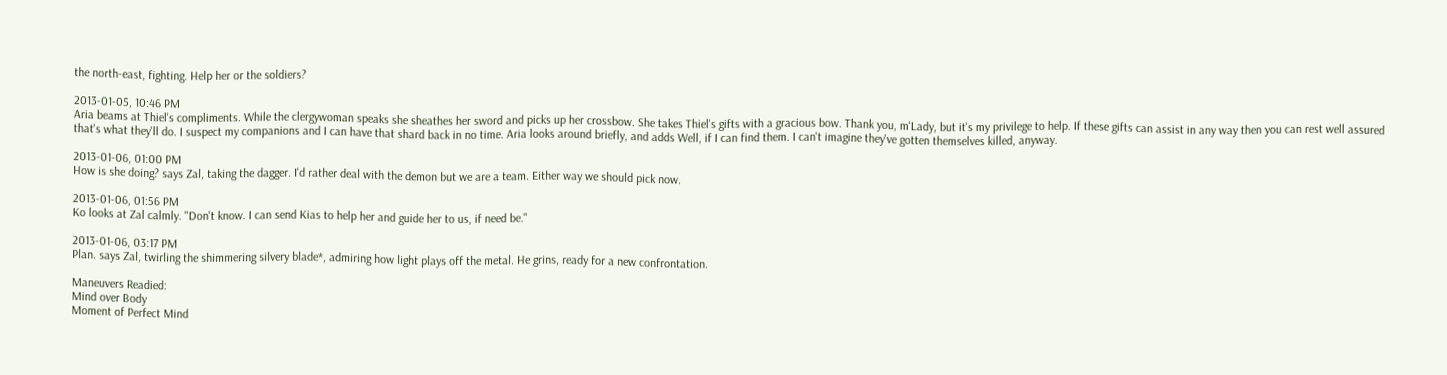the north-east, fighting. Help her or the soldiers?

2013-01-05, 10:46 PM
Aria beams at Thiel's compliments. While the clergywoman speaks she sheathes her sword and picks up her crossbow. She takes Thiel's gifts with a gracious bow. Thank you, m'Lady, but it's my privilege to help. If these gifts can assist in any way then you can rest well assured that's what they'll do. I suspect my companions and I can have that shard back in no time. Aria looks around briefly, and adds Well, if I can find them. I can't imagine they've gotten themselves killed, anyway.

2013-01-06, 01:00 PM
How is she doing? says Zal, taking the dagger. I'd rather deal with the demon but we are a team. Either way we should pick now.

2013-01-06, 01:56 PM
Ko looks at Zal calmly. "Don't know. I can send Kias to help her and guide her to us, if need be."

2013-01-06, 03:17 PM
Plan. says Zal, twirling the shimmering silvery blade*, admiring how light plays off the metal. He grins, ready for a new confrontation.

Maneuvers Readied:
Mind over Body
Moment of Perfect Mind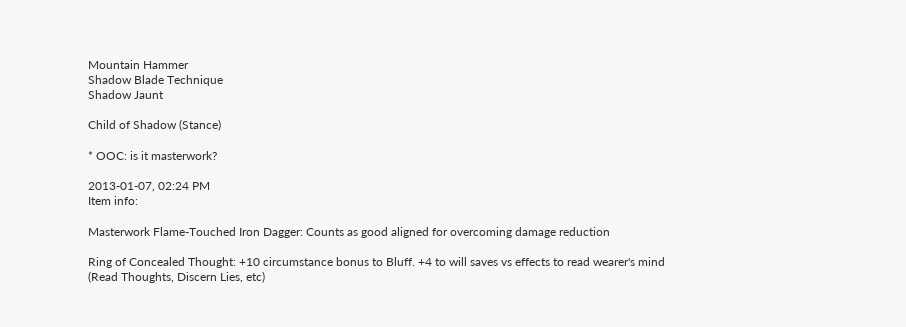Mountain Hammer
Shadow Blade Technique
Shadow Jaunt

Child of Shadow (Stance)

* OOC: is it masterwork?

2013-01-07, 02:24 PM
Item info:

Masterwork Flame-Touched Iron Dagger: Counts as good aligned for overcoming damage reduction

Ring of Concealed Thought: +10 circumstance bonus to Bluff. +4 to will saves vs effects to read wearer's mind (Read Thoughts, Discern Lies, etc)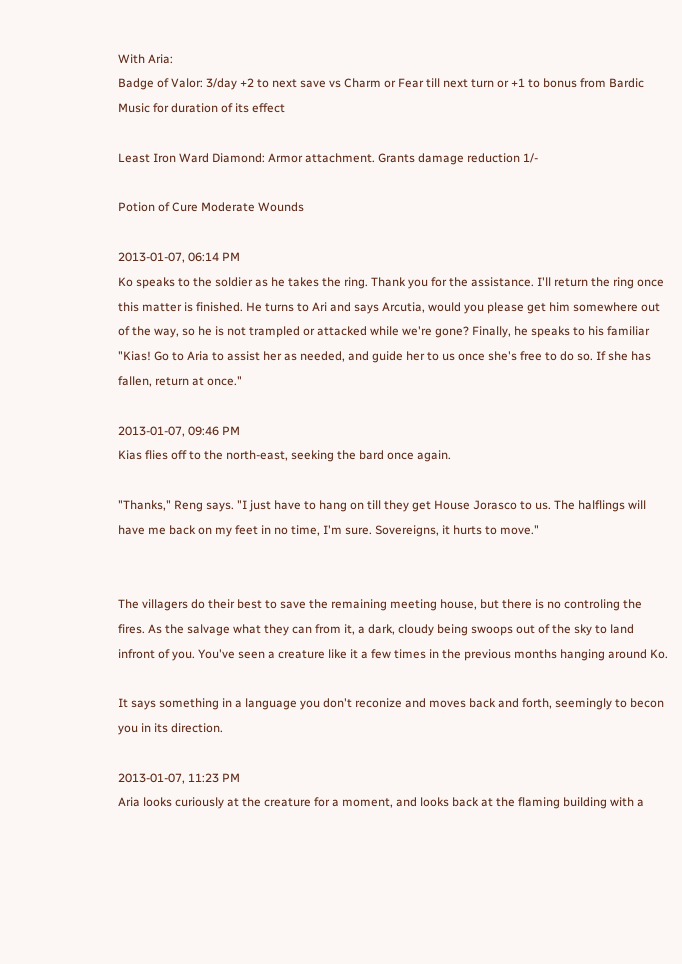With Aria:
Badge of Valor: 3/day +2 to next save vs Charm or Fear till next turn or +1 to bonus from Bardic Music for duration of its effect

Least Iron Ward Diamond: Armor attachment. Grants damage reduction 1/-

Potion of Cure Moderate Wounds

2013-01-07, 06:14 PM
Ko speaks to the soldier as he takes the ring. Thank you for the assistance. I'll return the ring once this matter is finished. He turns to Ari and says Arcutia, would you please get him somewhere out of the way, so he is not trampled or attacked while we're gone? Finally, he speaks to his familiar "Kias! Go to Aria to assist her as needed, and guide her to us once she's free to do so. If she has fallen, return at once."

2013-01-07, 09:46 PM
Kias flies off to the north-east, seeking the bard once again.

"Thanks," Reng says. "I just have to hang on till they get House Jorasco to us. The halflings will have me back on my feet in no time, I'm sure. Sovereigns, it hurts to move."


The villagers do their best to save the remaining meeting house, but there is no controling the fires. As the salvage what they can from it, a dark, cloudy being swoops out of the sky to land infront of you. You've seen a creature like it a few times in the previous months hanging around Ko.

It says something in a language you don't reconize and moves back and forth, seemingly to becon you in its direction.

2013-01-07, 11:23 PM
Aria looks curiously at the creature for a moment, and looks back at the flaming building with a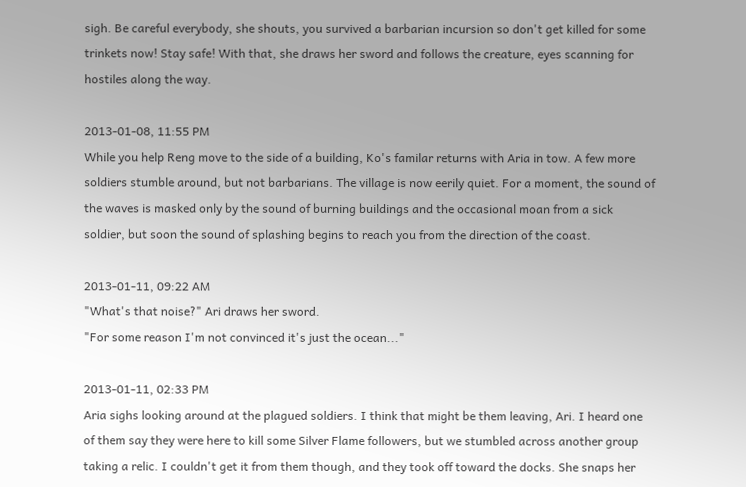sigh. Be careful everybody, she shouts, you survived a barbarian incursion so don't get killed for some trinkets now! Stay safe! With that, she draws her sword and follows the creature, eyes scanning for hostiles along the way.

2013-01-08, 11:55 PM
While you help Reng move to the side of a building, Ko's familar returns with Aria in tow. A few more soldiers stumble around, but not barbarians. The village is now eerily quiet. For a moment, the sound of the waves is masked only by the sound of burning buildings and the occasional moan from a sick soldier, but soon the sound of splashing begins to reach you from the direction of the coast.

2013-01-11, 09:22 AM
"What's that noise?" Ari draws her sword.
"For some reason I'm not convinced it's just the ocean..."

2013-01-11, 02:33 PM
Aria sighs looking around at the plagued soldiers. I think that might be them leaving, Ari. I heard one of them say they were here to kill some Silver Flame followers, but we stumbled across another group taking a relic. I couldn't get it from them though, and they took off toward the docks. She snaps her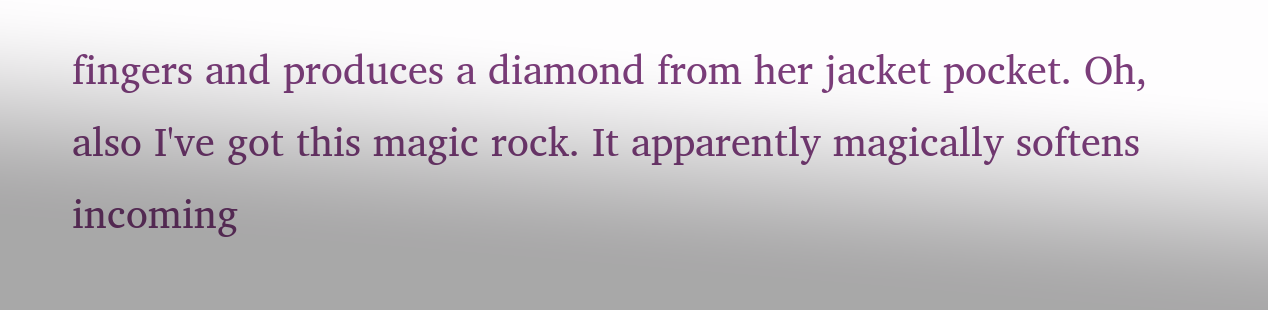fingers and produces a diamond from her jacket pocket. Oh, also I've got this magic rock. It apparently magically softens incoming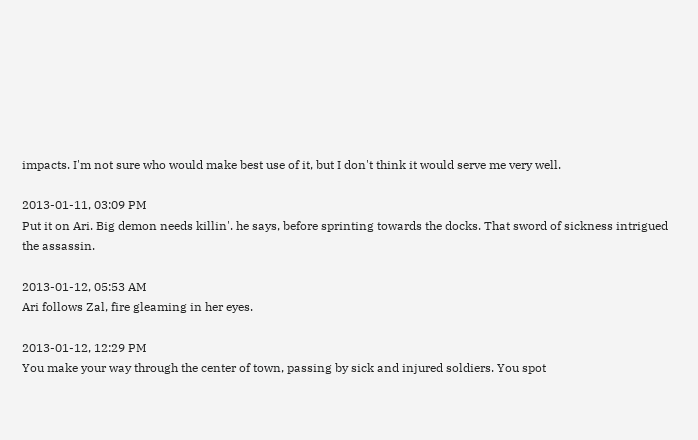impacts. I'm not sure who would make best use of it, but I don't think it would serve me very well.

2013-01-11, 03:09 PM
Put it on Ari. Big demon needs killin'. he says, before sprinting towards the docks. That sword of sickness intrigued the assassin.

2013-01-12, 05:53 AM
Ari follows Zal, fire gleaming in her eyes.

2013-01-12, 12:29 PM
You make your way through the center of town, passing by sick and injured soldiers. You spot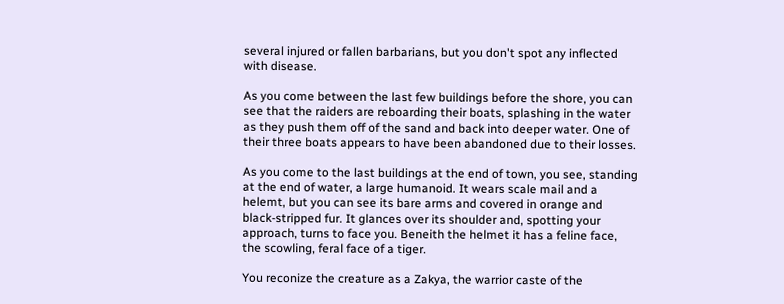several injured or fallen barbarians, but you don't spot any inflected with disease.

As you come between the last few buildings before the shore, you can see that the raiders are reboarding their boats, splashing in the water as they push them off of the sand and back into deeper water. One of their three boats appears to have been abandoned due to their losses.

As you come to the last buildings at the end of town, you see, standing at the end of water, a large humanoid. It wears scale mail and a helemt, but you can see its bare arms and covered in orange and black-stripped fur. It glances over its shoulder and, spotting your approach, turns to face you. Beneith the helmet it has a feline face, the scowling, feral face of a tiger.

You reconize the creature as a Zakya, the warrior caste of the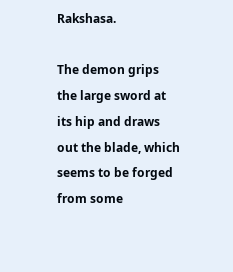Rakshasa.

The demon grips the large sword at its hip and draws out the blade, which seems to be forged from some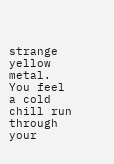strange yellow metal. You feel a cold chill run through your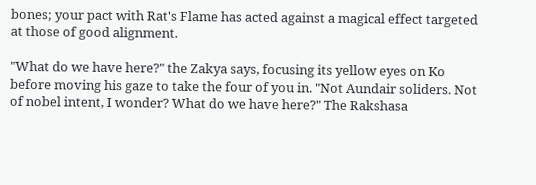bones; your pact with Rat's Flame has acted against a magical effect targeted at those of good alignment.

"What do we have here?" the Zakya says, focusing its yellow eyes on Ko before moving his gaze to take the four of you in. "Not Aundair soliders. Not of nobel intent, I wonder? What do we have here?" The Rakshasa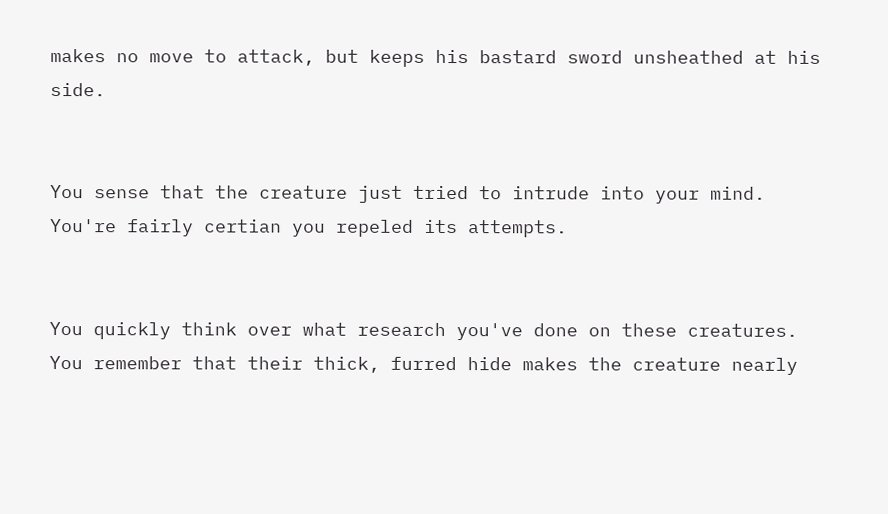makes no move to attack, but keeps his bastard sword unsheathed at his side.


You sense that the creature just tried to intrude into your mind. You're fairly certian you repeled its attempts.


You quickly think over what research you've done on these creatures. You remember that their thick, furred hide makes the creature nearly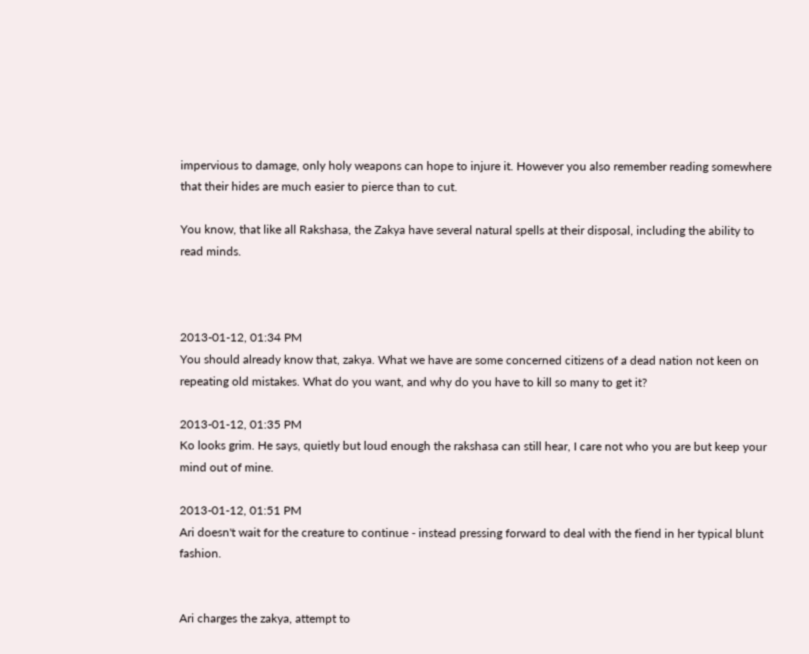impervious to damage, only holy weapons can hope to injure it. However you also remember reading somewhere that their hides are much easier to pierce than to cut.

You know, that like all Rakshasa, the Zakya have several natural spells at their disposal, including the ability to read minds.



2013-01-12, 01:34 PM
You should already know that, zakya. What we have are some concerned citizens of a dead nation not keen on repeating old mistakes. What do you want, and why do you have to kill so many to get it?

2013-01-12, 01:35 PM
Ko looks grim. He says, quietly but loud enough the rakshasa can still hear, I care not who you are but keep your mind out of mine.

2013-01-12, 01:51 PM
Ari doesn't wait for the creature to continue - instead pressing forward to deal with the fiend in her typical blunt fashion.


Ari charges the zakya, attempt to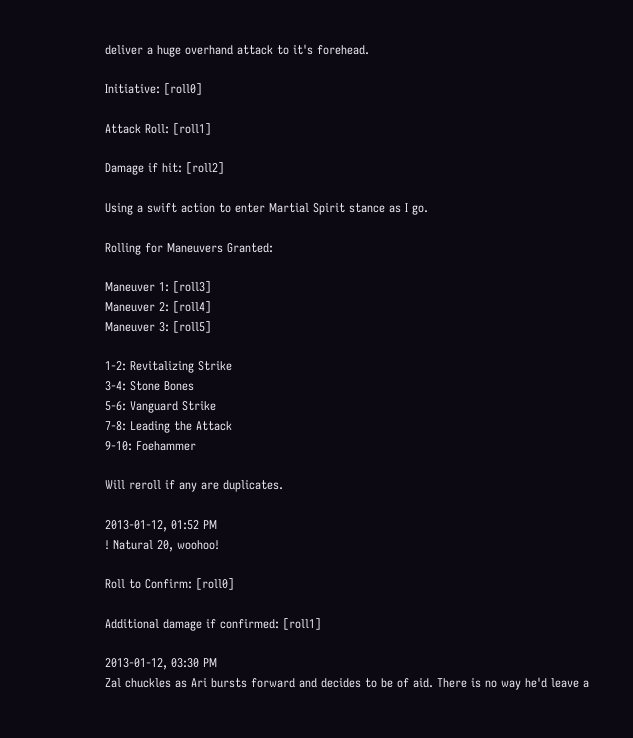deliver a huge overhand attack to it's forehead.

Initiative: [roll0]

Attack Roll: [roll1]

Damage if hit: [roll2]

Using a swift action to enter Martial Spirit stance as I go.

Rolling for Maneuvers Granted:

Maneuver 1: [roll3]
Maneuver 2: [roll4]
Maneuver 3: [roll5]

1-2: Revitalizing Strike
3-4: Stone Bones
5-6: Vanguard Strike
7-8: Leading the Attack
9-10: Foehammer

Will reroll if any are duplicates.

2013-01-12, 01:52 PM
! Natural 20, woohoo!

Roll to Confirm: [roll0]

Additional damage if confirmed: [roll1]

2013-01-12, 03:30 PM
Zal chuckles as Ari bursts forward and decides to be of aid. There is no way he'd leave a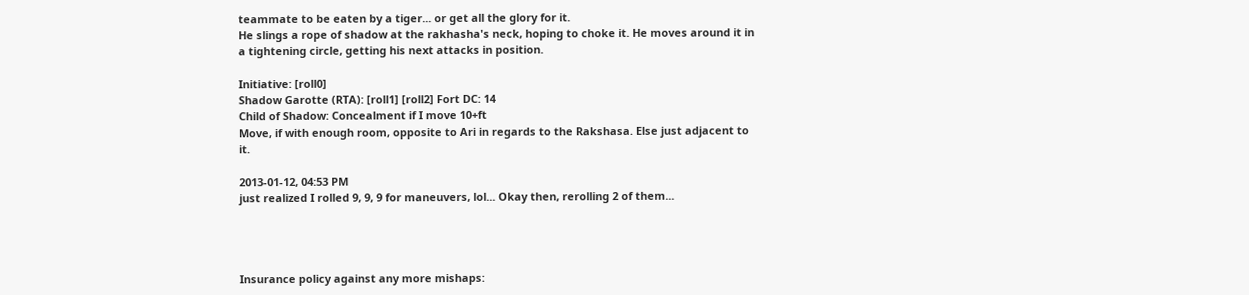teammate to be eaten by a tiger... or get all the glory for it.
He slings a rope of shadow at the rakhasha's neck, hoping to choke it. He moves around it in a tightening circle, getting his next attacks in position.

Initiative: [roll0]
Shadow Garotte (RTA): [roll1] [roll2] Fort DC: 14
Child of Shadow: Concealment if I move 10+ft
Move, if with enough room, opposite to Ari in regards to the Rakshasa. Else just adjacent to it.

2013-01-12, 04:53 PM
just realized I rolled 9, 9, 9 for maneuvers, lol... Okay then, rerolling 2 of them...




Insurance policy against any more mishaps: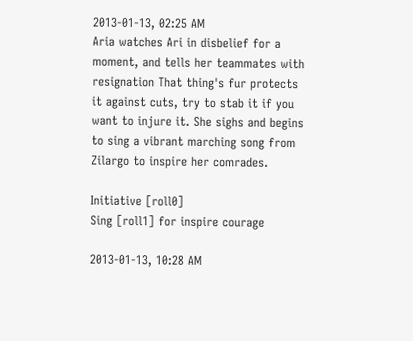2013-01-13, 02:25 AM
Aria watches Ari in disbelief for a moment, and tells her teammates with resignation That thing's fur protects it against cuts, try to stab it if you want to injure it. She sighs and begins to sing a vibrant marching song from Zilargo to inspire her comrades.

Initiative [roll0]
Sing [roll1] for inspire courage

2013-01-13, 10:28 AM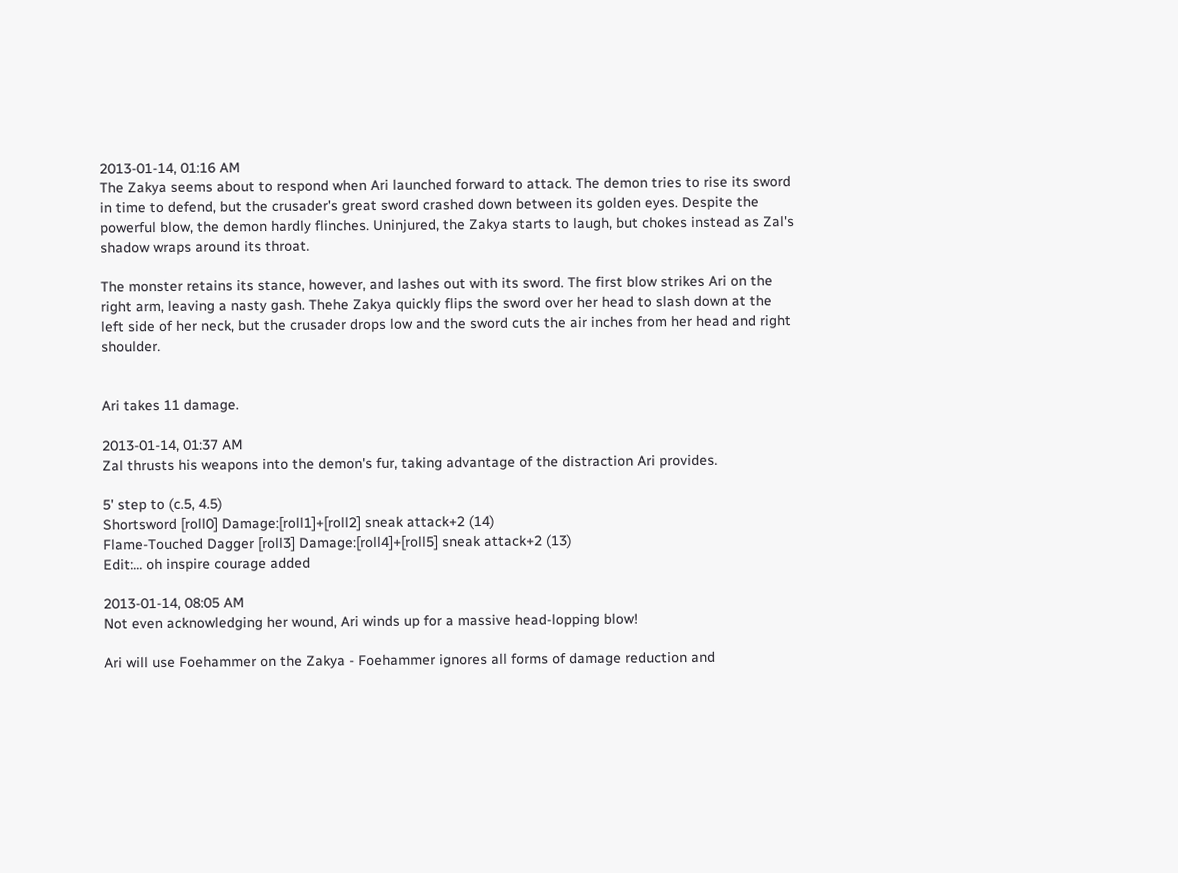2013-01-14, 01:16 AM
The Zakya seems about to respond when Ari launched forward to attack. The demon tries to rise its sword in time to defend, but the crusader's great sword crashed down between its golden eyes. Despite the powerful blow, the demon hardly flinches. Uninjured, the Zakya starts to laugh, but chokes instead as Zal's shadow wraps around its throat.

The monster retains its stance, however, and lashes out with its sword. The first blow strikes Ari on the right arm, leaving a nasty gash. Thehe Zakya quickly flips the sword over her head to slash down at the left side of her neck, but the crusader drops low and the sword cuts the air inches from her head and right shoulder.


Ari takes 11 damage.

2013-01-14, 01:37 AM
Zal thrusts his weapons into the demon's fur, taking advantage of the distraction Ari provides.

5' step to (c.5, 4.5)
Shortsword [roll0] Damage:[roll1]+[roll2] sneak attack+2 (14)
Flame-Touched Dagger [roll3] Damage:[roll4]+[roll5] sneak attack+2 (13)
Edit:... oh inspire courage added

2013-01-14, 08:05 AM
Not even acknowledging her wound, Ari winds up for a massive head-lopping blow!

Ari will use Foehammer on the Zakya - Foehammer ignores all forms of damage reduction and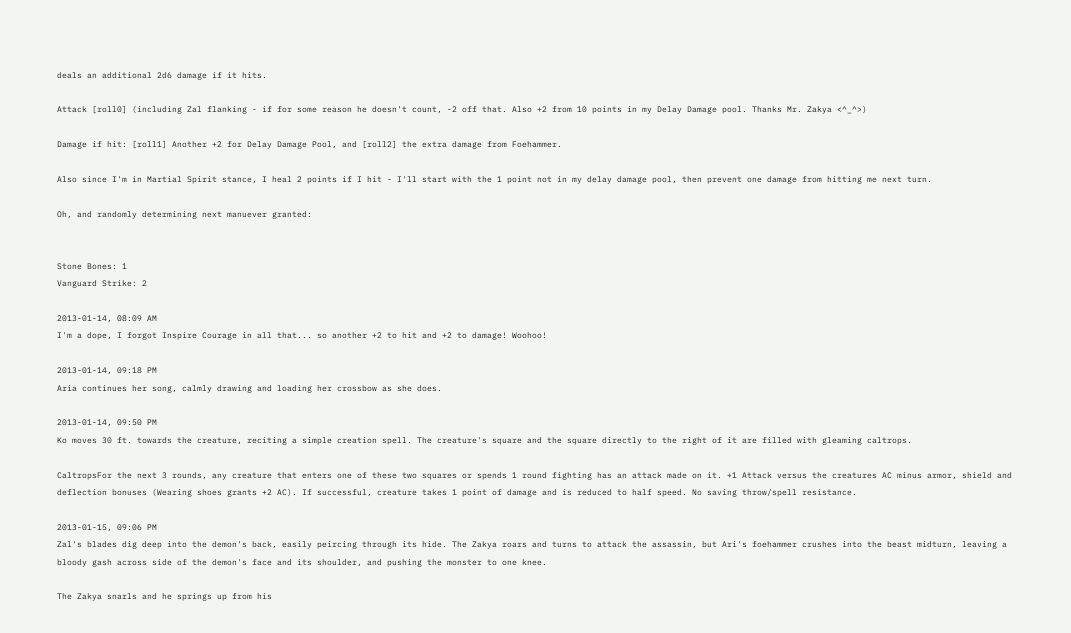deals an additional 2d6 damage if it hits.

Attack [roll0] (including Zal flanking - if for some reason he doesn't count, -2 off that. Also +2 from 10 points in my Delay Damage pool. Thanks Mr. Zakya <^_^>)

Damage if hit: [roll1] Another +2 for Delay Damage Pool, and [roll2] the extra damage from Foehammer.

Also since I'm in Martial Spirit stance, I heal 2 points if I hit - I'll start with the 1 point not in my delay damage pool, then prevent one damage from hitting me next turn.

Oh, and randomly determining next manuever granted:


Stone Bones: 1
Vanguard Strike: 2

2013-01-14, 08:09 AM
I'm a dope, I forgot Inspire Courage in all that... so another +2 to hit and +2 to damage! Woohoo!

2013-01-14, 09:18 PM
Aria continues her song, calmly drawing and loading her crossbow as she does.

2013-01-14, 09:50 PM
Ko moves 30 ft. towards the creature, reciting a simple creation spell. The creature's square and the square directly to the right of it are filled with gleaming caltrops.

CaltropsFor the next 3 rounds, any creature that enters one of these two squares or spends 1 round fighting has an attack made on it. +1 Attack versus the creatures AC minus armor, shield and deflection bonuses (Wearing shoes grants +2 AC). If successful, creature takes 1 point of damage and is reduced to half speed. No saving throw/spell resistance.

2013-01-15, 09:06 PM
Zal's blades dig deep into the demon's back, easily peircing through its hide. The Zakya roars and turns to attack the assassin, but Ari's foehammer crushes into the beast midturn, leaving a bloody gash across side of the demon's face and its shoulder, and pushing the monster to one knee.

The Zakya snarls and he springs up from his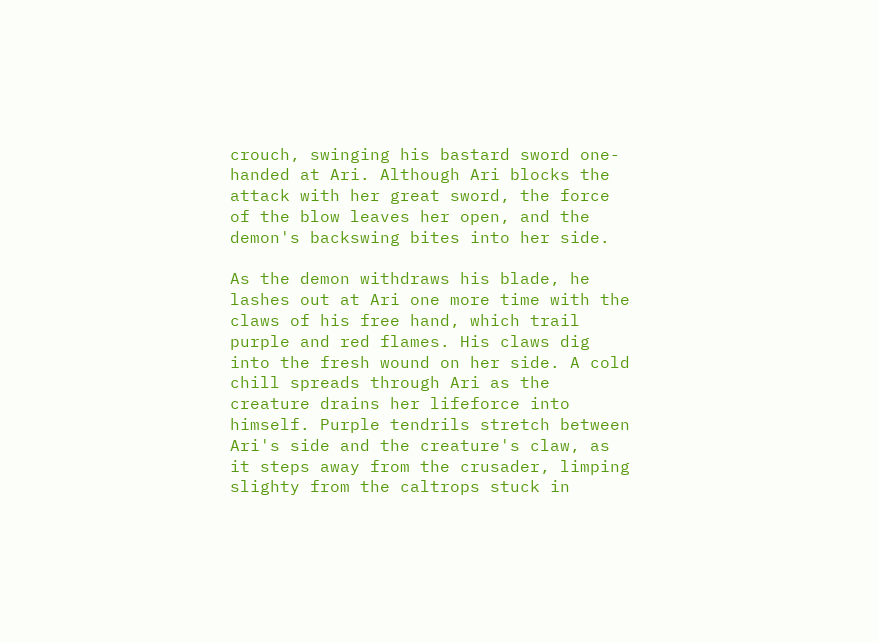crouch, swinging his bastard sword one-handed at Ari. Although Ari blocks the attack with her great sword, the force of the blow leaves her open, and the demon's backswing bites into her side.

As the demon withdraws his blade, he lashes out at Ari one more time with the claws of his free hand, which trail purple and red flames. His claws dig into the fresh wound on her side. A cold chill spreads through Ari as the creature drains her lifeforce into himself. Purple tendrils stretch between Ari's side and the creature's claw, as it steps away from the crusader, limping slighty from the caltrops stuck in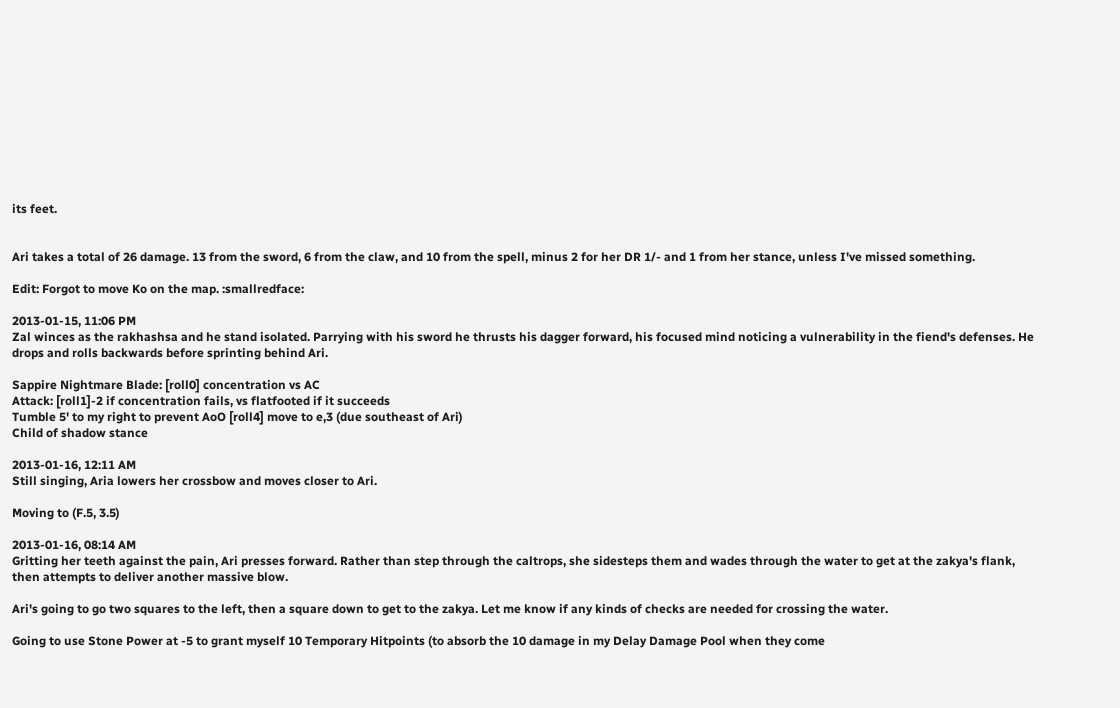its feet.


Ari takes a total of 26 damage. 13 from the sword, 6 from the claw, and 10 from the spell, minus 2 for her DR 1/- and 1 from her stance, unless I've missed something.

Edit: Forgot to move Ko on the map. :smallredface:

2013-01-15, 11:06 PM
Zal winces as the rakhashsa and he stand isolated. Parrying with his sword he thrusts his dagger forward, his focused mind noticing a vulnerability in the fiend's defenses. He drops and rolls backwards before sprinting behind Ari.

Sappire Nightmare Blade: [roll0] concentration vs AC
Attack: [roll1]-2 if concentration fails, vs flatfooted if it succeeds
Tumble 5' to my right to prevent AoO [roll4] move to e,3 (due southeast of Ari)
Child of shadow stance

2013-01-16, 12:11 AM
Still singing, Aria lowers her crossbow and moves closer to Ari.

Moving to (F.5, 3.5)

2013-01-16, 08:14 AM
Gritting her teeth against the pain, Ari presses forward. Rather than step through the caltrops, she sidesteps them and wades through the water to get at the zakya's flank, then attempts to deliver another massive blow.

Ari's going to go two squares to the left, then a square down to get to the zakya. Let me know if any kinds of checks are needed for crossing the water.

Going to use Stone Power at -5 to grant myself 10 Temporary Hitpoints (to absorb the 10 damage in my Delay Damage Pool when they come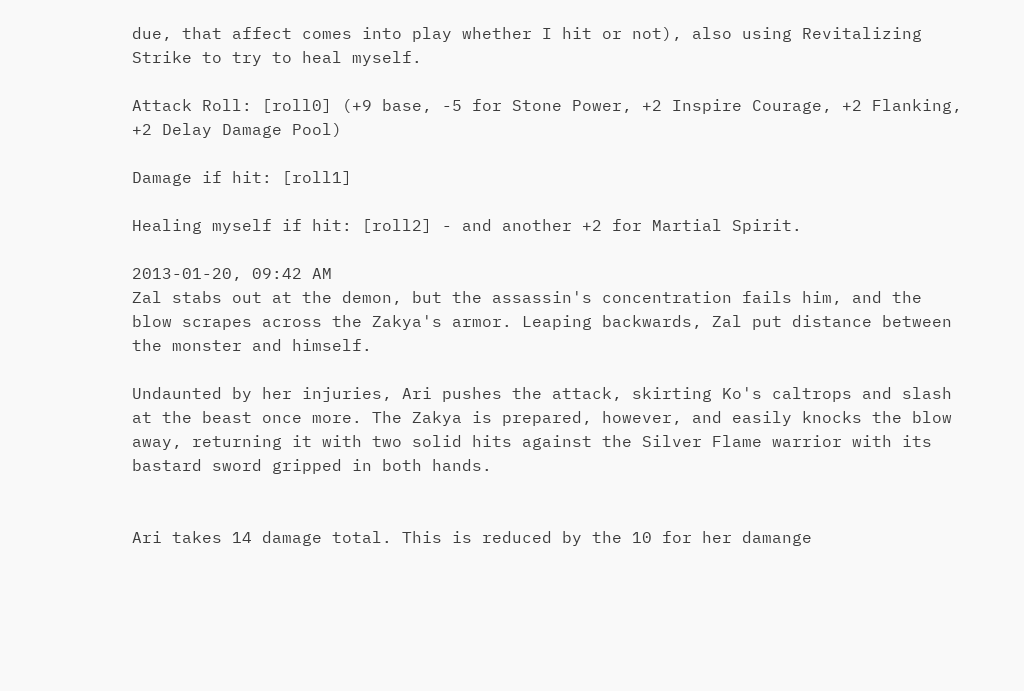due, that affect comes into play whether I hit or not), also using Revitalizing Strike to try to heal myself.

Attack Roll: [roll0] (+9 base, -5 for Stone Power, +2 Inspire Courage, +2 Flanking, +2 Delay Damage Pool)

Damage if hit: [roll1]

Healing myself if hit: [roll2] - and another +2 for Martial Spirit.

2013-01-20, 09:42 AM
Zal stabs out at the demon, but the assassin's concentration fails him, and the blow scrapes across the Zakya's armor. Leaping backwards, Zal put distance between the monster and himself.

Undaunted by her injuries, Ari pushes the attack, skirting Ko's caltrops and slash at the beast once more. The Zakya is prepared, however, and easily knocks the blow away, returning it with two solid hits against the Silver Flame warrior with its bastard sword gripped in both hands.


Ari takes 14 damage total. This is reduced by the 10 for her damange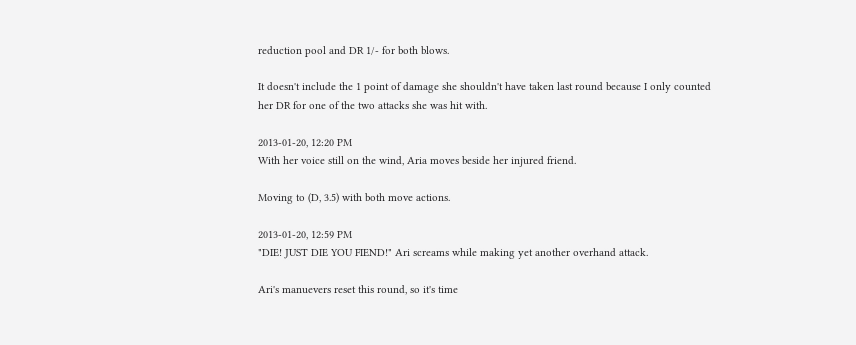reduction pool and DR 1/- for both blows.

It doesn't include the 1 point of damage she shouldn't have taken last round because I only counted her DR for one of the two attacks she was hit with.

2013-01-20, 12:20 PM
With her voice still on the wind, Aria moves beside her injured friend.

Moving to (D, 3.5) with both move actions.

2013-01-20, 12:59 PM
"DIE! JUST DIE YOU FIEND!" Ari screams while making yet another overhand attack.

Ari's manuevers reset this round, so it's time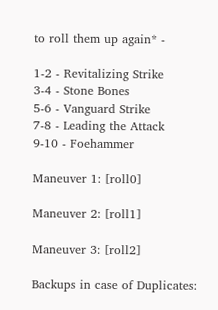to roll them up again* -

1-2 - Revitalizing Strike
3-4 - Stone Bones
5-6 - Vanguard Strike
7-8 - Leading the Attack
9-10 - Foehammer

Maneuver 1: [roll0]

Maneuver 2: [roll1]

Maneuver 3: [roll2]

Backups in case of Duplicates: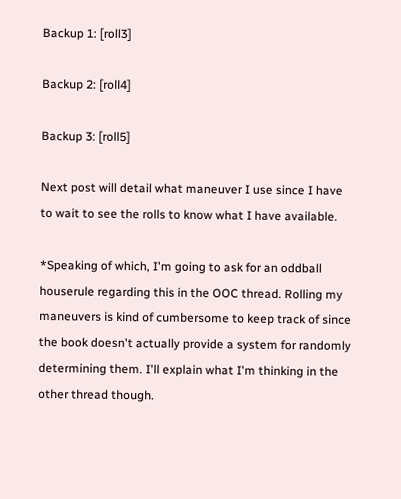Backup 1: [roll3]

Backup 2: [roll4]

Backup 3: [roll5]

Next post will detail what maneuver I use since I have to wait to see the rolls to know what I have available.

*Speaking of which, I'm going to ask for an oddball houserule regarding this in the OOC thread. Rolling my maneuvers is kind of cumbersome to keep track of since the book doesn't actually provide a system for randomly determining them. I'll explain what I'm thinking in the other thread though.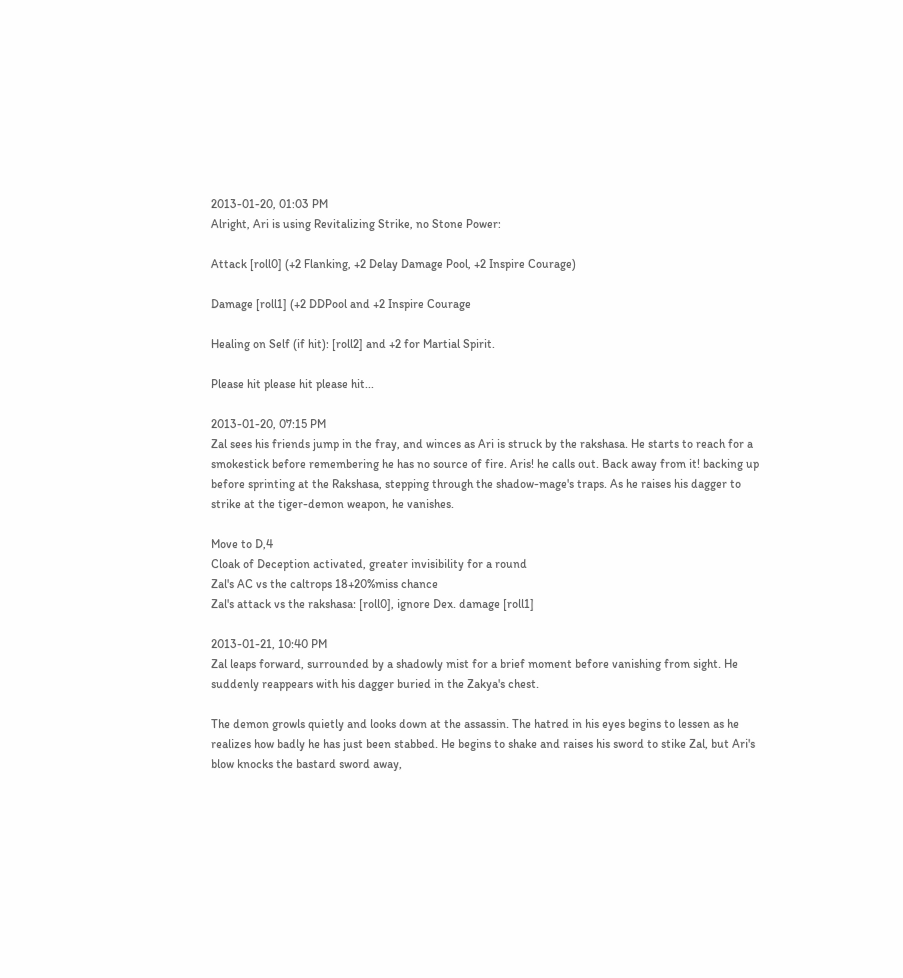2013-01-20, 01:03 PM
Alright, Ari is using Revitalizing Strike, no Stone Power:

Attack [roll0] (+2 Flanking, +2 Delay Damage Pool, +2 Inspire Courage)

Damage [roll1] (+2 DDPool and +2 Inspire Courage

Healing on Self (if hit): [roll2] and +2 for Martial Spirit.

Please hit please hit please hit...

2013-01-20, 07:15 PM
Zal sees his friends jump in the fray, and winces as Ari is struck by the rakshasa. He starts to reach for a smokestick before remembering he has no source of fire. Aris! he calls out. Back away from it! backing up before sprinting at the Rakshasa, stepping through the shadow-mage's traps. As he raises his dagger to strike at the tiger-demon weapon, he vanishes.

Move to D,4
Cloak of Deception activated, greater invisibility for a round
Zal's AC vs the caltrops 18+20%miss chance
Zal's attack vs the rakshasa: [roll0], ignore Dex. damage [roll1]

2013-01-21, 10:40 PM
Zal leaps forward, surrounded by a shadowly mist for a brief moment before vanishing from sight. He suddenly reappears with his dagger buried in the Zakya's chest.

The demon growls quietly and looks down at the assassin. The hatred in his eyes begins to lessen as he realizes how badly he has just been stabbed. He begins to shake and raises his sword to stike Zal, but Ari's blow knocks the bastard sword away,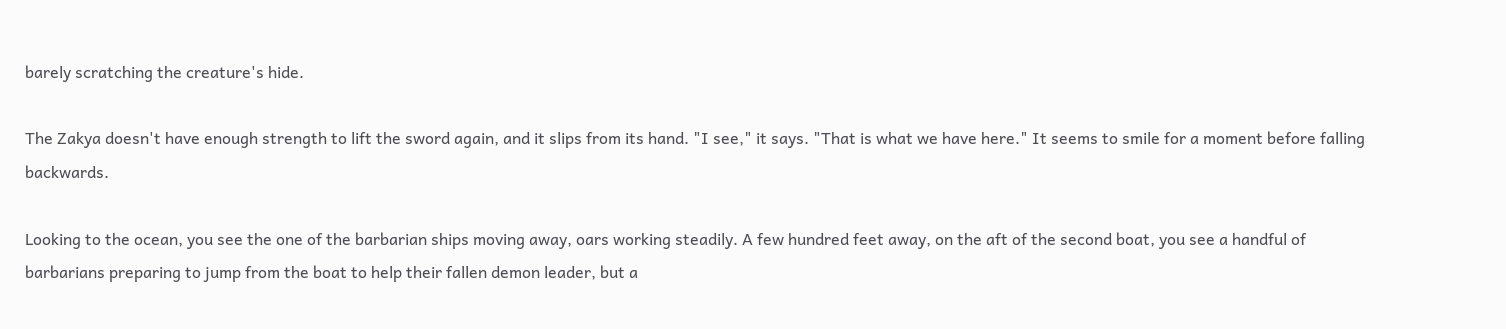barely scratching the creature's hide.

The Zakya doesn't have enough strength to lift the sword again, and it slips from its hand. "I see," it says. "That is what we have here." It seems to smile for a moment before falling backwards.

Looking to the ocean, you see the one of the barbarian ships moving away, oars working steadily. A few hundred feet away, on the aft of the second boat, you see a handful of barbarians preparing to jump from the boat to help their fallen demon leader, but a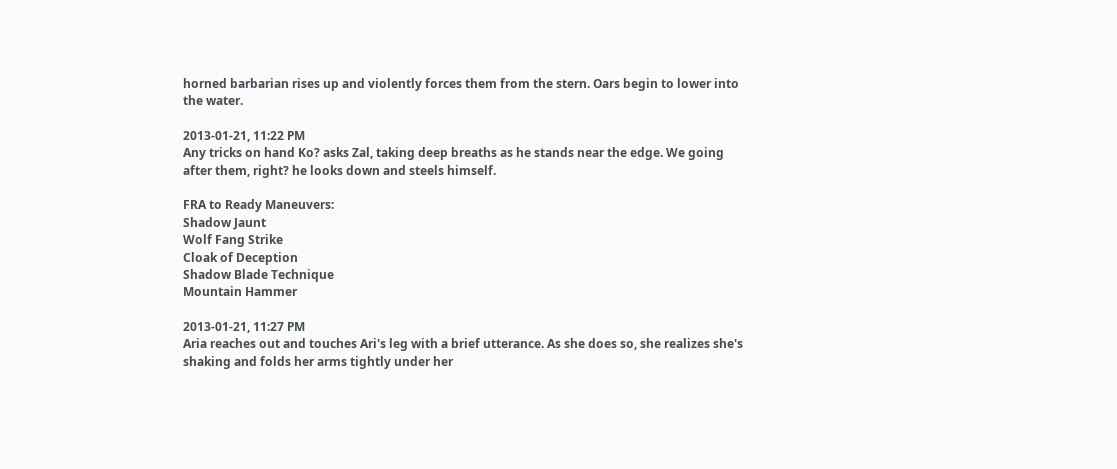horned barbarian rises up and violently forces them from the stern. Oars begin to lower into the water.

2013-01-21, 11:22 PM
Any tricks on hand Ko? asks Zal, taking deep breaths as he stands near the edge. We going after them, right? he looks down and steels himself.

FRA to Ready Maneuvers:
Shadow Jaunt
Wolf Fang Strike
Cloak of Deception
Shadow Blade Technique
Mountain Hammer

2013-01-21, 11:27 PM
Aria reaches out and touches Ari's leg with a brief utterance. As she does so, she realizes she's shaking and folds her arms tightly under her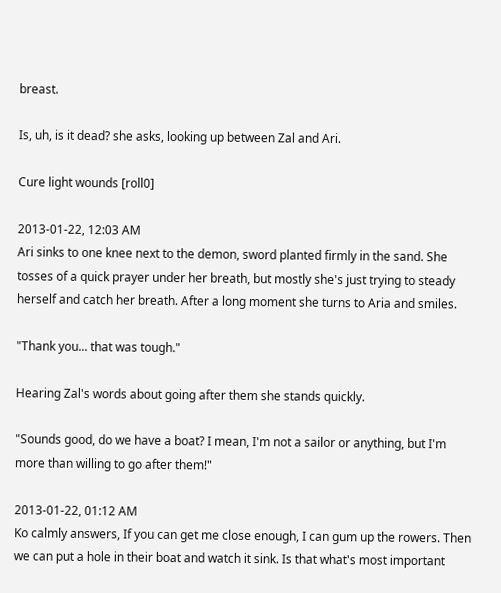breast.

Is, uh, is it dead? she asks, looking up between Zal and Ari.

Cure light wounds [roll0]

2013-01-22, 12:03 AM
Ari sinks to one knee next to the demon, sword planted firmly in the sand. She tosses of a quick prayer under her breath, but mostly she's just trying to steady herself and catch her breath. After a long moment she turns to Aria and smiles.

"Thank you... that was tough."

Hearing Zal's words about going after them she stands quickly.

"Sounds good, do we have a boat? I mean, I'm not a sailor or anything, but I'm more than willing to go after them!"

2013-01-22, 01:12 AM
Ko calmly answers, If you can get me close enough, I can gum up the rowers. Then we can put a hole in their boat and watch it sink. Is that what's most important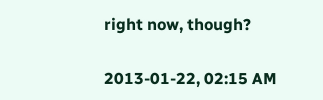right now, though?

2013-01-22, 02:15 AM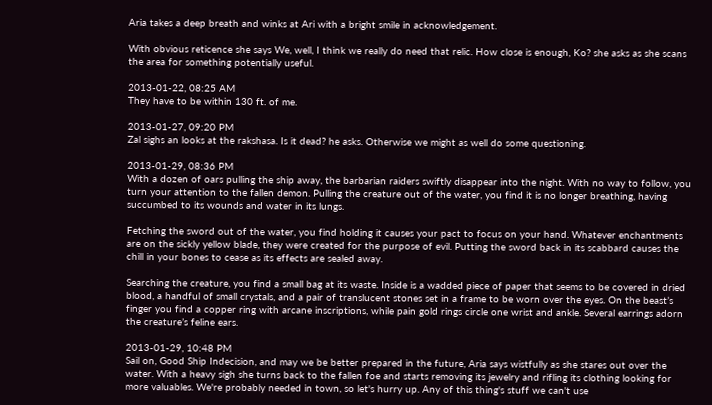Aria takes a deep breath and winks at Ari with a bright smile in acknowledgement.

With obvious reticence she says We, well, I think we really do need that relic. How close is enough, Ko? she asks as she scans the area for something potentially useful.

2013-01-22, 08:25 AM
They have to be within 130 ft. of me.

2013-01-27, 09:20 PM
Zal sighs an looks at the rakshasa. Is it dead? he asks. Otherwise we might as well do some questioning.

2013-01-29, 08:36 PM
With a dozen of oars pulling the ship away, the barbarian raiders swiftly disappear into the night. With no way to follow, you turn your attention to the fallen demon. Pulling the creature out of the water, you find it is no longer breathing, having succumbed to its wounds and water in its lungs.

Fetching the sword out of the water, you find holding it causes your pact to focus on your hand. Whatever enchantments are on the sickly yellow blade, they were created for the purpose of evil. Putting the sword back in its scabbard causes the chill in your bones to cease as its effects are sealed away.

Searching the creature, you find a small bag at its waste. Inside is a wadded piece of paper that seems to be covered in dried blood, a handful of small crystals, and a pair of translucent stones set in a frame to be worn over the eyes. On the beast’s finger you find a copper ring with arcane inscriptions, while pain gold rings circle one wrist and ankle. Several earrings adorn the creature’s feline ears.

2013-01-29, 10:48 PM
Sail on, Good Ship Indecision, and may we be better prepared in the future, Aria says wistfully as she stares out over the water. With a heavy sigh she turns back to the fallen foe and starts removing its jewelry and rifling its clothing looking for more valuables. We're probably needed in town, so let's hurry up. Any of this thing's stuff we can't use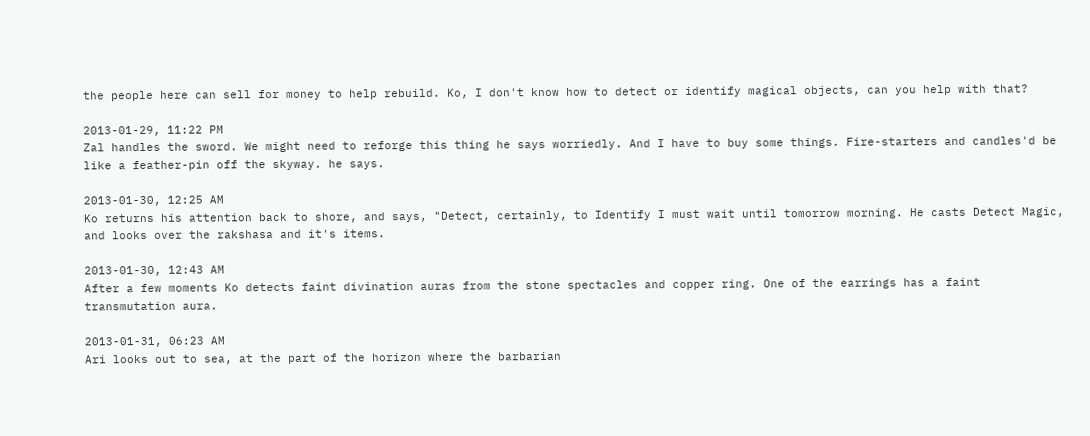the people here can sell for money to help rebuild. Ko, I don't know how to detect or identify magical objects, can you help with that?

2013-01-29, 11:22 PM
Zal handles the sword. We might need to reforge this thing he says worriedly. And I have to buy some things. Fire-starters and candles'd be like a feather-pin off the skyway. he says.

2013-01-30, 12:25 AM
Ko returns his attention back to shore, and says, "Detect, certainly, to Identify I must wait until tomorrow morning. He casts Detect Magic, and looks over the rakshasa and it's items.

2013-01-30, 12:43 AM
After a few moments Ko detects faint divination auras from the stone spectacles and copper ring. One of the earrings has a faint transmutation aura.

2013-01-31, 06:23 AM
Ari looks out to sea, at the part of the horizon where the barbarian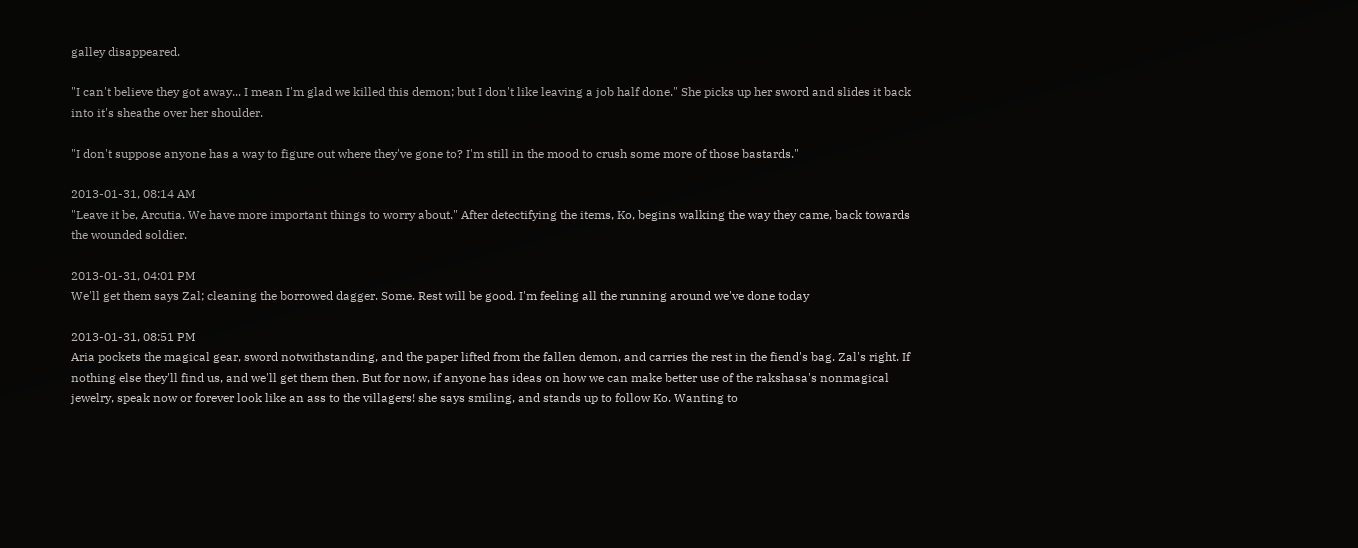galley disappeared.

"I can't believe they got away... I mean I'm glad we killed this demon; but I don't like leaving a job half done." She picks up her sword and slides it back into it's sheathe over her shoulder.

"I don't suppose anyone has a way to figure out where they've gone to? I'm still in the mood to crush some more of those bastards."

2013-01-31, 08:14 AM
"Leave it be, Arcutia. We have more important things to worry about." After detectifying the items, Ko, begins walking the way they came, back towards the wounded soldier.

2013-01-31, 04:01 PM
We'll get them says Zal; cleaning the borrowed dagger. Some. Rest will be good. I'm feeling all the running around we've done today

2013-01-31, 08:51 PM
Aria pockets the magical gear, sword notwithstanding, and the paper lifted from the fallen demon, and carries the rest in the fiend's bag. Zal's right. If nothing else they'll find us, and we'll get them then. But for now, if anyone has ideas on how we can make better use of the rakshasa's nonmagical jewelry, speak now or forever look like an ass to the villagers! she says smiling, and stands up to follow Ko. Wanting to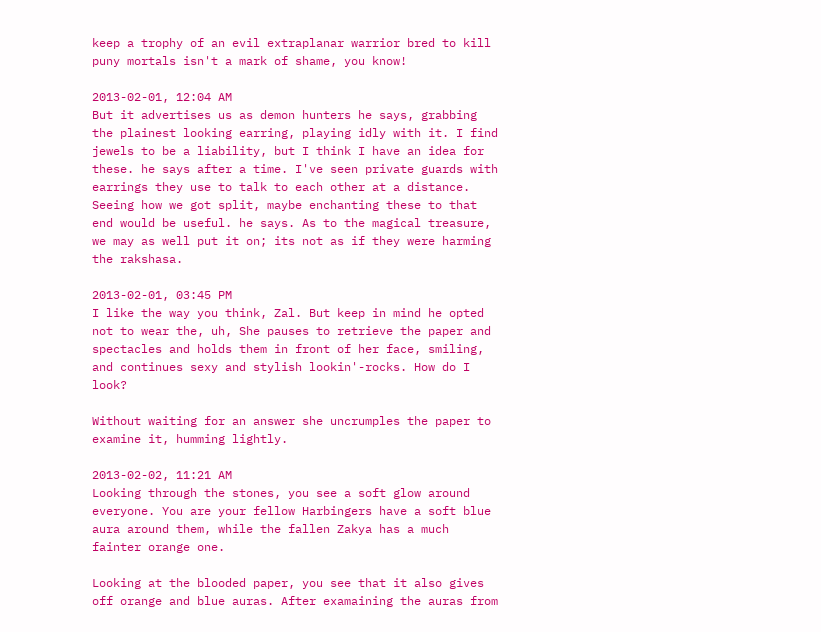keep a trophy of an evil extraplanar warrior bred to kill puny mortals isn't a mark of shame, you know!

2013-02-01, 12:04 AM
But it advertises us as demon hunters he says, grabbing the plainest looking earring, playing idly with it. I find jewels to be a liability, but I think I have an idea for these. he says after a time. I've seen private guards with earrings they use to talk to each other at a distance. Seeing how we got split, maybe enchanting these to that end would be useful. he says. As to the magical treasure, we may as well put it on; its not as if they were harming the rakshasa.

2013-02-01, 03:45 PM
I like the way you think, Zal. But keep in mind he opted not to wear the, uh, She pauses to retrieve the paper and spectacles and holds them in front of her face, smiling, and continues sexy and stylish lookin'-rocks. How do I look?

Without waiting for an answer she uncrumples the paper to examine it, humming lightly.

2013-02-02, 11:21 AM
Looking through the stones, you see a soft glow around everyone. You are your fellow Harbingers have a soft blue aura around them, while the fallen Zakya has a much fainter orange one.

Looking at the blooded paper, you see that it also gives off orange and blue auras. After examaining the auras from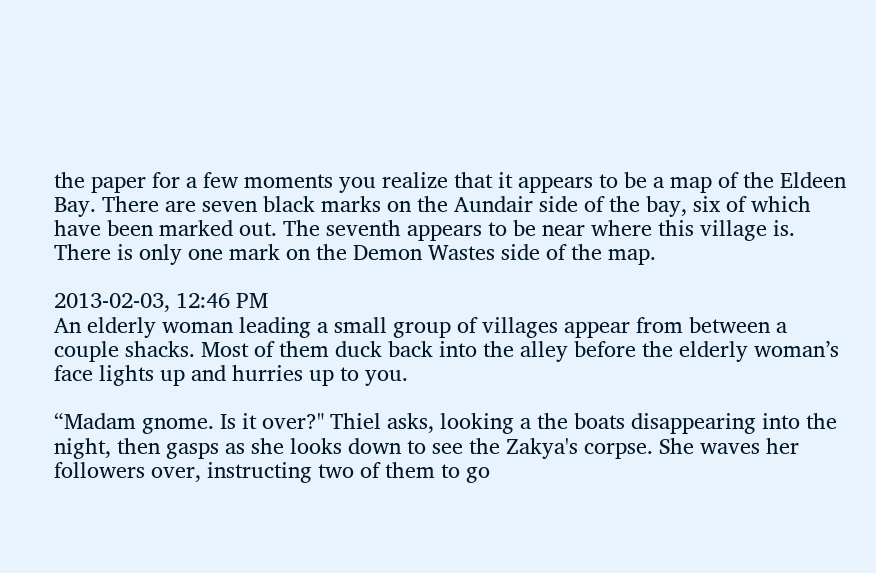the paper for a few moments you realize that it appears to be a map of the Eldeen Bay. There are seven black marks on the Aundair side of the bay, six of which have been marked out. The seventh appears to be near where this village is. There is only one mark on the Demon Wastes side of the map.

2013-02-03, 12:46 PM
An elderly woman leading a small group of villages appear from between a couple shacks. Most of them duck back into the alley before the elderly woman’s face lights up and hurries up to you.

“Madam gnome. Is it over?" Thiel asks, looking a the boats disappearing into the night, then gasps as she looks down to see the Zakya's corpse. She waves her followers over, instructing two of them to go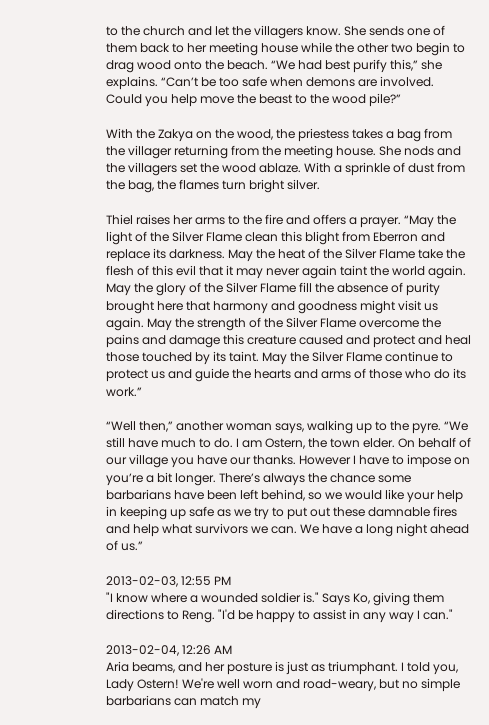to the church and let the villagers know. She sends one of them back to her meeting house while the other two begin to drag wood onto the beach. “We had best purify this,” she explains. “Can’t be too safe when demons are involved. Could you help move the beast to the wood pile?”

With the Zakya on the wood, the priestess takes a bag from the villager returning from the meeting house. She nods and the villagers set the wood ablaze. With a sprinkle of dust from the bag, the flames turn bright silver.

Thiel raises her arms to the fire and offers a prayer. “May the light of the Silver Flame clean this blight from Eberron and replace its darkness. May the heat of the Silver Flame take the flesh of this evil that it may never again taint the world again. May the glory of the Silver Flame fill the absence of purity brought here that harmony and goodness might visit us again. May the strength of the Silver Flame overcome the pains and damage this creature caused and protect and heal those touched by its taint. May the Silver Flame continue to protect us and guide the hearts and arms of those who do its work.”

“Well then,” another woman says, walking up to the pyre. “We still have much to do. I am Ostern, the town elder. On behalf of our village you have our thanks. However I have to impose on you’re a bit longer. There’s always the chance some barbarians have been left behind, so we would like your help in keeping up safe as we try to put out these damnable fires and help what survivors we can. We have a long night ahead of us.”

2013-02-03, 12:55 PM
"I know where a wounded soldier is." Says Ko, giving them directions to Reng. "I'd be happy to assist in any way I can."

2013-02-04, 12:26 AM
Aria beams, and her posture is just as triumphant. I told you, Lady Ostern! We're well worn and road-weary, but no simple barbarians can match my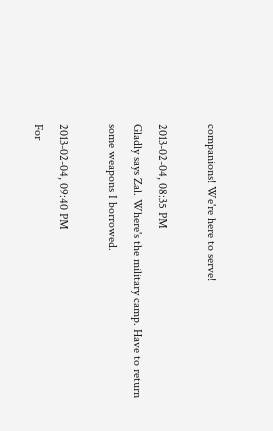companions! We're here to serve!

2013-02-04, 08:35 PM
Gladly says Zal. Where's the military camp. Have to return some weapons I borrowed.

2013-02-04, 09:40 PM
For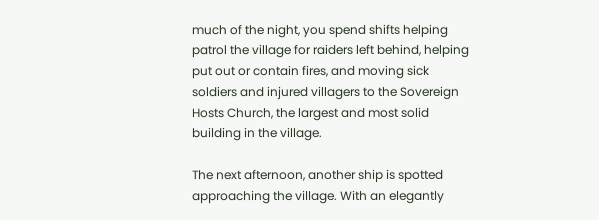much of the night, you spend shifts helping patrol the village for raiders left behind, helping put out or contain fires, and moving sick soldiers and injured villagers to the Sovereign Hosts Church, the largest and most solid building in the village.

The next afternoon, another ship is spotted approaching the village. With an elegantly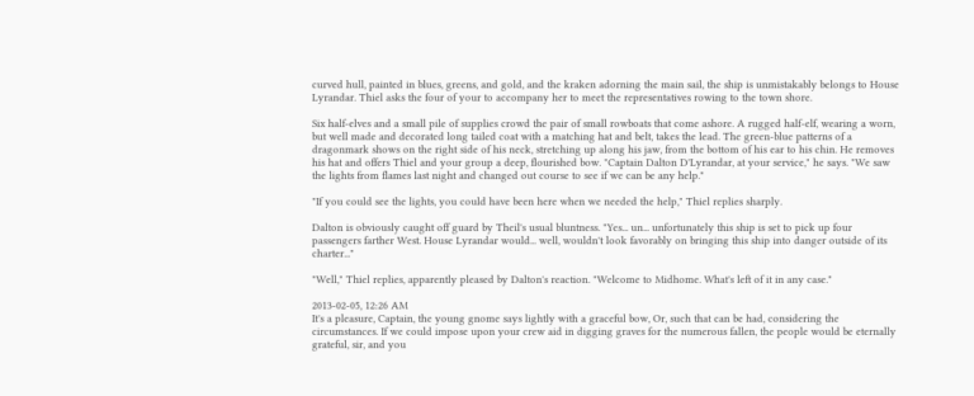curved hull, painted in blues, greens, and gold, and the kraken adorning the main sail, the ship is unmistakably belongs to House Lyrandar. Thiel asks the four of your to accompany her to meet the representatives rowing to the town shore.

Six half-elves and a small pile of supplies crowd the pair of small rowboats that come ashore. A rugged half-elf, wearing a worn, but well made and decorated long tailed coat with a matching hat and belt, takes the lead. The green-blue patterns of a dragonmark shows on the right side of his neck, stretching up along his jaw, from the bottom of his ear to his chin. He removes his hat and offers Thiel and your group a deep, flourished bow. "Captain Dalton D'Lyrandar, at your service," he says. "We saw the lights from flames last night and changed out course to see if we can be any help."

"If you could see the lights, you could have been here when we needed the help," Thiel replies sharply.

Dalton is obviously caught off guard by Theil's usual bluntness. "Yes... un... unfortunately this ship is set to pick up four passengers farther West. House Lyrandar would... well, wouldn't look favorably on bringing this ship into danger outside of its charter..."

"Well," Thiel replies, apparently pleased by Dalton's reaction. "Welcome to Midhome. What's left of it in any case."

2013-02-05, 12:26 AM
It's a pleasure, Captain, the young gnome says lightly with a graceful bow, Or, such that can be had, considering the circumstances. If we could impose upon your crew aid in digging graves for the numerous fallen, the people would be eternally grateful, sir, and you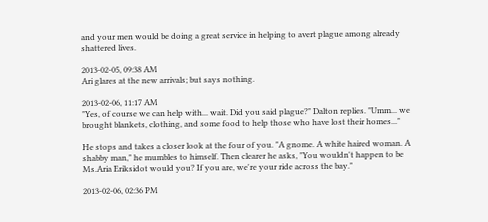and your men would be doing a great service in helping to avert plague among already shattered lives.

2013-02-05, 09:38 AM
Ari glares at the new arrivals; but says nothing.

2013-02-06, 11:17 AM
"Yes, of course we can help with... wait. Did you said plague?" Dalton replies. "Umm... we brought blankets, clothing, and some food to help those who have lost their homes..."

He stops and takes a closer look at the four of you. "A gnome. A white haired woman. A shabby man," he mumbles to himself. Then clearer he asks, "You wouldn't happen to be Ms.Aria Eriksidot would you? If you are, we're your ride across the bay."

2013-02-06, 02:36 PM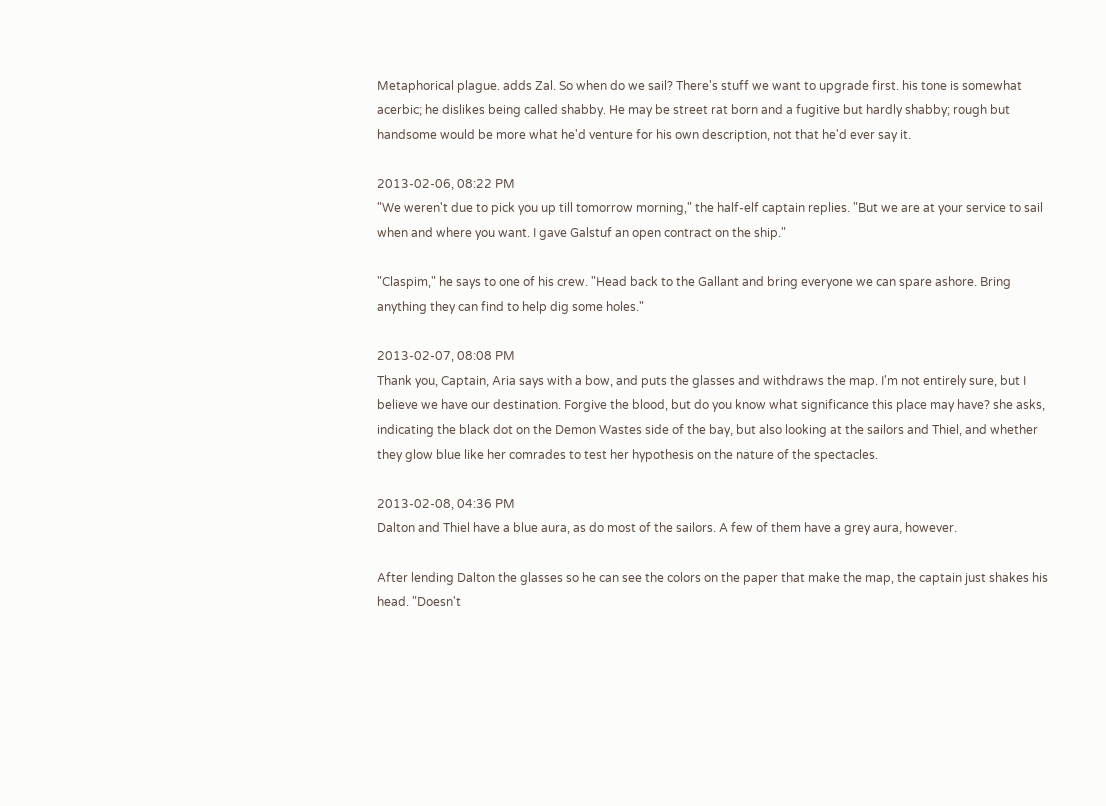Metaphorical plague. adds Zal. So when do we sail? There's stuff we want to upgrade first. his tone is somewhat acerbic; he dislikes being called shabby. He may be street rat born and a fugitive but hardly shabby; rough but handsome would be more what he'd venture for his own description, not that he'd ever say it.

2013-02-06, 08:22 PM
"We weren't due to pick you up till tomorrow morning," the half-elf captain replies. "But we are at your service to sail when and where you want. I gave Galstuf an open contract on the ship."

"Claspim," he says to one of his crew. "Head back to the Gallant and bring everyone we can spare ashore. Bring anything they can find to help dig some holes."

2013-02-07, 08:08 PM
Thank you, Captain, Aria says with a bow, and puts the glasses and withdraws the map. I'm not entirely sure, but I believe we have our destination. Forgive the blood, but do you know what significance this place may have? she asks, indicating the black dot on the Demon Wastes side of the bay, but also looking at the sailors and Thiel, and whether they glow blue like her comrades to test her hypothesis on the nature of the spectacles.

2013-02-08, 04:36 PM
Dalton and Thiel have a blue aura, as do most of the sailors. A few of them have a grey aura, however.

After lending Dalton the glasses so he can see the colors on the paper that make the map, the captain just shakes his head. "Doesn't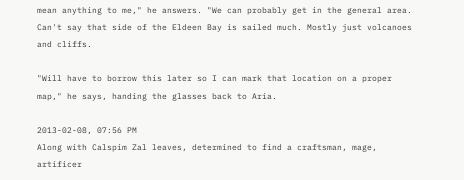mean anything to me," he answers. "We can probably get in the general area. Can't say that side of the Eldeen Bay is sailed much. Mostly just volcanoes and cliffs.

"Will have to borrow this later so I can mark that location on a proper map," he says, handing the glasses back to Aria.

2013-02-08, 07:56 PM
Along with Calspim Zal leaves, determined to find a craftsman, mage, artificer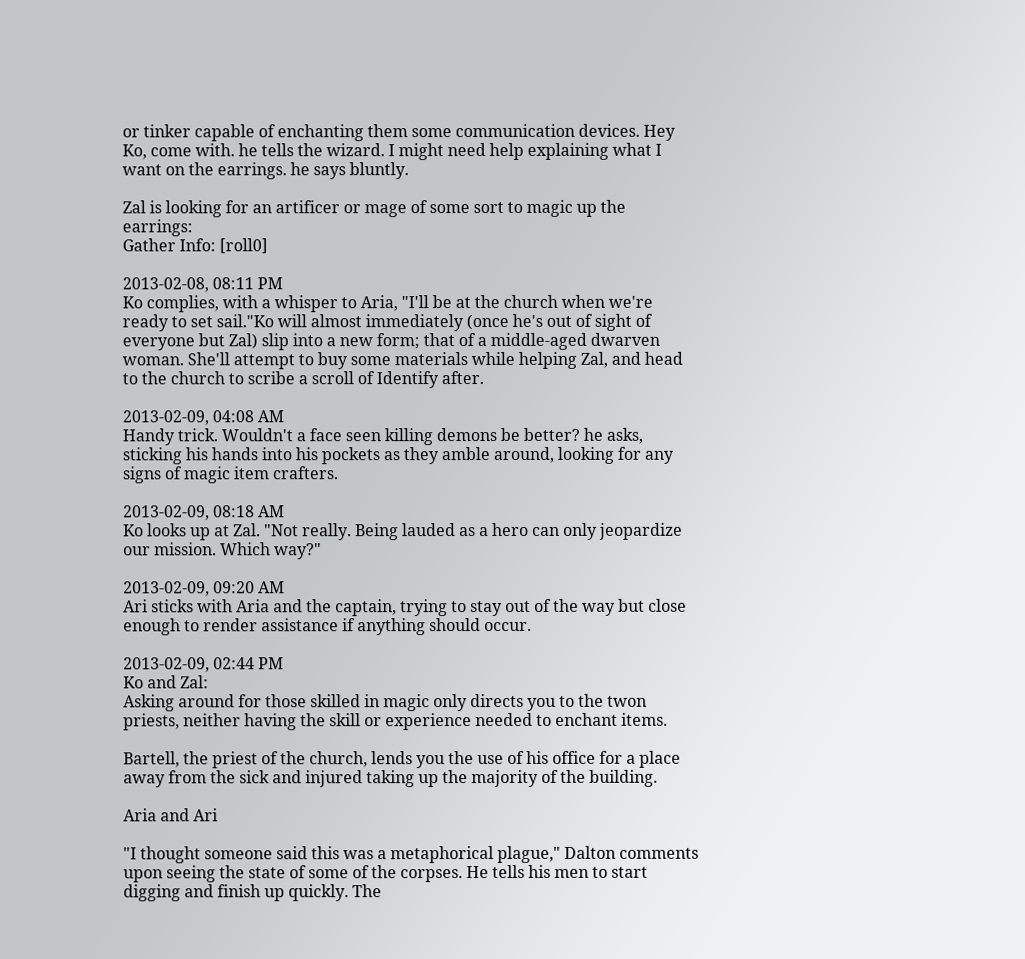or tinker capable of enchanting them some communication devices. Hey Ko, come with. he tells the wizard. I might need help explaining what I want on the earrings. he says bluntly.

Zal is looking for an artificer or mage of some sort to magic up the earrings:
Gather Info: [roll0]

2013-02-08, 08:11 PM
Ko complies, with a whisper to Aria, "I'll be at the church when we're ready to set sail."Ko will almost immediately (once he's out of sight of everyone but Zal) slip into a new form; that of a middle-aged dwarven woman. She'll attempt to buy some materials while helping Zal, and head to the church to scribe a scroll of Identify after.

2013-02-09, 04:08 AM
Handy trick. Wouldn't a face seen killing demons be better? he asks, sticking his hands into his pockets as they amble around, looking for any signs of magic item crafters.

2013-02-09, 08:18 AM
Ko looks up at Zal. "Not really. Being lauded as a hero can only jeopardize our mission. Which way?"

2013-02-09, 09:20 AM
Ari sticks with Aria and the captain, trying to stay out of the way but close enough to render assistance if anything should occur.

2013-02-09, 02:44 PM
Ko and Zal:
Asking around for those skilled in magic only directs you to the twon priests, neither having the skill or experience needed to enchant items.

Bartell, the priest of the church, lends you the use of his office for a place away from the sick and injured taking up the majority of the building.

Aria and Ari

"I thought someone said this was a metaphorical plague," Dalton comments upon seeing the state of some of the corpses. He tells his men to start digging and finish up quickly. The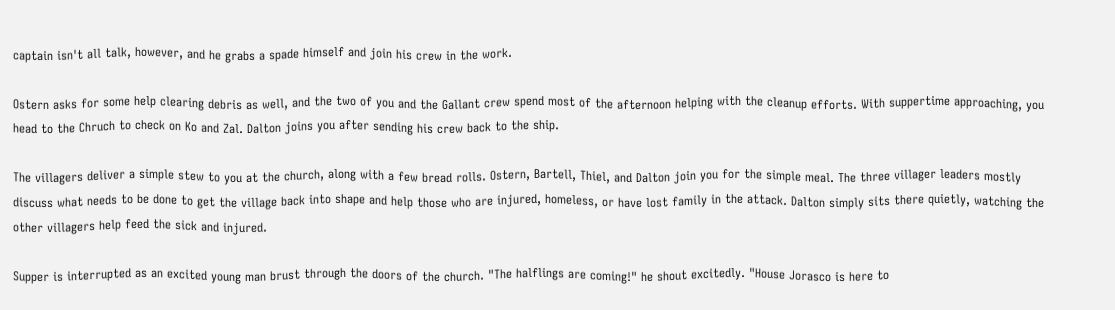captain isn't all talk, however, and he grabs a spade himself and join his crew in the work.

Ostern asks for some help clearing debris as well, and the two of you and the Gallant crew spend most of the afternoon helping with the cleanup efforts. With suppertime approaching, you head to the Chruch to check on Ko and Zal. Dalton joins you after sending his crew back to the ship.

The villagers deliver a simple stew to you at the church, along with a few bread rolls. Ostern, Bartell, Thiel, and Dalton join you for the simple meal. The three villager leaders mostly discuss what needs to be done to get the village back into shape and help those who are injured, homeless, or have lost family in the attack. Dalton simply sits there quietly, watching the other villagers help feed the sick and injured.

Supper is interrupted as an excited young man brust through the doors of the church. "The halflings are coming!" he shout excitedly. "House Jorasco is here to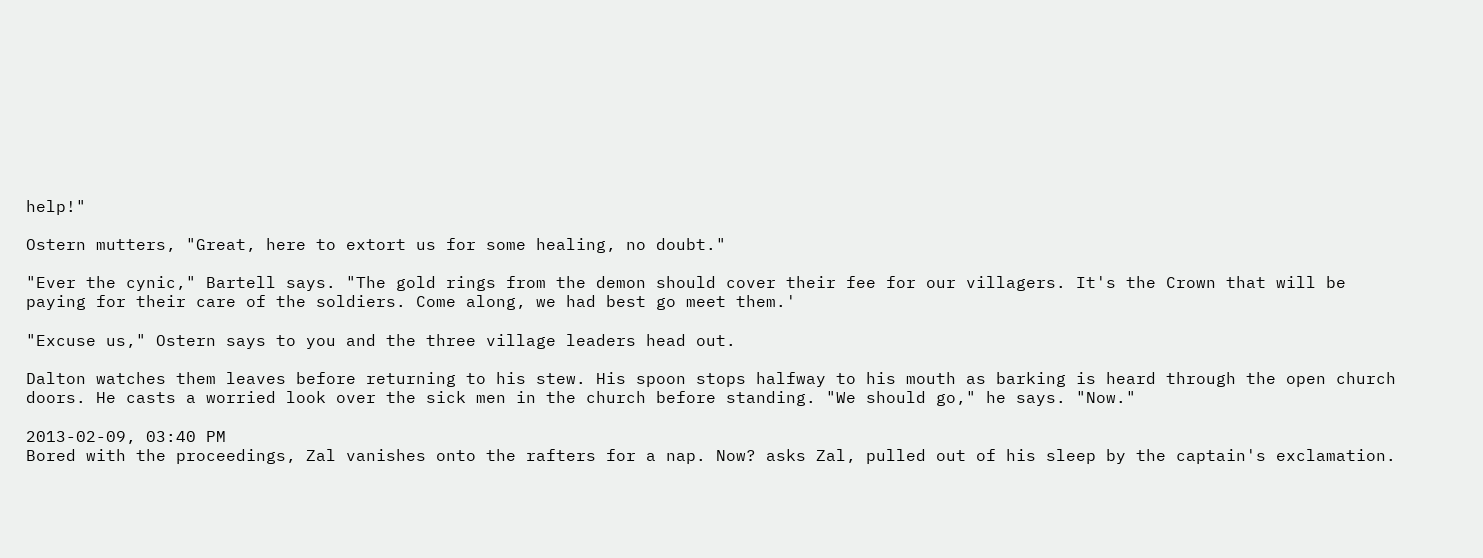help!"

Ostern mutters, "Great, here to extort us for some healing, no doubt."

"Ever the cynic," Bartell says. "The gold rings from the demon should cover their fee for our villagers. It's the Crown that will be paying for their care of the soldiers. Come along, we had best go meet them.'

"Excuse us," Ostern says to you and the three village leaders head out.

Dalton watches them leaves before returning to his stew. His spoon stops halfway to his mouth as barking is heard through the open church doors. He casts a worried look over the sick men in the church before standing. "We should go," he says. "Now."

2013-02-09, 03:40 PM
Bored with the proceedings, Zal vanishes onto the rafters for a nap. Now? asks Zal, pulled out of his sleep by the captain's exclamation.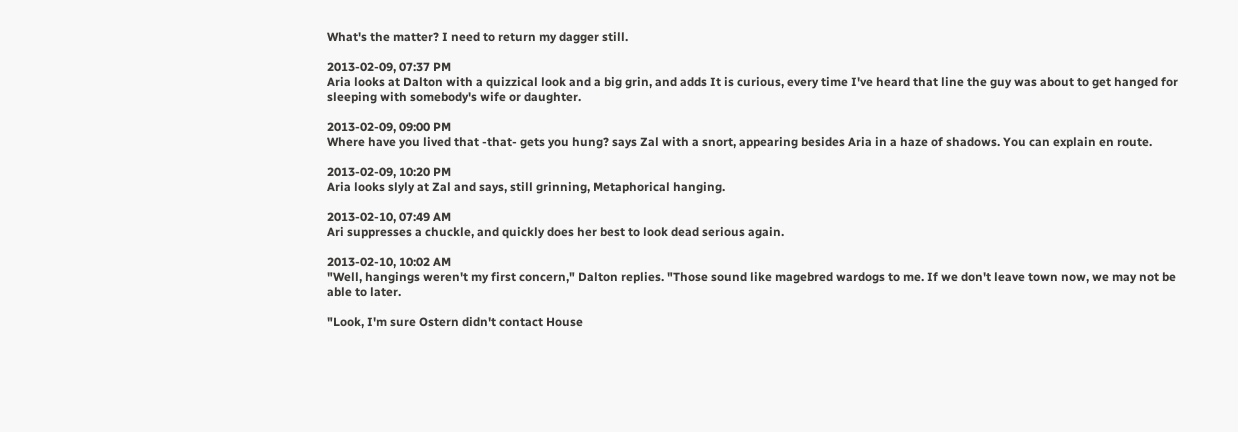What's the matter? I need to return my dagger still.

2013-02-09, 07:37 PM
Aria looks at Dalton with a quizzical look and a big grin, and adds It is curious, every time I've heard that line the guy was about to get hanged for sleeping with somebody's wife or daughter.

2013-02-09, 09:00 PM
Where have you lived that -that- gets you hung? says Zal with a snort, appearing besides Aria in a haze of shadows. You can explain en route.

2013-02-09, 10:20 PM
Aria looks slyly at Zal and says, still grinning, Metaphorical hanging.

2013-02-10, 07:49 AM
Ari suppresses a chuckle, and quickly does her best to look dead serious again.

2013-02-10, 10:02 AM
"Well, hangings weren't my first concern," Dalton replies. "Those sound like magebred wardogs to me. If we don't leave town now, we may not be able to later.

"Look, I'm sure Ostern didn't contact House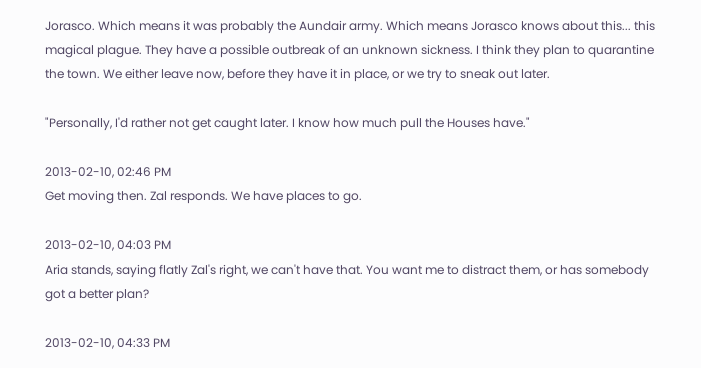Jorasco. Which means it was probably the Aundair army. Which means Jorasco knows about this... this magical plague. They have a possible outbreak of an unknown sickness. I think they plan to quarantine the town. We either leave now, before they have it in place, or we try to sneak out later.

"Personally, I'd rather not get caught later. I know how much pull the Houses have."

2013-02-10, 02:46 PM
Get moving then. Zal responds. We have places to go.

2013-02-10, 04:03 PM
Aria stands, saying flatly Zal's right, we can't have that. You want me to distract them, or has somebody got a better plan?

2013-02-10, 04:33 PM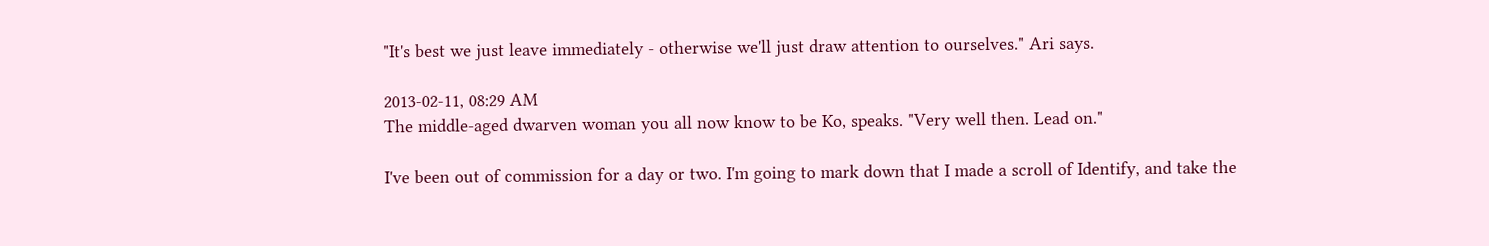"It's best we just leave immediately - otherwise we'll just draw attention to ourselves." Ari says.

2013-02-11, 08:29 AM
The middle-aged dwarven woman you all now know to be Ko, speaks. "Very well then. Lead on."

I've been out of commission for a day or two. I'm going to mark down that I made a scroll of Identify, and take the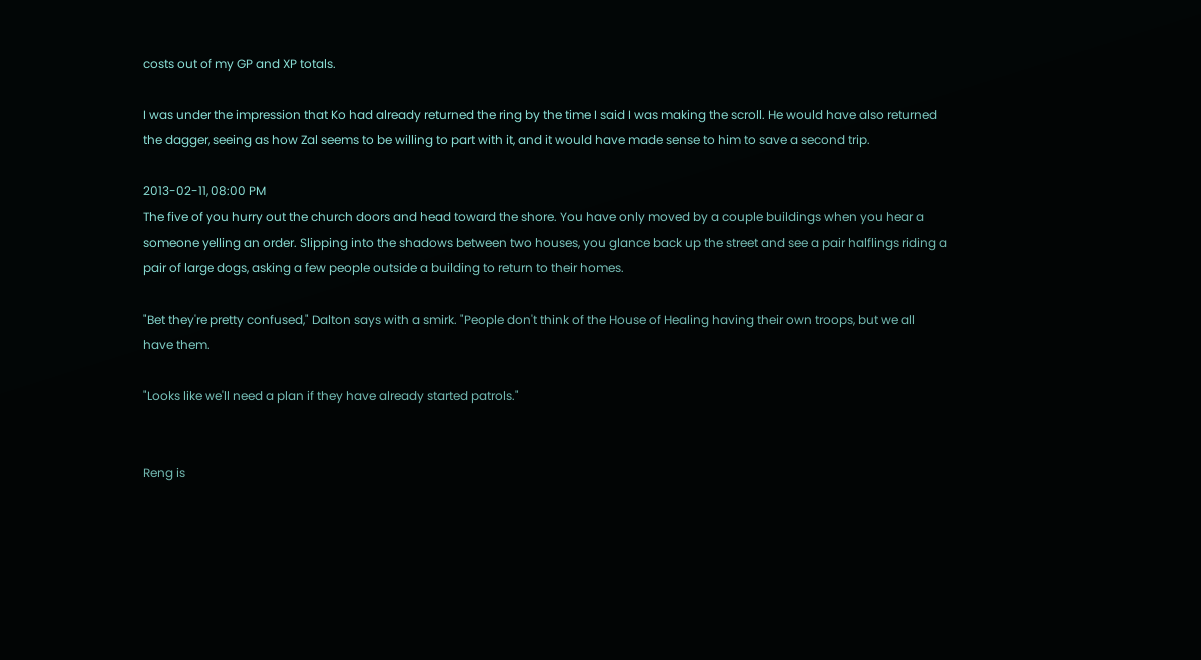costs out of my GP and XP totals.

I was under the impression that Ko had already returned the ring by the time I said I was making the scroll. He would have also returned the dagger, seeing as how Zal seems to be willing to part with it, and it would have made sense to him to save a second trip.

2013-02-11, 08:00 PM
The five of you hurry out the church doors and head toward the shore. You have only moved by a couple buildings when you hear a someone yelling an order. Slipping into the shadows between two houses, you glance back up the street and see a pair halflings riding a pair of large dogs, asking a few people outside a building to return to their homes.

"Bet they're pretty confused," Dalton says with a smirk. "People don't think of the House of Healing having their own troops, but we all have them.

"Looks like we'll need a plan if they have already started patrols."


Reng is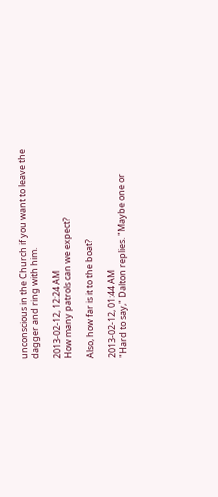unconscious in the Church if you want to leave the dagger and ring with him.

2013-02-12, 12:24 AM
How many patrols can we expect?

Also, how far is it to the boat?

2013-02-12, 01:44 AM
"Hard to say," Dalton replies. "Maybe one or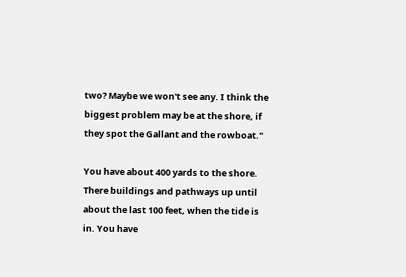two? Maybe we won't see any. I think the biggest problem may be at the shore, if they spot the Gallant and the rowboat."

You have about 400 yards to the shore. There buildings and pathways up until about the last 100 feet, when the tide is in. You have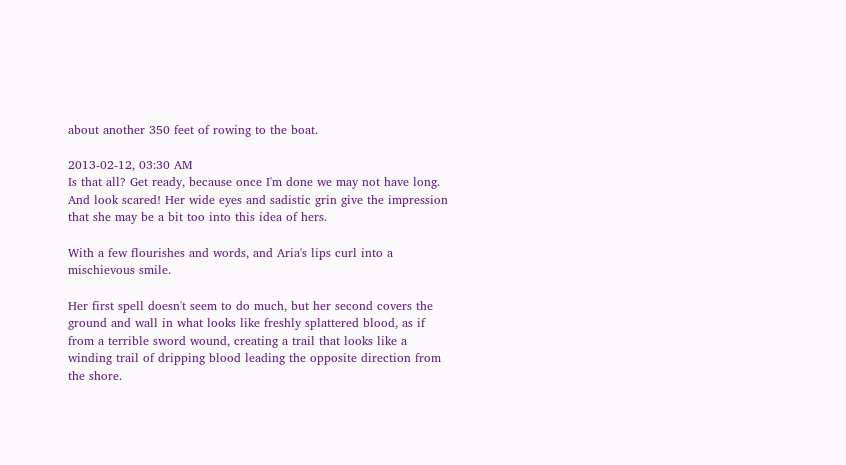about another 350 feet of rowing to the boat.

2013-02-12, 03:30 AM
Is that all? Get ready, because once I'm done we may not have long. And look scared! Her wide eyes and sadistic grin give the impression that she may be a bit too into this idea of hers.

With a few flourishes and words, and Aria's lips curl into a mischievous smile.

Her first spell doesn't seem to do much, but her second covers the ground and wall in what looks like freshly splattered blood, as if from a terrible sword wound, creating a trail that looks like a winding trail of dripping blood leading the opposite direction from the shore.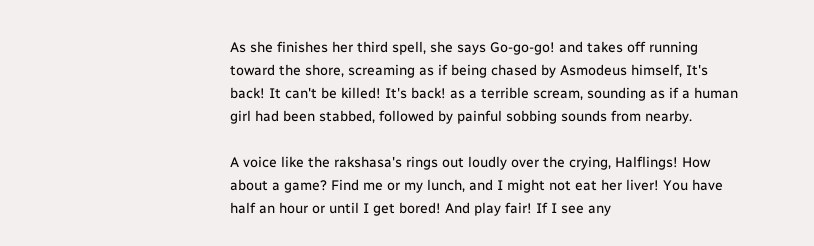As she finishes her third spell, she says Go-go-go! and takes off running toward the shore, screaming as if being chased by Asmodeus himself, It's back! It can't be killed! It's back! as a terrible scream, sounding as if a human girl had been stabbed, followed by painful sobbing sounds from nearby.

A voice like the rakshasa's rings out loudly over the crying, Halflings! How about a game? Find me or my lunch, and I might not eat her liver! You have half an hour or until I get bored! And play fair! If I see any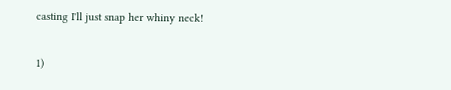casting I'll just snap her whiny neck!

1)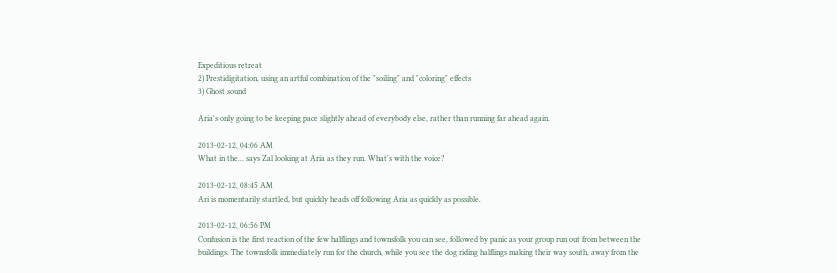Expeditious retreat
2) Prestidigitation, using an artful combination of the "soiling" and "coloring" effects
3) Ghost sound

Aria's only going to be keeping pace slightly ahead of everybody else, rather than running far ahead again.

2013-02-12, 04:06 AM
What in the... says Zal looking at Aria as they run. What's with the voice?

2013-02-12, 08:45 AM
Ari is momentarily startled, but quickly heads off following Aria as quickly as possible.

2013-02-12, 06:56 PM
Confusion is the first reaction of the few halflings and townsfolk you can see, followed by panic as your group run out from between the buildings. The townsfolk immediately run for the church, while you see the dog riding halflings making their way south, away from the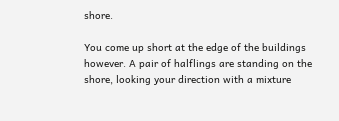shore.

You come up short at the edge of the buildings however. A pair of halflings are standing on the shore, looking your direction with a mixture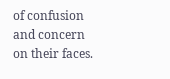of confusion and concern on their faces.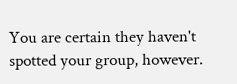You are certain they haven't spotted your group, however.